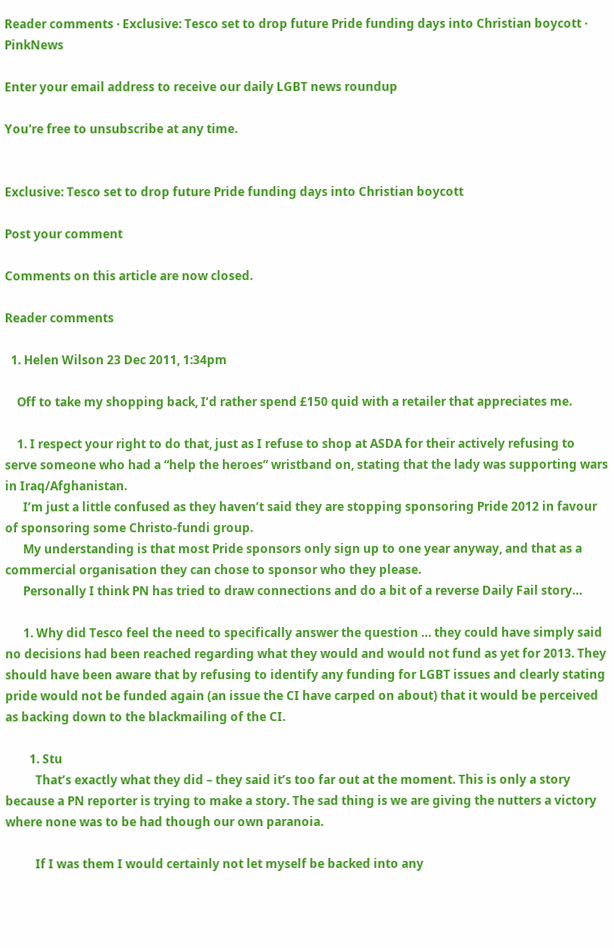Reader comments · Exclusive: Tesco set to drop future Pride funding days into Christian boycott · PinkNews

Enter your email address to receive our daily LGBT news roundup

You're free to unsubscribe at any time.


Exclusive: Tesco set to drop future Pride funding days into Christian boycott

Post your comment

Comments on this article are now closed.

Reader comments

  1. Helen Wilson 23 Dec 2011, 1:34pm

    Off to take my shopping back, I’d rather spend £150 quid with a retailer that appreciates me.

    1. I respect your right to do that, just as I refuse to shop at ASDA for their actively refusing to serve someone who had a “help the heroes” wristband on, stating that the lady was supporting wars in Iraq/Afghanistan.
      I’m just a little confused as they haven’t said they are stopping sponsoring Pride 2012 in favour of sponsoring some Christo-fundi group.
      My understanding is that most Pride sponsors only sign up to one year anyway, and that as a commercial organisation they can chose to sponsor who they please.
      Personally I think PN has tried to draw connections and do a bit of a reverse Daily Fail story…

      1. Why did Tesco feel the need to specifically answer the question … they could have simply said no decisions had been reached regarding what they would and would not fund as yet for 2013. They should have been aware that by refusing to identify any funding for LGBT issues and clearly stating pride would not be funded again (an issue the CI have carped on about) that it would be perceived as backing down to the blackmailing of the CI.

        1. Stu
          That’s exactly what they did – they said it’s too far out at the moment. This is only a story because a PN reporter is trying to make a story. The sad thing is we are giving the nutters a victory where none was to be had though our own paranoia.

          If I was them I would certainly not let myself be backed into any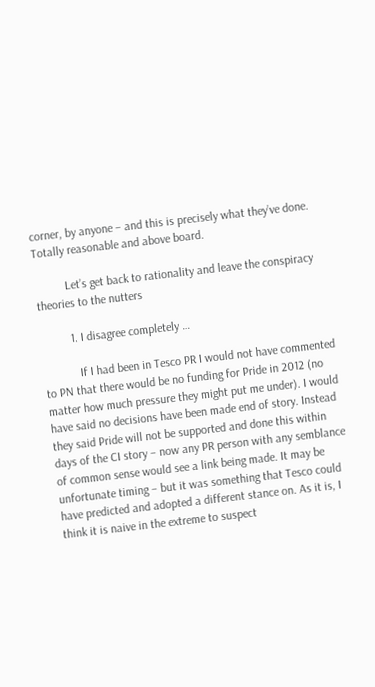corner, by anyone – and this is precisely what they’ve done. Totally reasonable and above board.

          Let’s get back to rationality and leave the conspiracy theories to the nutters

          1. I disagree completely …

            If I had been in Tesco PR I would not have commented to PN that there would be no funding for Pride in 2012 (no matter how much pressure they might put me under). I would have said no decisions have been made end of story. Instead they said Pride will not be supported and done this within days of the CI story – now any PR person with any semblance of common sense would see a link being made. It may be unfortunate timing – but it was something that Tesco could have predicted and adopted a different stance on. As it is, I think it is naive in the extreme to suspect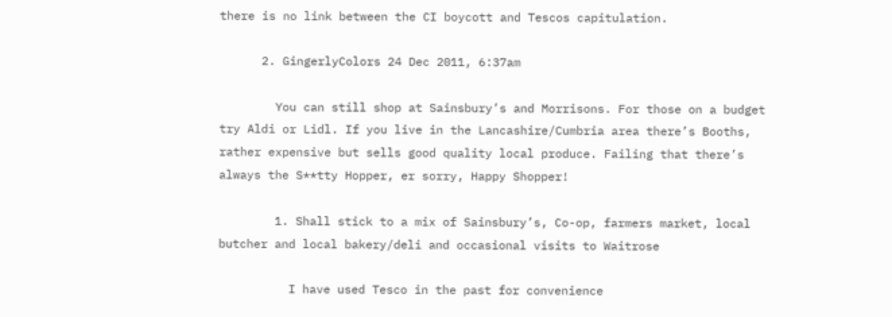there is no link between the CI boycott and Tescos capitulation.

      2. GingerlyColors 24 Dec 2011, 6:37am

        You can still shop at Sainsbury’s and Morrisons. For those on a budget try Aldi or Lidl. If you live in the Lancashire/Cumbria area there’s Booths, rather expensive but sells good quality local produce. Failing that there’s always the S**tty Hopper, er sorry, Happy Shopper!

        1. Shall stick to a mix of Sainsbury’s, Co-op, farmers market, local butcher and local bakery/deli and occasional visits to Waitrose

          I have used Tesco in the past for convenience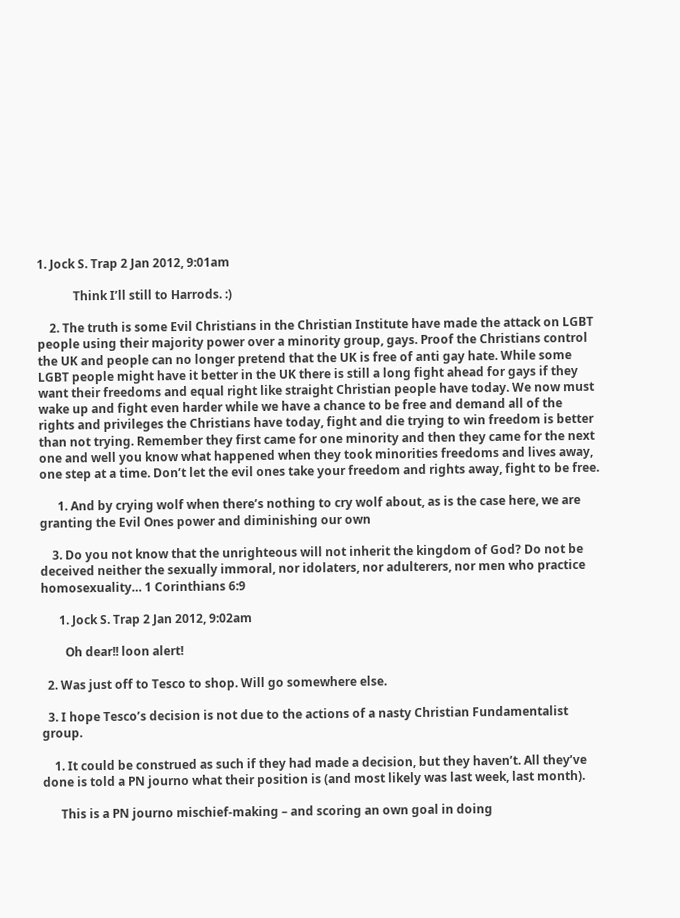1. Jock S. Trap 2 Jan 2012, 9:01am

            Think I’ll still to Harrods. :)

    2. The truth is some Evil Christians in the Christian Institute have made the attack on LGBT people using their majority power over a minority group, gays. Proof the Christians control the UK and people can no longer pretend that the UK is free of anti gay hate. While some LGBT people might have it better in the UK there is still a long fight ahead for gays if they want their freedoms and equal right like straight Christian people have today. We now must wake up and fight even harder while we have a chance to be free and demand all of the rights and privileges the Christians have today, fight and die trying to win freedom is better than not trying. Remember they first came for one minority and then they came for the next one and well you know what happened when they took minorities freedoms and lives away, one step at a time. Don’t let the evil ones take your freedom and rights away, fight to be free.

      1. And by crying wolf when there’s nothing to cry wolf about, as is the case here, we are granting the Evil Ones power and diminishing our own

    3. Do you not know that the unrighteous will not inherit the kingdom of God? Do not be deceived neither the sexually immoral, nor idolaters, nor adulterers, nor men who practice homosexuality… 1 Corinthians 6:9

      1. Jock S. Trap 2 Jan 2012, 9:02am

        Oh dear!! loon alert!

  2. Was just off to Tesco to shop. Will go somewhere else.

  3. I hope Tesco’s decision is not due to the actions of a nasty Christian Fundamentalist group.

    1. It could be construed as such if they had made a decision, but they haven’t. All they’ve done is told a PN journo what their position is (and most likely was last week, last month).

      This is a PN journo mischief-making – and scoring an own goal in doing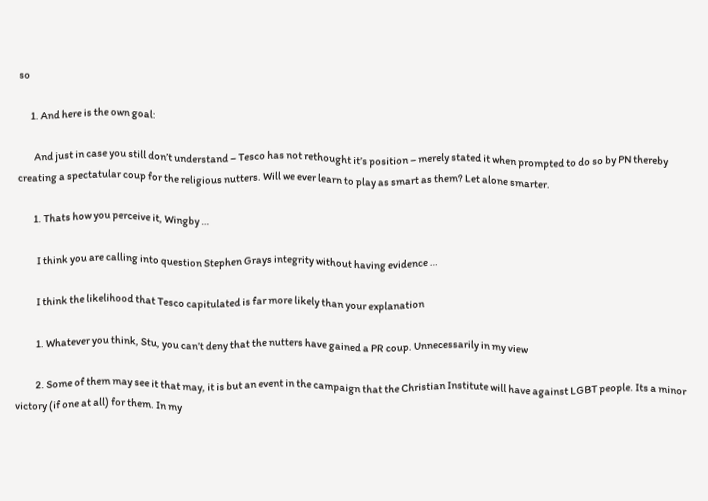so

      1. And here is the own goal:

        And just in case you still don’t understand – Tesco has not rethought it’s position – merely stated it when prompted to do so by PN thereby creating a spectatular coup for the religious nutters. Will we ever learn to play as smart as them? Let alone smarter.

        1. Thats how you perceive it, Wingby …

          I think you are calling into question Stephen Grays integrity without having evidence …

          I think the likelihood that Tesco capitulated is far more likely than your explanation

          1. Whatever you think, Stu, you can’t deny that the nutters have gained a PR coup. Unnecessarily in my view

          2. Some of them may see it that may, it is but an event in the campaign that the Christian Institute will have against LGBT people. Its a minor victory (if one at all) for them. In my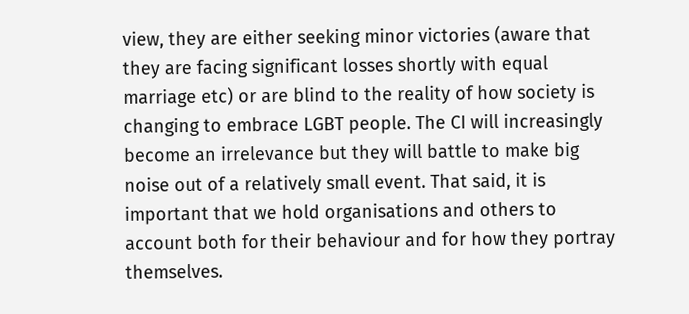view, they are either seeking minor victories (aware that they are facing significant losses shortly with equal marriage etc) or are blind to the reality of how society is changing to embrace LGBT people. The CI will increasingly become an irrelevance but they will battle to make big noise out of a relatively small event. That said, it is important that we hold organisations and others to account both for their behaviour and for how they portray themselves.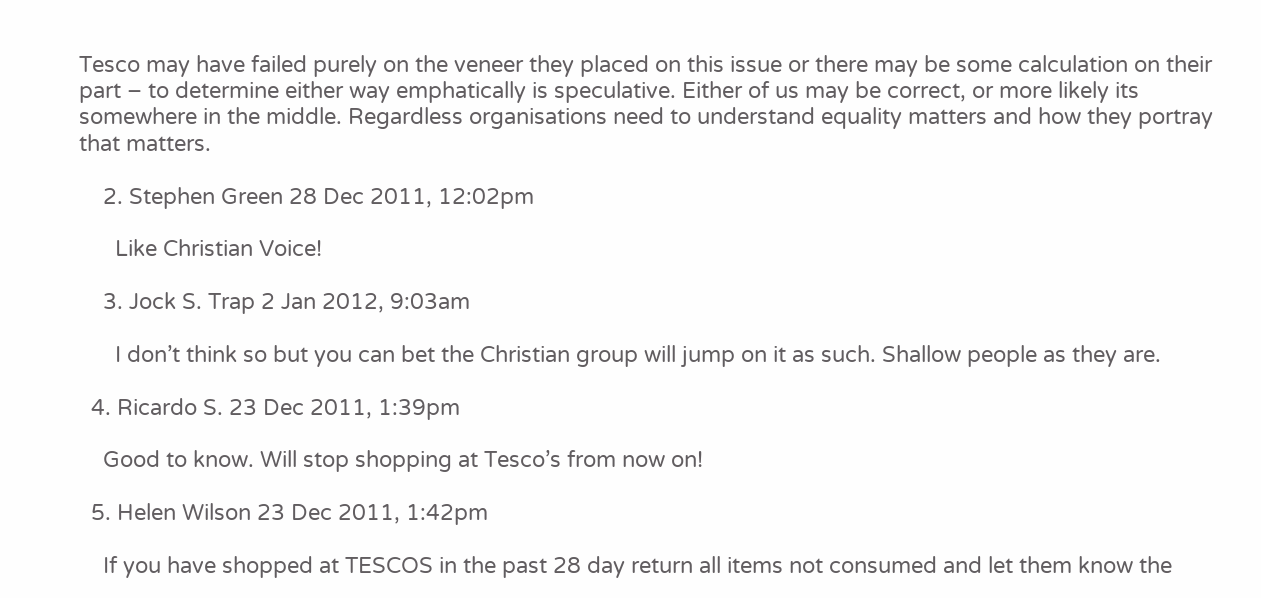Tesco may have failed purely on the veneer they placed on this issue or there may be some calculation on their part – to determine either way emphatically is speculative. Either of us may be correct, or more likely its somewhere in the middle. Regardless organisations need to understand equality matters and how they portray that matters.

    2. Stephen Green 28 Dec 2011, 12:02pm

      Like Christian Voice!

    3. Jock S. Trap 2 Jan 2012, 9:03am

      I don’t think so but you can bet the Christian group will jump on it as such. Shallow people as they are.

  4. Ricardo S. 23 Dec 2011, 1:39pm

    Good to know. Will stop shopping at Tesco’s from now on!

  5. Helen Wilson 23 Dec 2011, 1:42pm

    If you have shopped at TESCOS in the past 28 day return all items not consumed and let them know the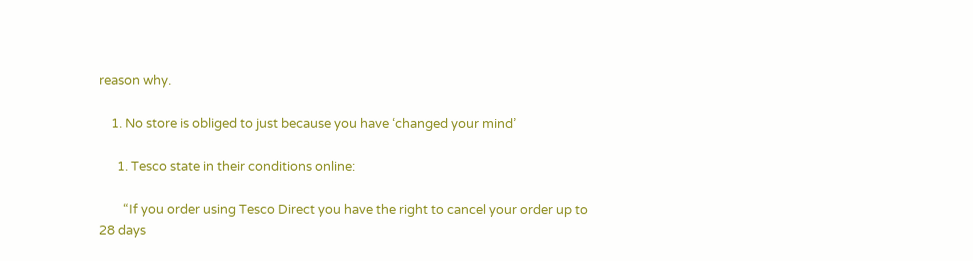reason why.

    1. No store is obliged to just because you have ‘changed your mind’

      1. Tesco state in their conditions online:

        “If you order using Tesco Direct you have the right to cancel your order up to 28 days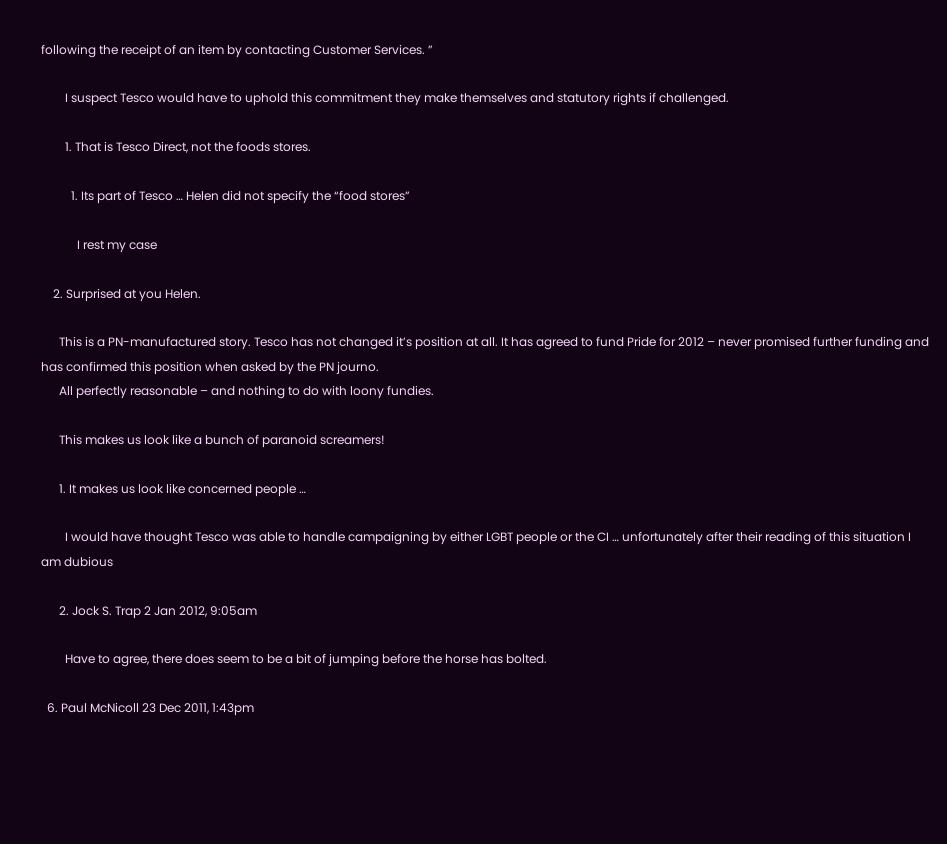following the receipt of an item by contacting Customer Services. ”

        I suspect Tesco would have to uphold this commitment they make themselves and statutory rights if challenged.

        1. That is Tesco Direct, not the foods stores.

          1. Its part of Tesco … Helen did not specify the “food stores”

            I rest my case

    2. Surprised at you Helen.

      This is a PN-manufactured story. Tesco has not changed it’s position at all. It has agreed to fund Pride for 2012 – never promised further funding and has confirmed this position when asked by the PN journo.
      All perfectly reasonable – and nothing to do with loony fundies.

      This makes us look like a bunch of paranoid screamers!

      1. It makes us look like concerned people …

        I would have thought Tesco was able to handle campaigning by either LGBT people or the CI … unfortunately after their reading of this situation I am dubious

      2. Jock S. Trap 2 Jan 2012, 9:05am

        Have to agree, there does seem to be a bit of jumping before the horse has bolted.

  6. Paul McNicoll 23 Dec 2011, 1:43pm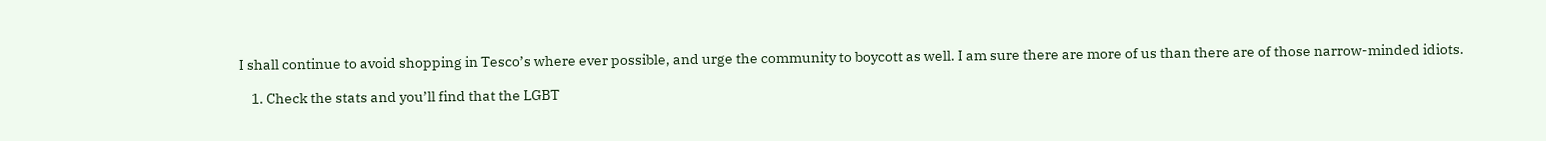I shall continue to avoid shopping in Tesco’s where ever possible, and urge the community to boycott as well. I am sure there are more of us than there are of those narrow-minded idiots.

    1. Check the stats and you’ll find that the LGBT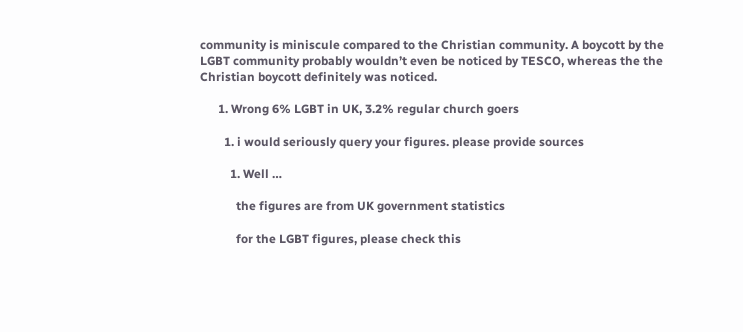community is miniscule compared to the Christian community. A boycott by the LGBT community probably wouldn’t even be noticed by TESCO, whereas the the Christian boycott definitely was noticed.

      1. Wrong 6% LGBT in UK, 3.2% regular church goers

        1. i would seriously query your figures. please provide sources

          1. Well …

            the figures are from UK government statistics

            for the LGBT figures, please check this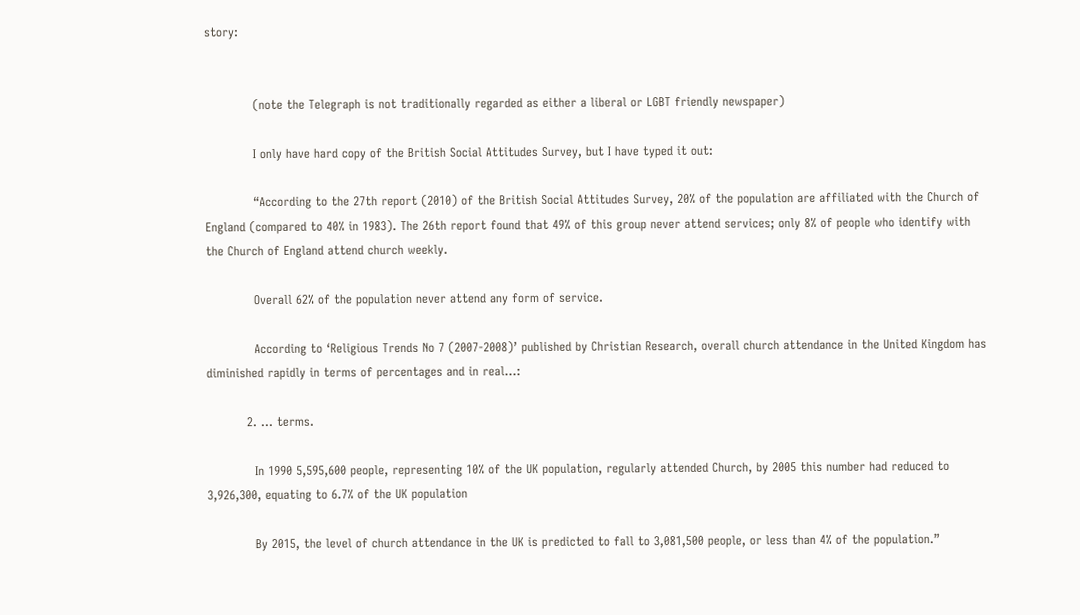story:


            (note the Telegraph is not traditionally regarded as either a liberal or LGBT friendly newspaper)

            I only have hard copy of the British Social Attitudes Survey, but I have typed it out:

            “According to the 27th report (2010) of the British Social Attitudes Survey, 20% of the population are affiliated with the Church of England (compared to 40% in 1983). The 26th report found that 49% of this group never attend services; only 8% of people who identify with the Church of England attend church weekly.

            Overall 62% of the population never attend any form of service.

            According to ‘Religious Trends No 7 (2007-2008)’ published by Christian Research, overall church attendance in the United Kingdom has diminished rapidly in terms of percentages and in real…:

          2. … terms.

            In 1990 5,595,600 people, representing 10% of the UK population, regularly attended Church, by 2005 this number had reduced to 3,926,300, equating to 6.7% of the UK population

            By 2015, the level of church attendance in the UK is predicted to fall to 3,081,500 people, or less than 4% of the population.”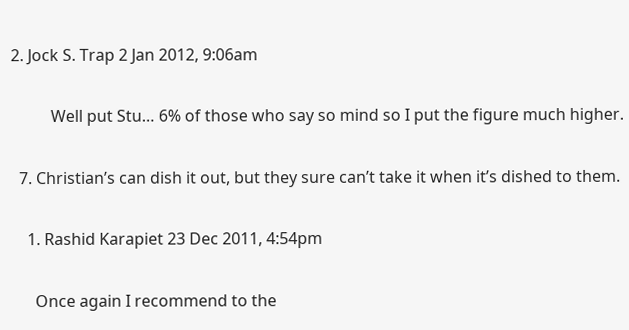2. Jock S. Trap 2 Jan 2012, 9:06am

          Well put Stu… 6% of those who say so mind so I put the figure much higher.

  7. Christian’s can dish it out, but they sure can’t take it when it’s dished to them.

    1. Rashid Karapiet 23 Dec 2011, 4:54pm

      Once again I recommend to the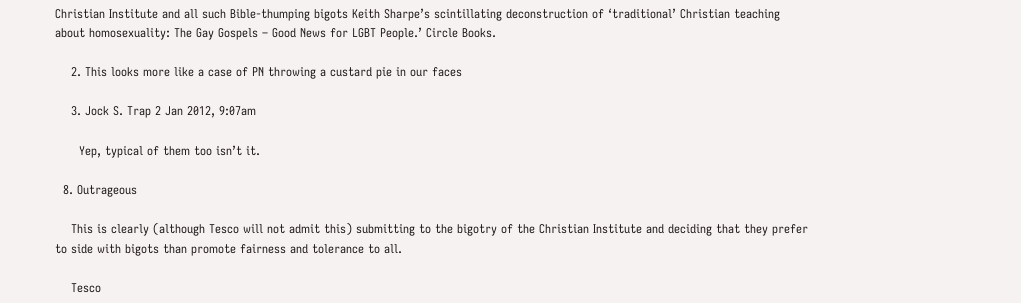Christian Institute and all such Bible-thumping bigots Keith Sharpe’s scintillating deconstruction of ‘traditional’ Christian teaching about homosexuality: The Gay Gospels – Good News for LGBT People.’ Circle Books.

    2. This looks more like a case of PN throwing a custard pie in our faces

    3. Jock S. Trap 2 Jan 2012, 9:07am

      Yep, typical of them too isn’t it.

  8. Outrageous

    This is clearly (although Tesco will not admit this) submitting to the bigotry of the Christian Institute and deciding that they prefer to side with bigots than promote fairness and tolerance to all.

    Tesco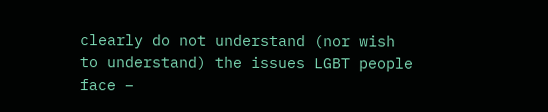clearly do not understand (nor wish to understand) the issues LGBT people face –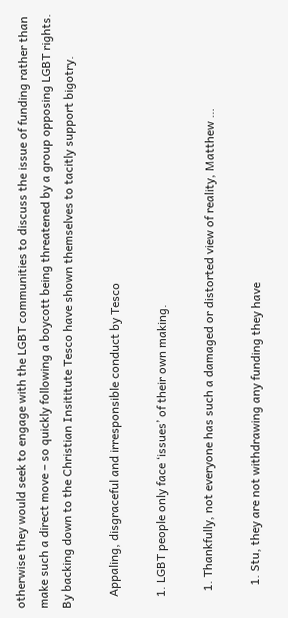otherwise they would seek to engage with the LGBT communities to discuss the issue of funding rather than make such a direct move – so quickly following a boycott being threatened by a group opposing LGBT rights. By backing down to the Christian Insititute Tesco have shown themselves to tacitly support bigotry.

    Appaling, disgraceful and irresponsible conduct by Tesco

    1. LGBT people only face ‘issues’ of their own making.

      1. Thankfully, not everyone has such a damaged or distorted view of reality, Matthew …

        1. Stu, they are not withdrawing any funding they have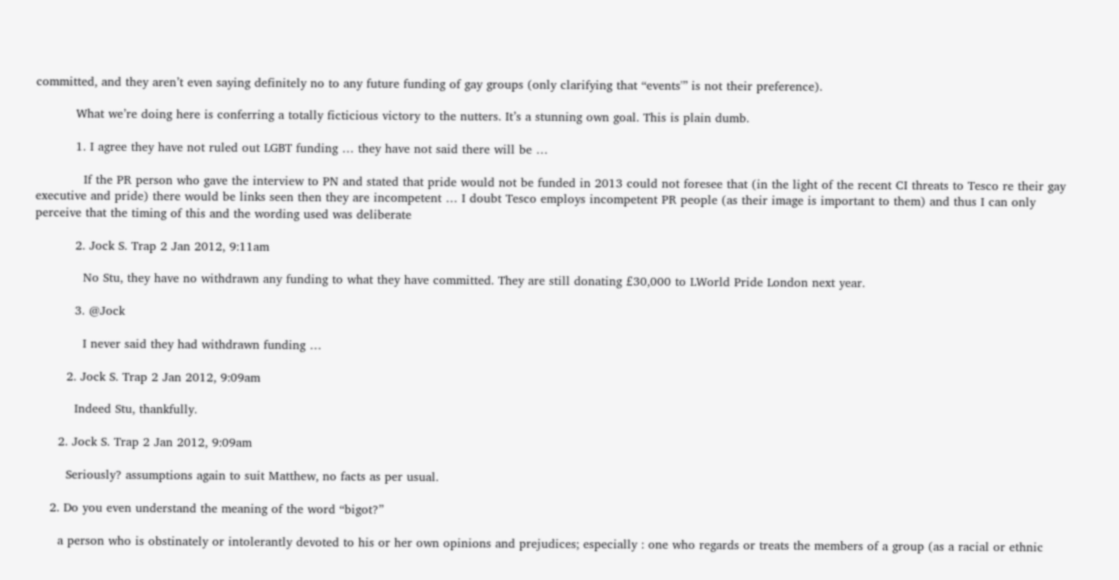committed, and they aren’t even saying definitely no to any future funding of gay groups (only clarifying that “events'” is not their preference).

          What we’re doing here is conferring a totally ficticious victory to the nutters. It’s a stunning own goal. This is plain dumb.

          1. I agree they have not ruled out LGBT funding … they have not said there will be …

            If the PR person who gave the interview to PN and stated that pride would not be funded in 2013 could not foresee that (in the light of the recent CI threats to Tesco re their gay executive and pride) there would be links seen then they are incompetent … I doubt Tesco employs incompetent PR people (as their image is important to them) and thus I can only perceive that the timing of this and the wording used was deliberate

          2. Jock S. Trap 2 Jan 2012, 9:11am

            No Stu, they have no withdrawn any funding to what they have committed. They are still donating £30,000 to LWorld Pride London next year.

          3. @Jock

            I never said they had withdrawn funding …

        2. Jock S. Trap 2 Jan 2012, 9:09am

          Indeed Stu, thankfully.

      2. Jock S. Trap 2 Jan 2012, 9:09am

        Seriously? assumptions again to suit Matthew, no facts as per usual.

    2. Do you even understand the meaning of the word “bigot?”

      a person who is obstinately or intolerantly devoted to his or her own opinions and prejudices; especially : one who regards or treats the members of a group (as a racial or ethnic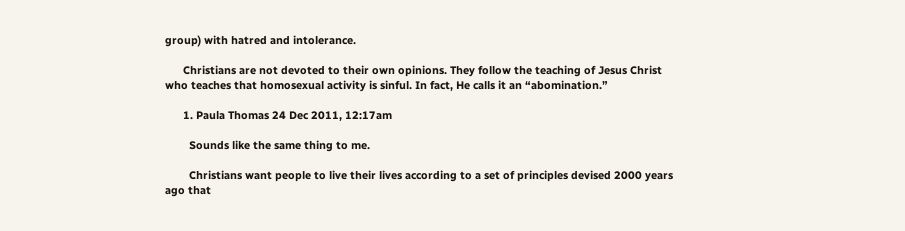group) with hatred and intolerance.

      Christians are not devoted to their own opinions. They follow the teaching of Jesus Christ who teaches that homosexual activity is sinful. In fact, He calls it an “abomination.”

      1. Paula Thomas 24 Dec 2011, 12:17am

        Sounds like the same thing to me.

        Christians want people to live their lives according to a set of principles devised 2000 years ago that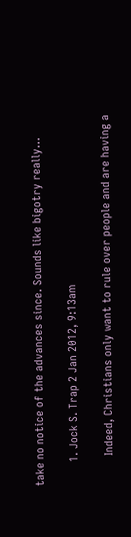take no notice of the advances since. Sounds like bigotry really…

        1. Jock S. Trap 2 Jan 2012, 9:13am

          Indeed, Christians only want to rule over people and are having a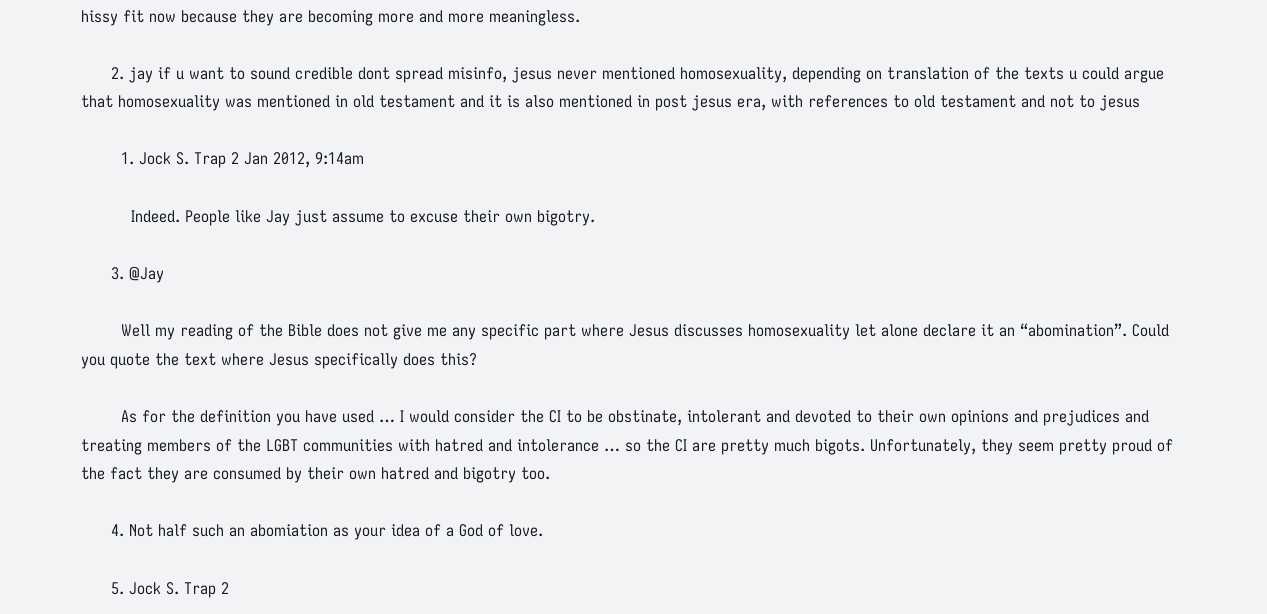hissy fit now because they are becoming more and more meaningless.

      2. jay if u want to sound credible dont spread misinfo, jesus never mentioned homosexuality, depending on translation of the texts u could argue that homosexuality was mentioned in old testament and it is also mentioned in post jesus era, with references to old testament and not to jesus

        1. Jock S. Trap 2 Jan 2012, 9:14am

          Indeed. People like Jay just assume to excuse their own bigotry.

      3. @Jay

        Well my reading of the Bible does not give me any specific part where Jesus discusses homosexuality let alone declare it an “abomination”. Could you quote the text where Jesus specifically does this?

        As for the definition you have used … I would consider the CI to be obstinate, intolerant and devoted to their own opinions and prejudices and treating members of the LGBT communities with hatred and intolerance … so the CI are pretty much bigots. Unfortunately, they seem pretty proud of the fact they are consumed by their own hatred and bigotry too.

      4. Not half such an abomiation as your idea of a God of love.

      5. Jock S. Trap 2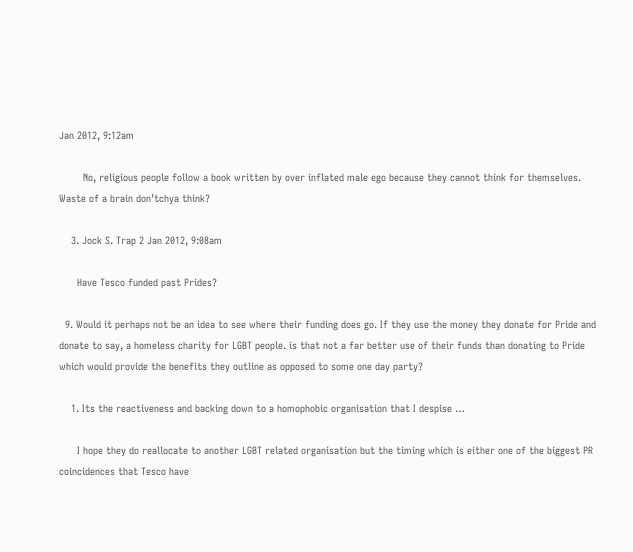Jan 2012, 9:12am

        No, religious people follow a book written by over inflated male ego because they cannot think for themselves. Waste of a brain don’tchya think?

    3. Jock S. Trap 2 Jan 2012, 9:08am

      Have Tesco funded past Prides?

  9. Would it perhaps not be an idea to see where their funding does go. If they use the money they donate for Pride and donate to say, a homeless charity for LGBT people. is that not a far better use of their funds than donating to Pride which would provide the benefits they outline as opposed to some one day party?

    1. Its the reactiveness and backing down to a homophobic organisation that I despise …

      I hope they do reallocate to another LGBT related organisation but the timing which is either one of the biggest PR coincidences that Tesco have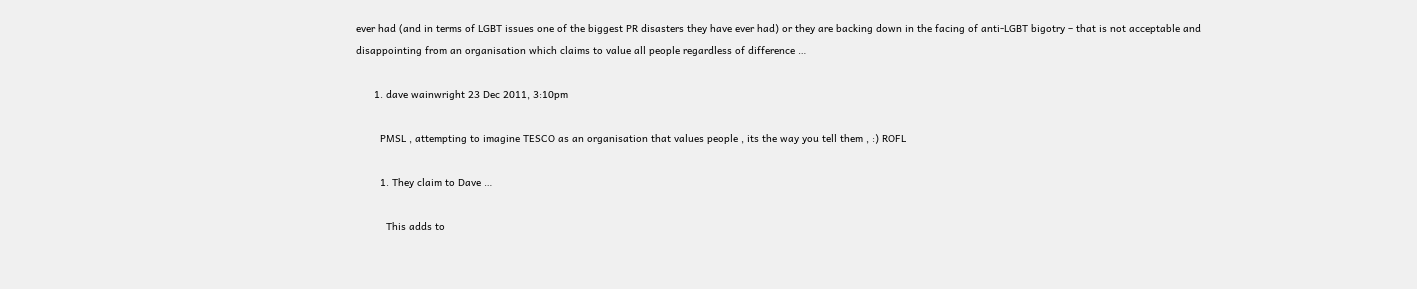ever had (and in terms of LGBT issues one of the biggest PR disasters they have ever had) or they are backing down in the facing of anti-LGBT bigotry – that is not acceptable and disappointing from an organisation which claims to value all people regardless of difference …

      1. dave wainwright 23 Dec 2011, 3:10pm

        PMSL , attempting to imagine TESCO as an organisation that values people , its the way you tell them , :) ROFL

        1. They claim to Dave …

          This adds to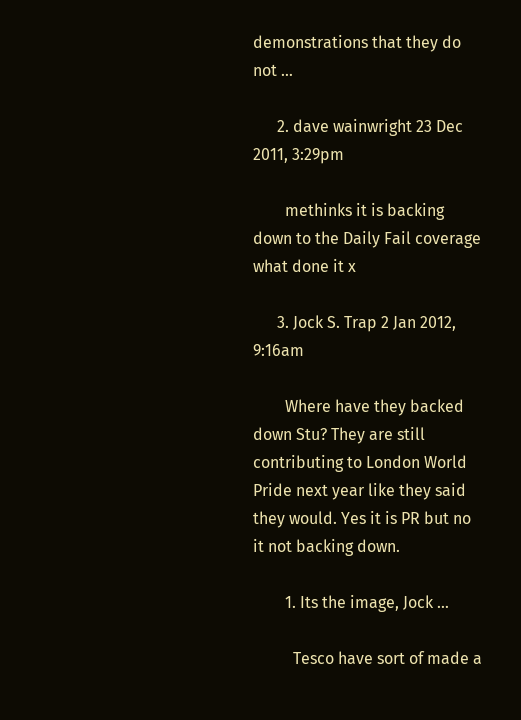demonstrations that they do not …

      2. dave wainwright 23 Dec 2011, 3:29pm

        methinks it is backing down to the Daily Fail coverage what done it x

      3. Jock S. Trap 2 Jan 2012, 9:16am

        Where have they backed down Stu? They are still contributing to London World Pride next year like they said they would. Yes it is PR but no it not backing down.

        1. Its the image, Jock …

          Tesco have sort of made a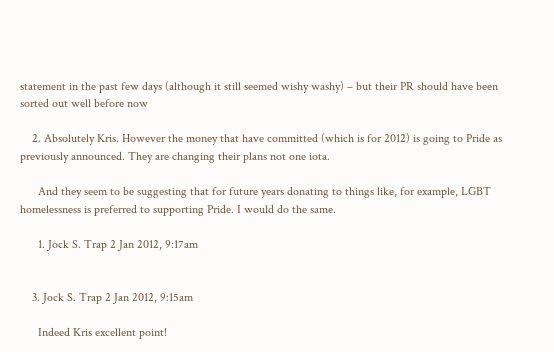statement in the past few days (although it still seemed wishy washy) – but their PR should have been sorted out well before now

    2. Absolutely Kris. However the money that have committed (which is for 2012) is going to Pride as previously announced. They are changing their plans not one iota.

      And they seem to be suggesting that for future years donating to things like, for example, LGBT homelessness is preferred to supporting Pride. I would do the same.

      1. Jock S. Trap 2 Jan 2012, 9:17am


    3. Jock S. Trap 2 Jan 2012, 9:15am

      Indeed Kris excellent point!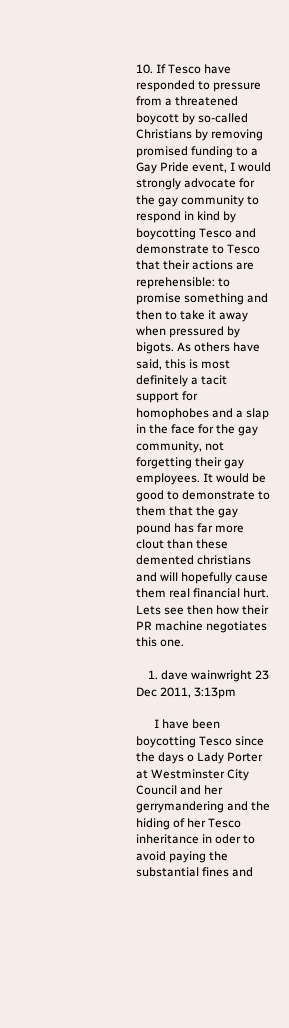10. If Tesco have responded to pressure from a threatened boycott by so-called Christians by removing promised funding to a Gay Pride event, I would strongly advocate for the gay community to respond in kind by boycotting Tesco and demonstrate to Tesco that their actions are reprehensible: to promise something and then to take it away when pressured by bigots. As others have said, this is most definitely a tacit support for homophobes and a slap in the face for the gay community, not forgetting their gay employees. It would be good to demonstrate to them that the gay pound has far more clout than these demented christians and will hopefully cause them real financial hurt. Lets see then how their PR machine negotiates this one.

    1. dave wainwright 23 Dec 2011, 3:13pm

      I have been boycotting Tesco since the days o Lady Porter at Westminster City Council and her gerrymandering and the hiding of her Tesco inheritance in oder to avoid paying the substantial fines and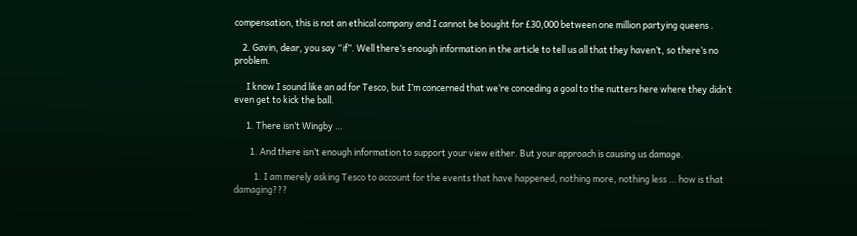compensation, this is not an ethical company and I cannot be bought for £30,000 between one million partying queens .

    2. Gavin, dear, you say “if”. Well there’s enough information in the article to tell us all that they haven’t, so there’s no problem.

      I know I sound like an ad for Tesco, but I’m concerned that we’re conceding a goal to the nutters here where they didn’t even get to kick the ball.

      1. There isn’t Wingby …

        1. And there isn’t enough information to support your view either. But your approach is causing us damage.

          1. I am merely asking Tesco to account for the events that have happened, nothing more, nothing less … how is that damaging???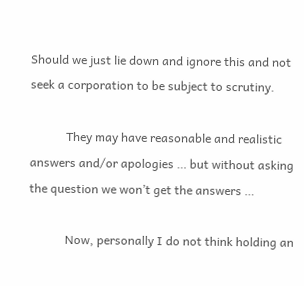Should we just lie down and ignore this and not seek a corporation to be subject to scrutiny.

            They may have reasonable and realistic answers and/or apologies … but without asking the question we won’t get the answers …

            Now, personally I do not think holding an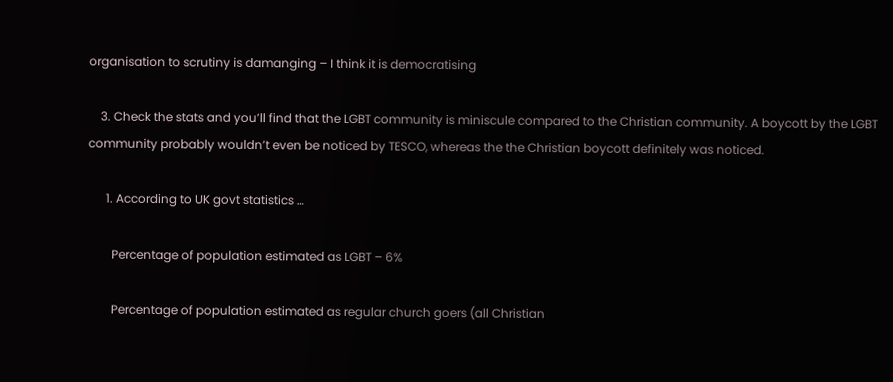organisation to scrutiny is damanging – I think it is democratising

    3. Check the stats and you’ll find that the LGBT community is miniscule compared to the Christian community. A boycott by the LGBT community probably wouldn’t even be noticed by TESCO, whereas the the Christian boycott definitely was noticed.

      1. According to UK govt statistics …

        Percentage of population estimated as LGBT – 6%

        Percentage of population estimated as regular church goers (all Christian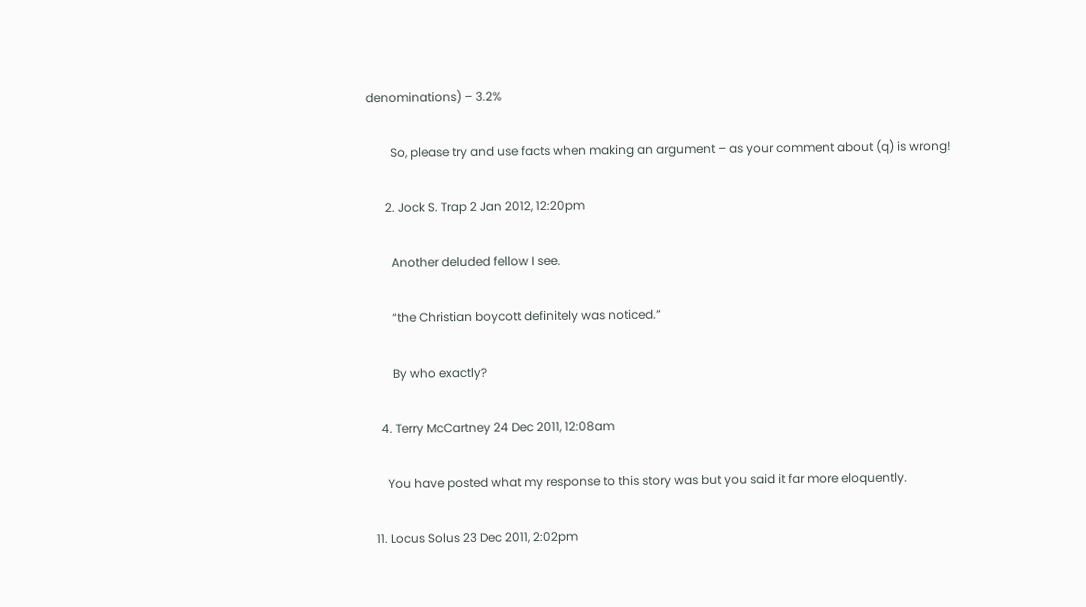denominations) – 3.2%

        So, please try and use facts when making an argument – as your comment about (q) is wrong!

      2. Jock S. Trap 2 Jan 2012, 12:20pm

        Another deluded fellow I see.

        “the Christian boycott definitely was noticed.”

        By who exactly?

    4. Terry McCartney 24 Dec 2011, 12:08am

      You have posted what my response to this story was but you said it far more eloquently.

  11. Locus Solus 23 Dec 2011, 2:02pm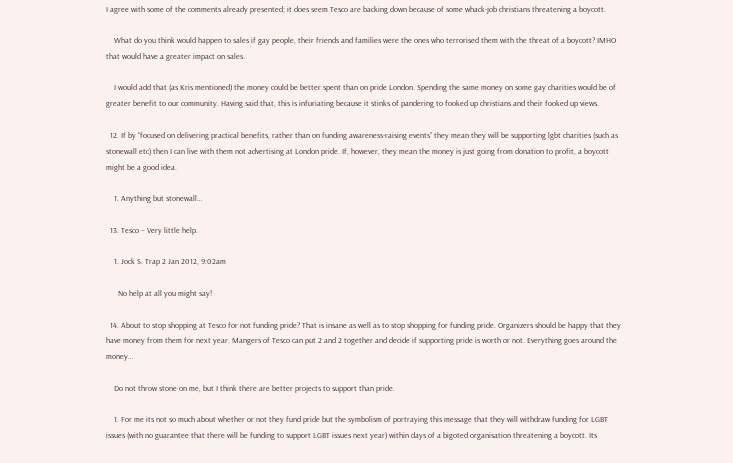I agree with some of the comments already presented; it does seem Tesco are backing down because of some whack-job christians threatening a boycott.

    What do you think would happen to sales if gay people, their friends and families were the ones who terrorised them with the threat of a boycott? IMHO that would have a greater impact on sales.

    I would add that (as Kris mentioned) the money could be better spent than on pride London. Spending the same money on some gay charities would be of greater benefit to our community. Having said that, this is infuriating because it stinks of pandering to fooked up christians and their fooked up views.

  12. If by “focused on delivering practical benefits, rather than on funding awareness-raising events” they mean they will be supporting lgbt charities (such as stonewall etc) then I can live with them not advertising at London pride. If, however, they mean the money is just going from donation to profit, a boycott might be a good idea.

    1. Anything but stonewall…

  13. Tesco – Very little help.

    1. Jock S. Trap 2 Jan 2012, 9:02am

      No help at all you might say!

  14. About to stop shopping at Tesco for not funding pride? That is insane as well as to stop shopping for funding pride. Organizers should be happy that they have money from them for next year. Mangers of Tesco can put 2 and 2 together and decide if supporting pride is worth or not. Everything goes around the money…

    Do not throw stone on me, but I think there are better projects to support than pride.

    1. For me its not so much about whether or not they fund pride but the symbolism of portraying this message that they will withdraw funding for LGBT issues (with no guarantee that there will be funding to support LGBT issues next year) within days of a bigoted organisation threatening a boycott. Its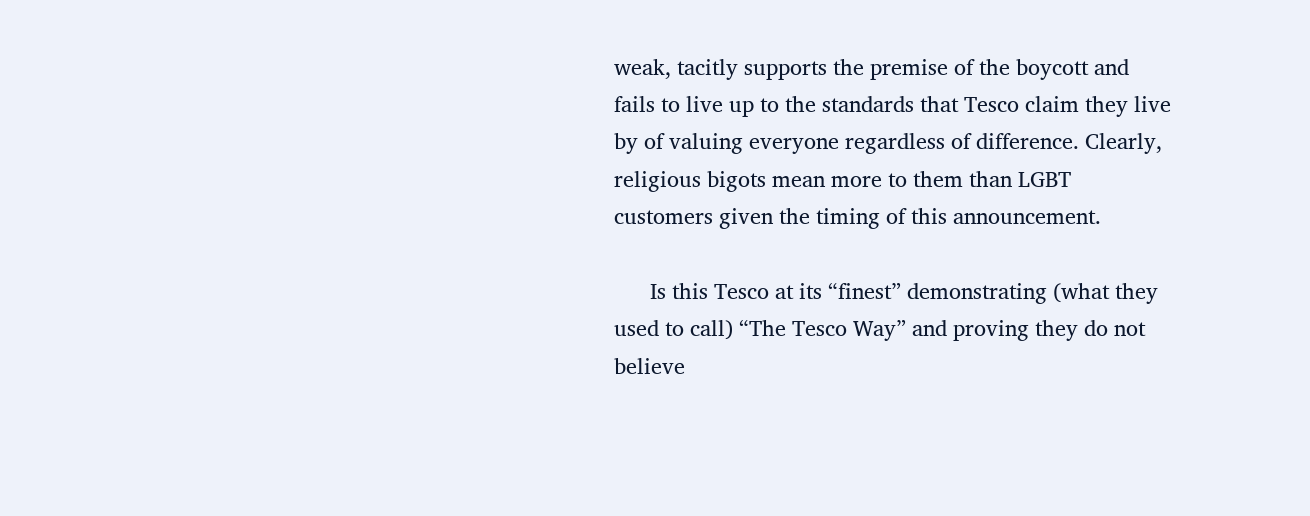weak, tacitly supports the premise of the boycott and fails to live up to the standards that Tesco claim they live by of valuing everyone regardless of difference. Clearly, religious bigots mean more to them than LGBT customers given the timing of this announcement.

      Is this Tesco at its “finest” demonstrating (what they used to call) “The Tesco Way” and proving they do not believe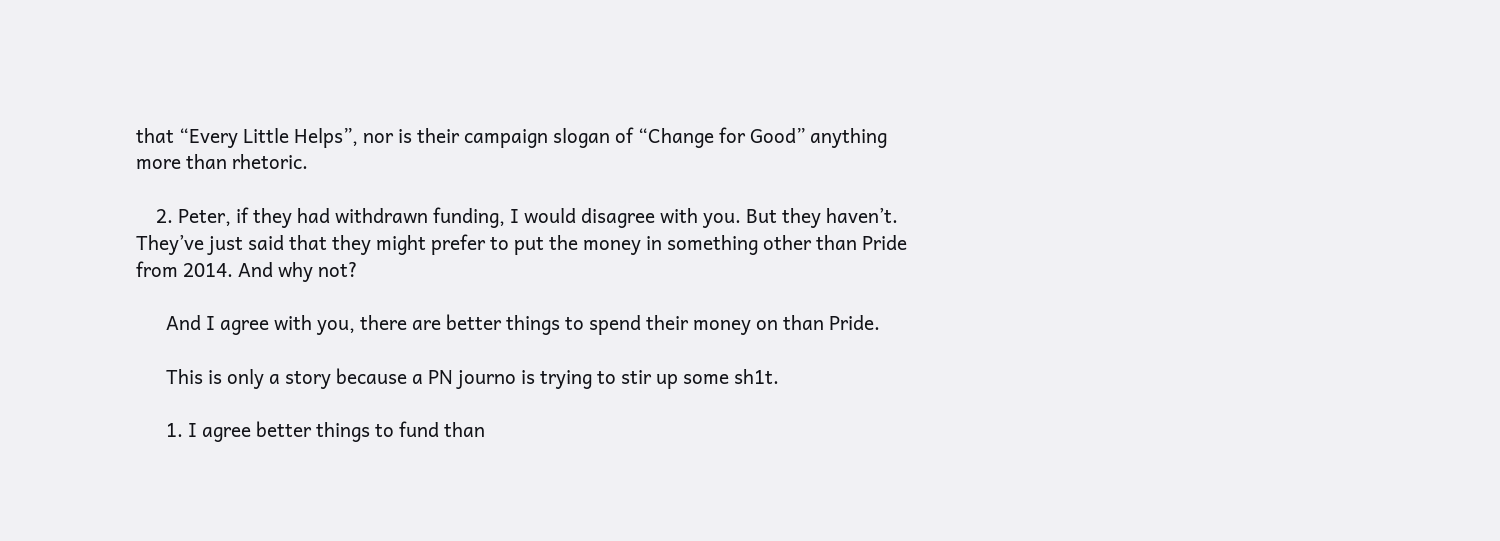that “Every Little Helps”, nor is their campaign slogan of “Change for Good” anything more than rhetoric.

    2. Peter, if they had withdrawn funding, I would disagree with you. But they haven’t. They’ve just said that they might prefer to put the money in something other than Pride from 2014. And why not?

      And I agree with you, there are better things to spend their money on than Pride.

      This is only a story because a PN journo is trying to stir up some sh1t.

      1. I agree better things to fund than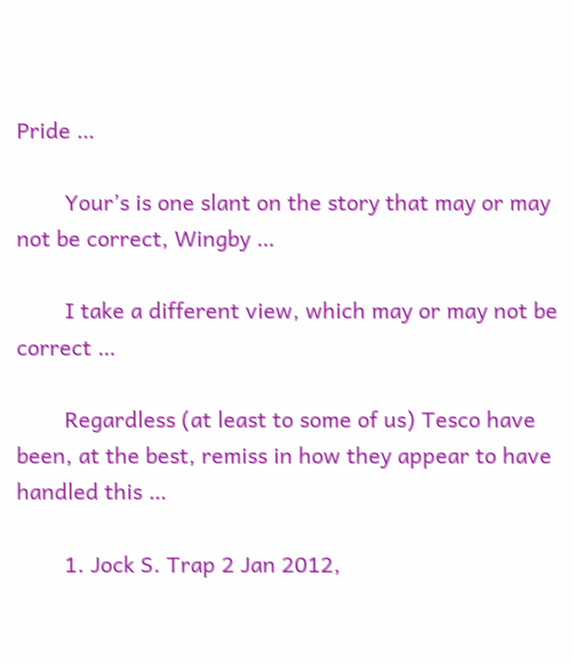Pride …

        Your’s is one slant on the story that may or may not be correct, Wingby …

        I take a different view, which may or may not be correct …

        Regardless (at least to some of us) Tesco have been, at the best, remiss in how they appear to have handled this …

        1. Jock S. Trap 2 Jan 2012,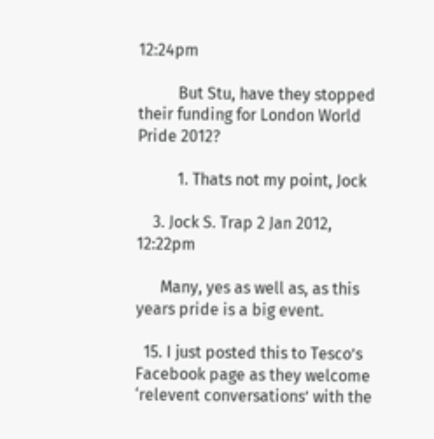12:24pm

          But Stu, have they stopped their funding for London World Pride 2012?

          1. Thats not my point, Jock

    3. Jock S. Trap 2 Jan 2012, 12:22pm

      Many, yes as well as, as this years pride is a big event.

  15. I just posted this to Tesco’s Facebook page as they welcome ‘relevent conversations’ with the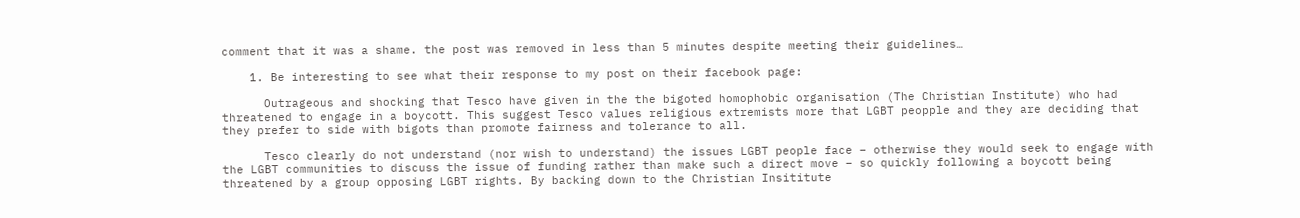comment that it was a shame. the post was removed in less than 5 minutes despite meeting their guidelines…

    1. Be interesting to see what their response to my post on their facebook page:

      Outrageous and shocking that Tesco have given in the the bigoted homophobic organisation (The Christian Institute) who had threatened to engage in a boycott. This suggest Tesco values religious extremists more that LGBT peopple and they are deciding that they prefer to side with bigots than promote fairness and tolerance to all.

      Tesco clearly do not understand (nor wish to understand) the issues LGBT people face – otherwise they would seek to engage with the LGBT communities to discuss the issue of funding rather than make such a direct move – so quickly following a boycott being threatened by a group opposing LGBT rights. By backing down to the Christian Insititute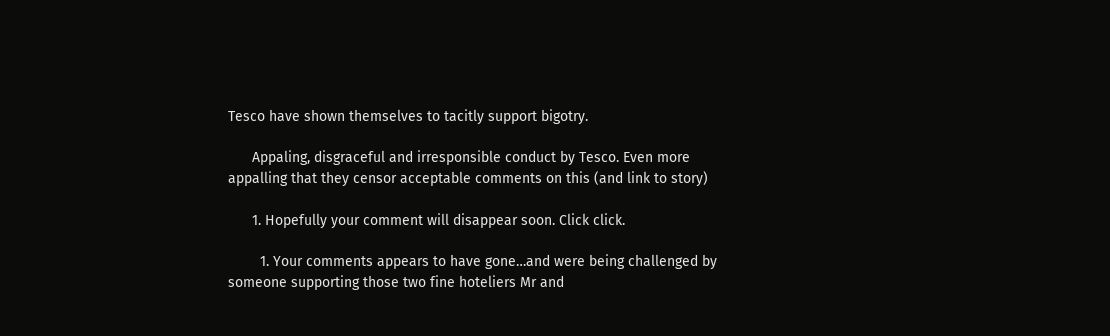Tesco have shown themselves to tacitly support bigotry.

      Appaling, disgraceful and irresponsible conduct by Tesco. Even more appalling that they censor acceptable comments on this (and link to story)

      1. Hopefully your comment will disappear soon. Click click.

        1. Your comments appears to have gone…and were being challenged by someone supporting those two fine hoteliers Mr and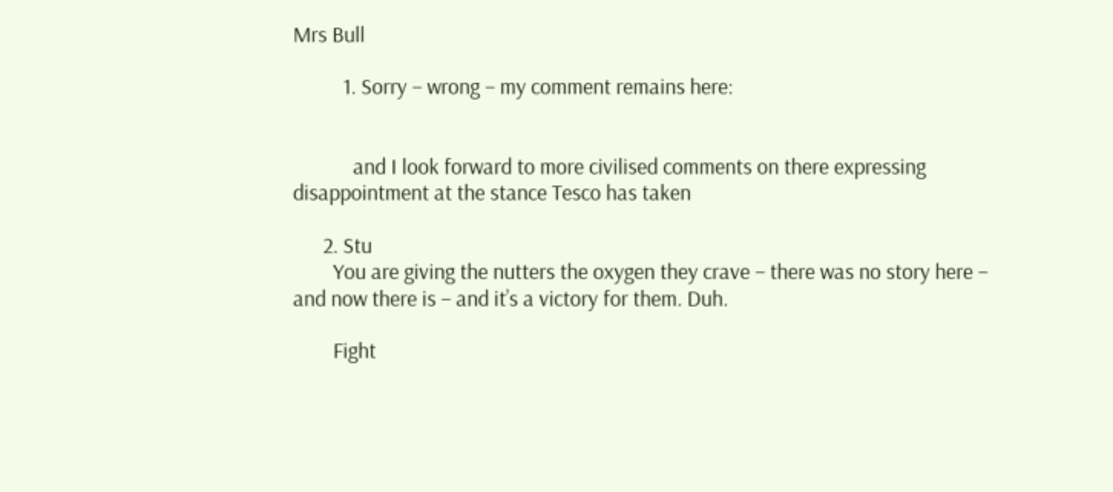Mrs Bull

          1. Sorry – wrong – my comment remains here:


            and I look forward to more civilised comments on there expressing disappointment at the stance Tesco has taken

      2. Stu
        You are giving the nutters the oxygen they crave – there was no story here – and now there is – and it’s a victory for them. Duh.

        Fight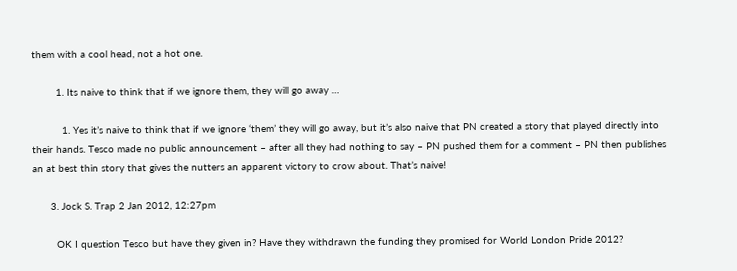them with a cool head, not a hot one.

        1. Its naive to think that if we ignore them, they will go away …

          1. Yes it’s naive to think that if we ignore ‘them’ they will go away, but it’s also naive that PN created a story that played directly into their hands. Tesco made no public announcement – after all they had nothing to say – PN pushed them for a comment – PN then publishes an at best thin story that gives the nutters an apparent victory to crow about. That’s naive!

      3. Jock S. Trap 2 Jan 2012, 12:27pm

        OK I question Tesco but have they given in? Have they withdrawn the funding they promised for World London Pride 2012?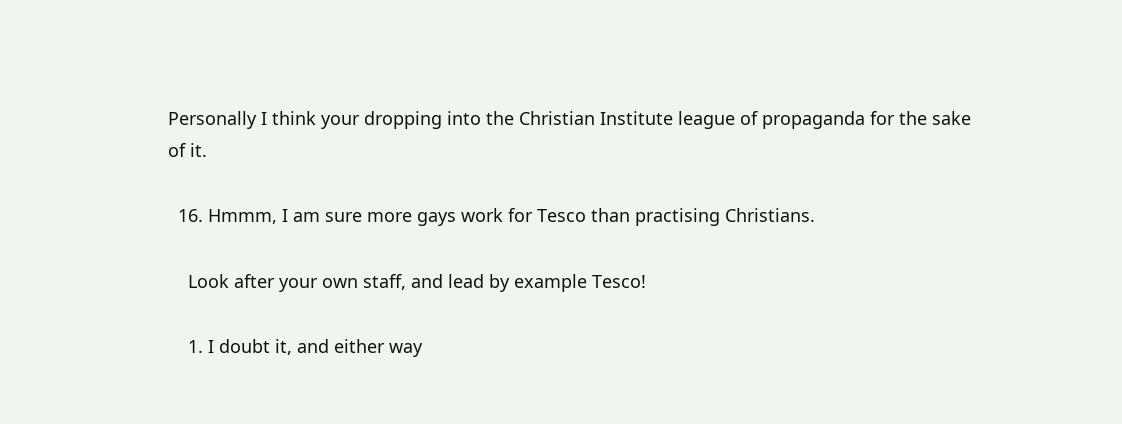Personally I think your dropping into the Christian Institute league of propaganda for the sake of it.

  16. Hmmm, I am sure more gays work for Tesco than practising Christians.

    Look after your own staff, and lead by example Tesco!

    1. I doubt it, and either way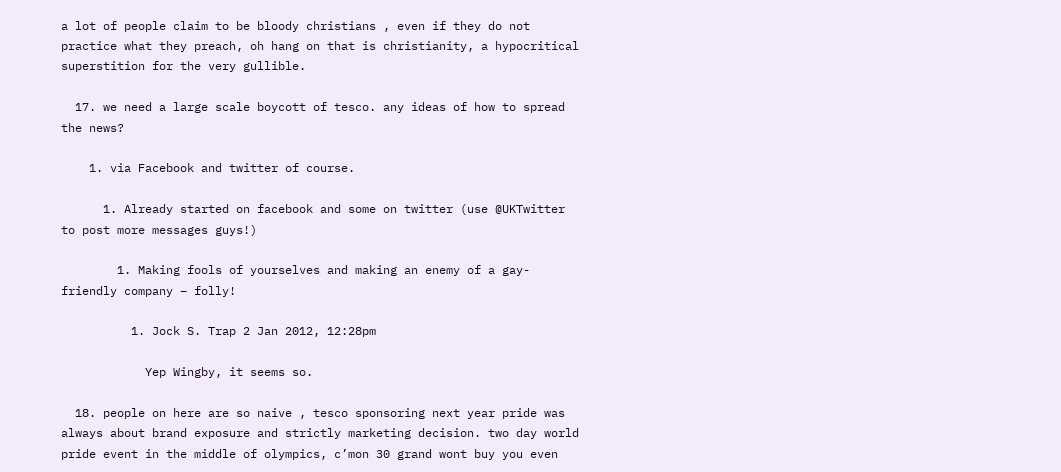a lot of people claim to be bloody christians , even if they do not practice what they preach, oh hang on that is christianity, a hypocritical superstition for the very gullible.

  17. we need a large scale boycott of tesco. any ideas of how to spread the news?

    1. via Facebook and twitter of course.

      1. Already started on facebook and some on twitter (use @UKTwitter to post more messages guys!)

        1. Making fools of yourselves and making an enemy of a gay-friendly company – folly!

          1. Jock S. Trap 2 Jan 2012, 12:28pm

            Yep Wingby, it seems so.

  18. people on here are so naive , tesco sponsoring next year pride was always about brand exposure and strictly marketing decision. two day world pride event in the middle of olympics, c’mon 30 grand wont buy you even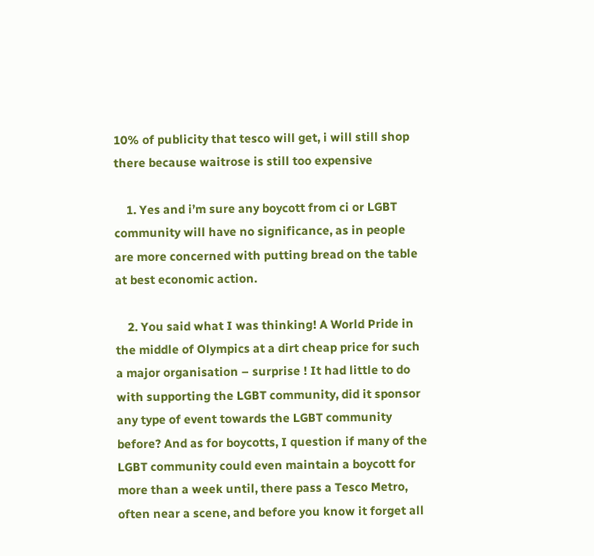10% of publicity that tesco will get, i will still shop there because waitrose is still too expensive

    1. Yes and i’m sure any boycott from ci or LGBT community will have no significance, as in people are more concerned with putting bread on the table at best economic action.

    2. You said what I was thinking! A World Pride in the middle of Olympics at a dirt cheap price for such a major organisation – surprise ! It had little to do with supporting the LGBT community, did it sponsor any type of event towards the LGBT community before? And as for boycotts, I question if many of the LGBT community could even maintain a boycott for more than a week until, there pass a Tesco Metro, often near a scene, and before you know it forget all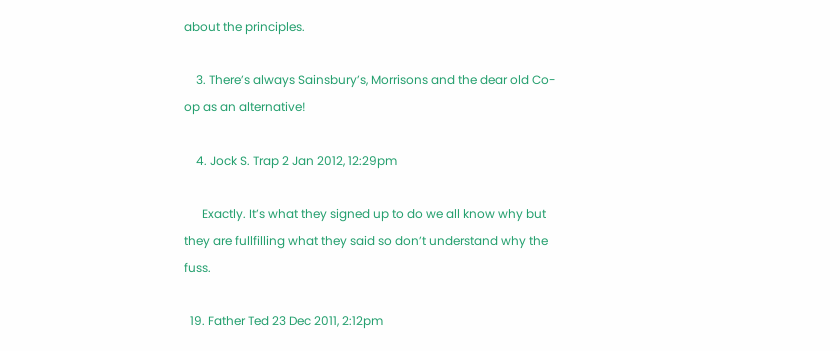about the principles.

    3. There’s always Sainsbury’s, Morrisons and the dear old Co-op as an alternative!

    4. Jock S. Trap 2 Jan 2012, 12:29pm

      Exactly. It’s what they signed up to do we all know why but they are fullfilling what they said so don’t understand why the fuss.

  19. Father Ted 23 Dec 2011, 2:12pm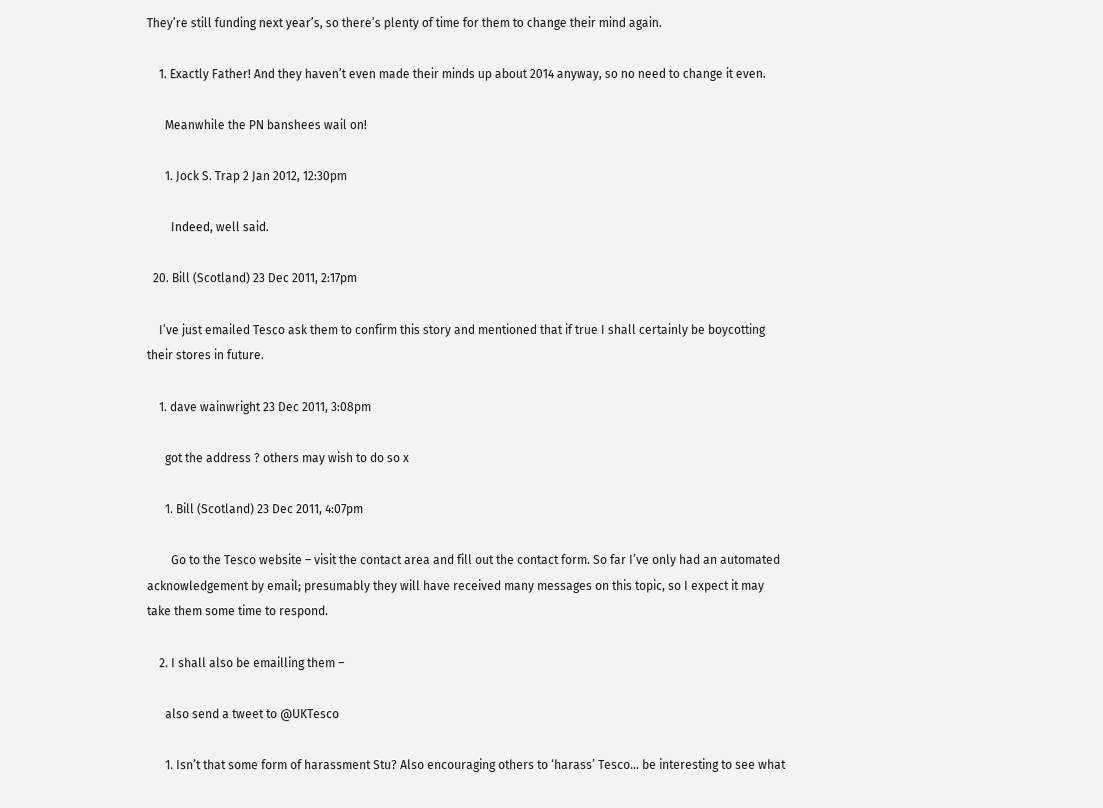They’re still funding next year’s, so there’s plenty of time for them to change their mind again.

    1. Exactly Father! And they haven’t even made their minds up about 2014 anyway, so no need to change it even.

      Meanwhile the PN banshees wail on!

      1. Jock S. Trap 2 Jan 2012, 12:30pm

        Indeed, well said.

  20. Bill (Scotland) 23 Dec 2011, 2:17pm

    I’ve just emailed Tesco ask them to confirm this story and mentioned that if true I shall certainly be boycotting their stores in future.

    1. dave wainwright 23 Dec 2011, 3:08pm

      got the address ? others may wish to do so x

      1. Bill (Scotland) 23 Dec 2011, 4:07pm

        Go to the Tesco website – visit the contact area and fill out the contact form. So far I’ve only had an automated acknowledgement by email; presumably they will have received many messages on this topic, so I expect it may take them some time to respond.

    2. I shall also be emailling them –

      also send a tweet to @UKTesco

      1. Isn’t that some form of harassment Stu? Also encouraging others to ‘harass’ Tesco… be interesting to see what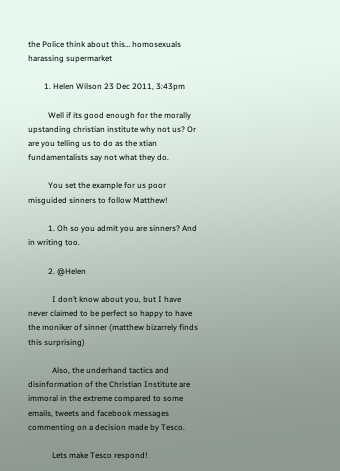the Police think about this… homosexuals harassing supermarket

        1. Helen Wilson 23 Dec 2011, 3:43pm

          Well if its good enough for the morally upstanding christian institute why not us? Or are you telling us to do as the xtian fundamentalists say not what they do.

          You set the example for us poor misguided sinners to follow Matthew!

          1. Oh so you admit you are sinners? And in writing too.

          2. @Helen

            I don’t know about you, but I have never claimed to be perfect so happy to have the moniker of sinner (matthew bizarrely finds this surprising)

            Also, the underhand tactics and disinformation of the Christian Institute are immoral in the extreme compared to some emails, tweets and facebook messages commenting on a decision made by Tesco.

            Lets make Tesco respond!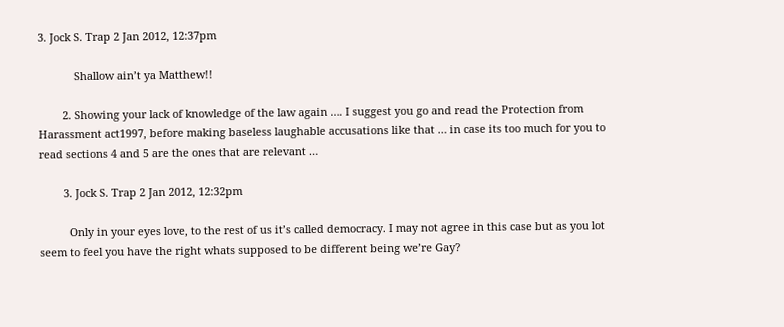3. Jock S. Trap 2 Jan 2012, 12:37pm

            Shallow ain’t ya Matthew!!

        2. Showing your lack of knowledge of the law again …. I suggest you go and read the Protection from Harassment act1997, before making baseless laughable accusations like that … in case its too much for you to read sections 4 and 5 are the ones that are relevant …

        3. Jock S. Trap 2 Jan 2012, 12:32pm

          Only in your eyes love, to the rest of us it’s called democracy. I may not agree in this case but as you lot seem to feel you have the right whats supposed to be different being we’re Gay?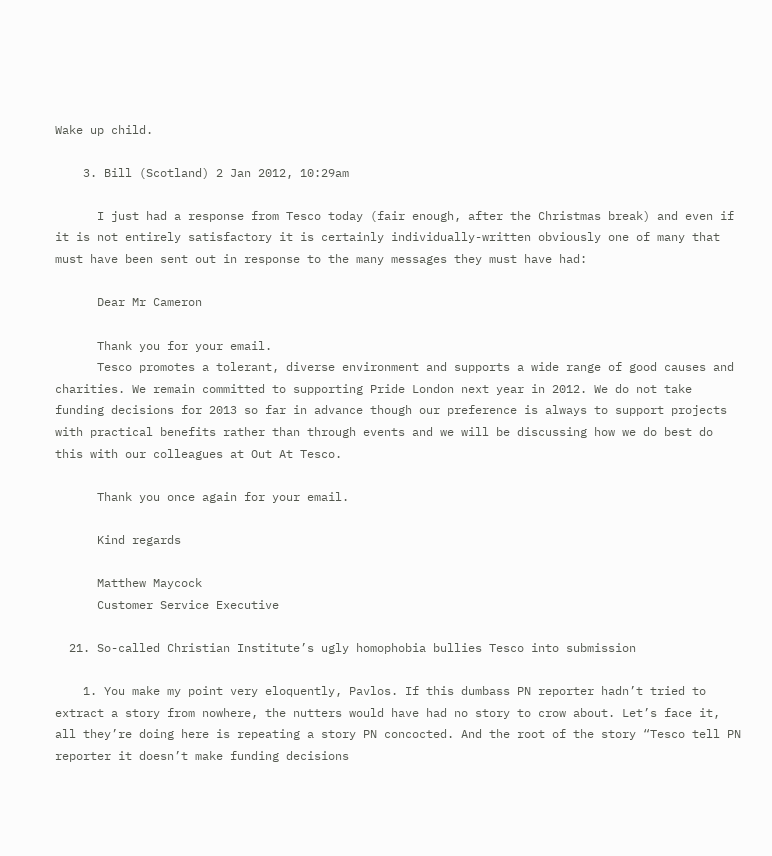Wake up child.

    3. Bill (Scotland) 2 Jan 2012, 10:29am

      I just had a response from Tesco today (fair enough, after the Christmas break) and even if it is not entirely satisfactory it is certainly individually-written obviously one of many that must have been sent out in response to the many messages they must have had:

      Dear Mr Cameron

      Thank you for your email.
      Tesco promotes a tolerant, diverse environment and supports a wide range of good causes and charities. We remain committed to supporting Pride London next year in 2012. We do not take funding decisions for 2013 so far in advance though our preference is always to support projects with practical benefits rather than through events and we will be discussing how we do best do this with our colleagues at Out At Tesco.

      Thank you once again for your email.

      Kind regards

      Matthew Maycock
      Customer Service Executive

  21. So-called Christian Institute’s ugly homophobia bullies Tesco into submission

    1. You make my point very eloquently, Pavlos. If this dumbass PN reporter hadn’t tried to extract a story from nowhere, the nutters would have had no story to crow about. Let’s face it, all they’re doing here is repeating a story PN concocted. And the root of the story “Tesco tell PN reporter it doesn’t make funding decisions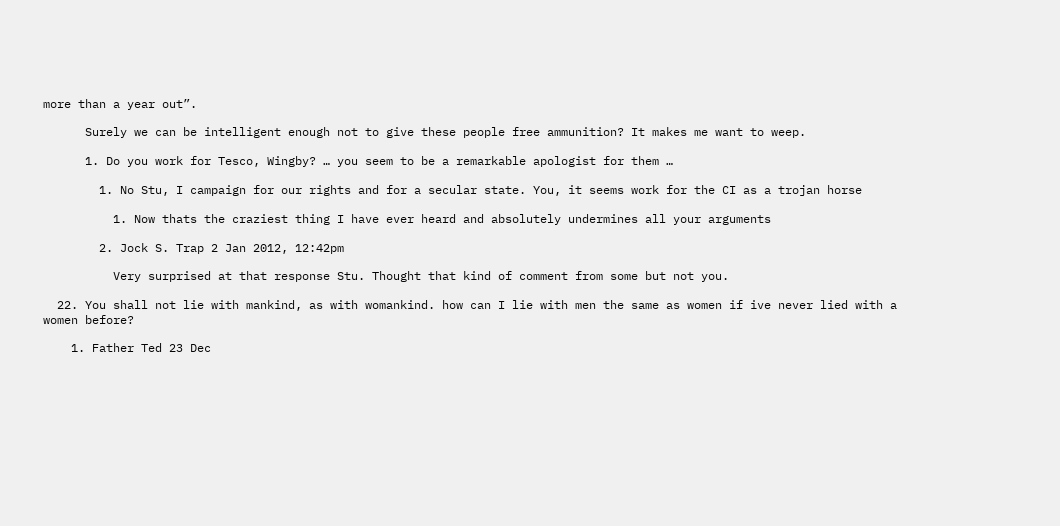more than a year out”.

      Surely we can be intelligent enough not to give these people free ammunition? It makes me want to weep.

      1. Do you work for Tesco, Wingby? … you seem to be a remarkable apologist for them …

        1. No Stu, I campaign for our rights and for a secular state. You, it seems work for the CI as a trojan horse

          1. Now thats the craziest thing I have ever heard and absolutely undermines all your arguments

        2. Jock S. Trap 2 Jan 2012, 12:42pm

          Very surprised at that response Stu. Thought that kind of comment from some but not you.

  22. You shall not lie with mankind, as with womankind. how can I lie with men the same as women if ive never lied with a women before?

    1. Father Ted 23 Dec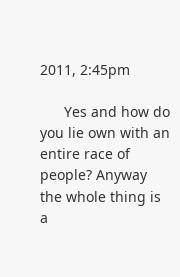2011, 2:45pm

      Yes and how do you lie own with an entire race of people? Anyway the whole thing is a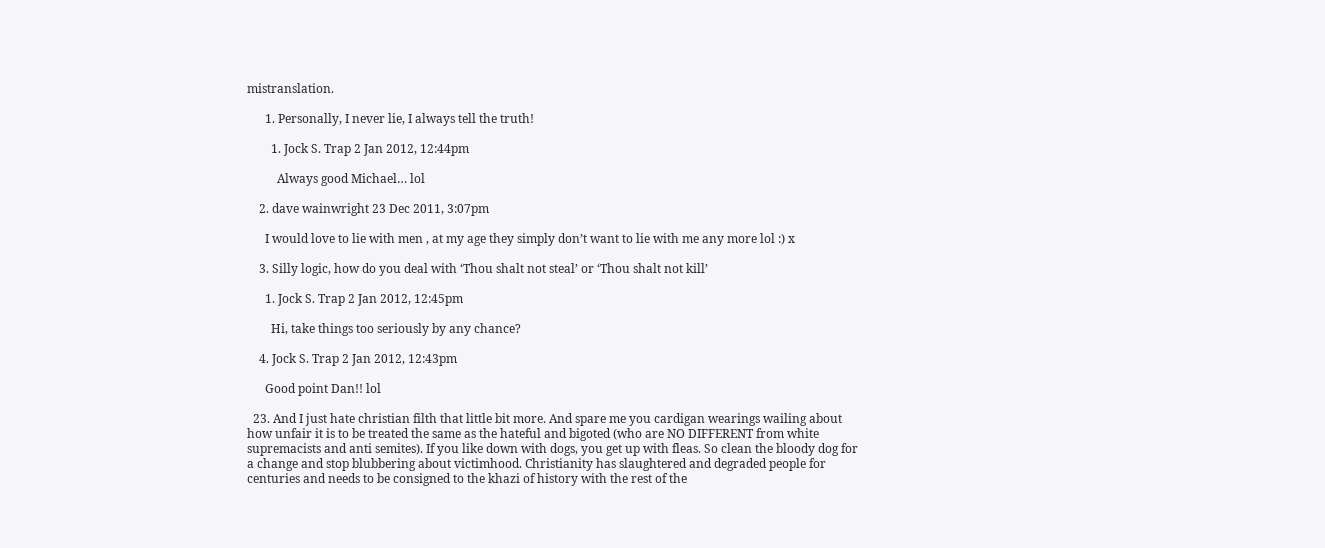mistranslation.

      1. Personally, I never lie, I always tell the truth!

        1. Jock S. Trap 2 Jan 2012, 12:44pm

          Always good Michael… lol

    2. dave wainwright 23 Dec 2011, 3:07pm

      I would love to lie with men , at my age they simply don’t want to lie with me any more lol :) x

    3. Silly logic, how do you deal with ‘Thou shalt not steal’ or ‘Thou shalt not kill’

      1. Jock S. Trap 2 Jan 2012, 12:45pm

        Hi, take things too seriously by any chance?

    4. Jock S. Trap 2 Jan 2012, 12:43pm

      Good point Dan!! lol

  23. And I just hate christian filth that little bit more. And spare me you cardigan wearings wailing about how unfair it is to be treated the same as the hateful and bigoted (who are NO DIFFERENT from white supremacists and anti semites). If you like down with dogs, you get up with fleas. So clean the bloody dog for a change and stop blubbering about victimhood. Christianity has slaughtered and degraded people for centuries and needs to be consigned to the khazi of history with the rest of the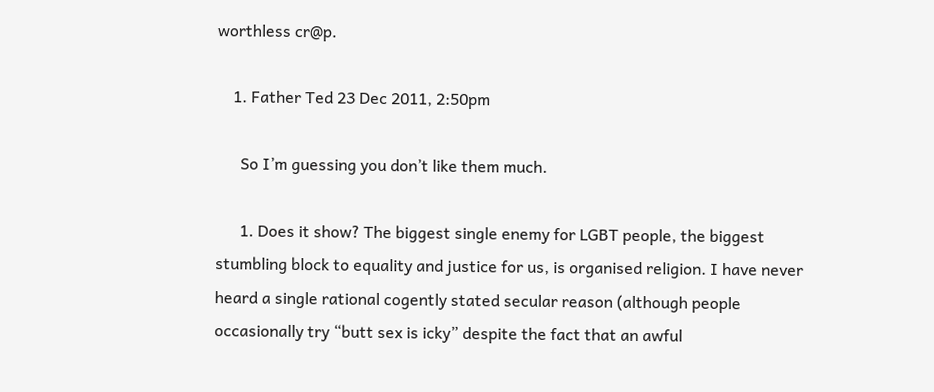worthless cr@p.

    1. Father Ted 23 Dec 2011, 2:50pm

      So I’m guessing you don’t like them much.

      1. Does it show? The biggest single enemy for LGBT people, the biggest stumbling block to equality and justice for us, is organised religion. I have never heard a single rational cogently stated secular reason (although people occasionally try “butt sex is icky” despite the fact that an awful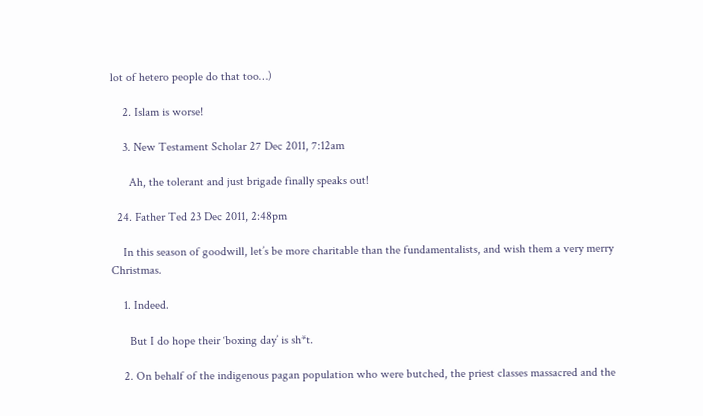lot of hetero people do that too…)

    2. Islam is worse!

    3. New Testament Scholar 27 Dec 2011, 7:12am

      Ah, the tolerant and just brigade finally speaks out!

  24. Father Ted 23 Dec 2011, 2:48pm

    In this season of goodwill, let’s be more charitable than the fundamentalists, and wish them a very merry Christmas.

    1. Indeed.

      But I do hope their ‘boxing day’ is sh*t.

    2. On behalf of the indigenous pagan population who were butched, the priest classes massacred and the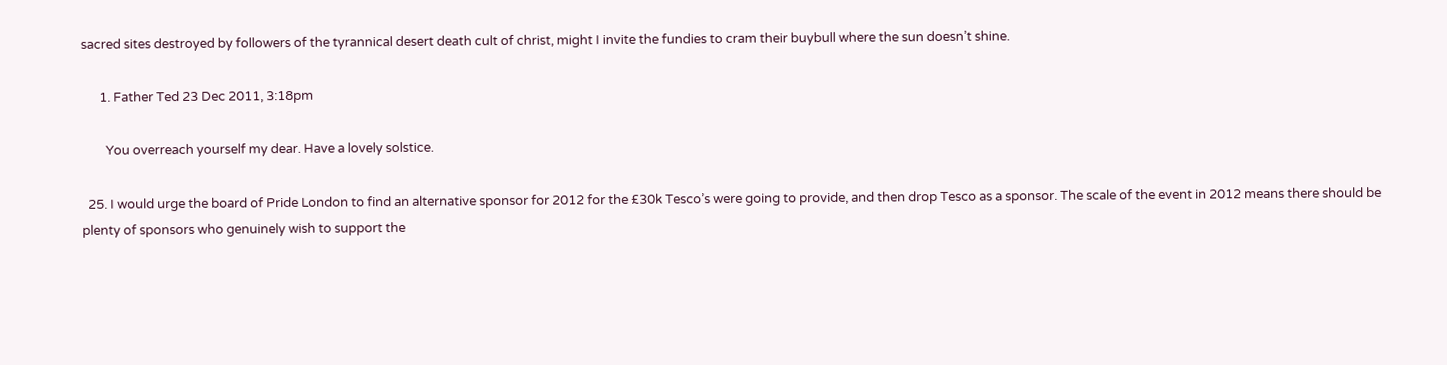sacred sites destroyed by followers of the tyrannical desert death cult of christ, might I invite the fundies to cram their buybull where the sun doesn’t shine.

      1. Father Ted 23 Dec 2011, 3:18pm

        You overreach yourself my dear. Have a lovely solstice.

  25. I would urge the board of Pride London to find an alternative sponsor for 2012 for the £30k Tesco’s were going to provide, and then drop Tesco as a sponsor. The scale of the event in 2012 means there should be plenty of sponsors who genuinely wish to support the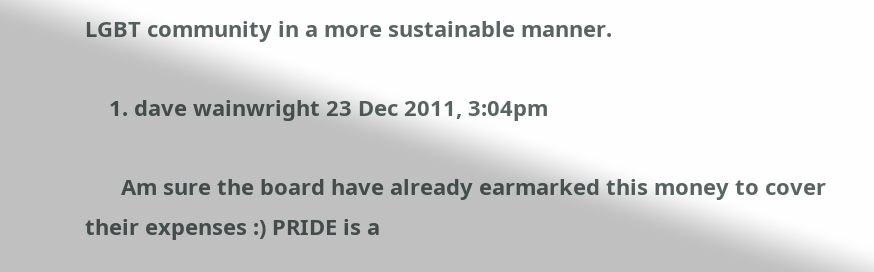LGBT community in a more sustainable manner.

    1. dave wainwright 23 Dec 2011, 3:04pm

      Am sure the board have already earmarked this money to cover their expenses :) PRIDE is a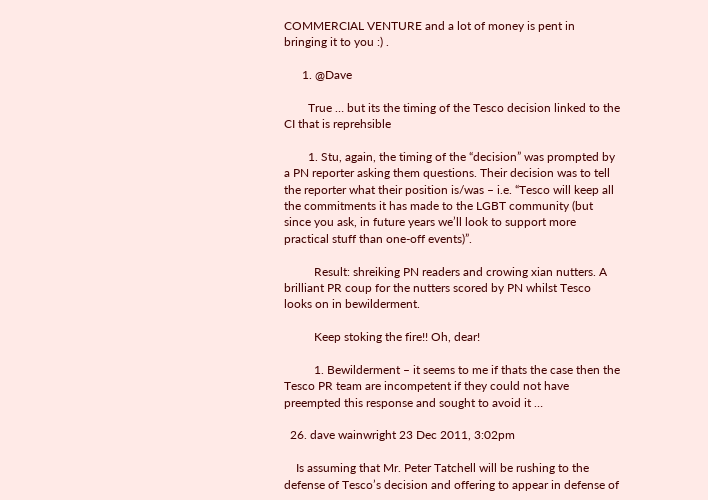COMMERCIAL VENTURE and a lot of money is pent in bringing it to you :) .

      1. @Dave

        True … but its the timing of the Tesco decision linked to the CI that is reprehsible

        1. Stu, again, the timing of the “decision” was prompted by a PN reporter asking them questions. Their decision was to tell the reporter what their position is/was – i.e. “Tesco will keep all the commitments it has made to the LGBT community (but since you ask, in future years we’ll look to support more practical stuff than one-off events)”.

          Result: shreiking PN readers and crowing xian nutters. A brilliant PR coup for the nutters scored by PN whilst Tesco looks on in bewilderment.

          Keep stoking the fire!! Oh, dear!

          1. Bewilderment – it seems to me if thats the case then the Tesco PR team are incompetent if they could not have preempted this response and sought to avoid it …

  26. dave wainwright 23 Dec 2011, 3:02pm

    Is assuming that Mr. Peter Tatchell will be rushing to the defense of Tesco’s decision and offering to appear in defense of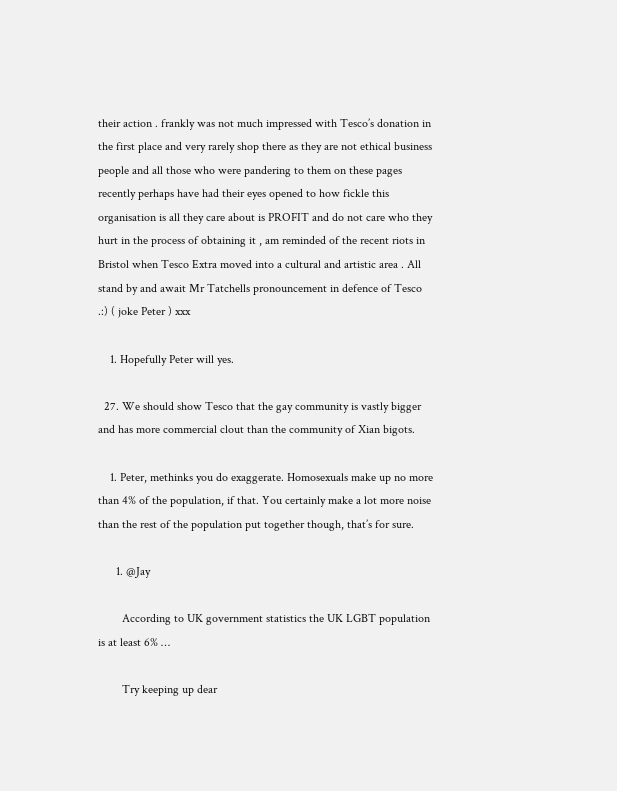their action . frankly was not much impressed with Tesco’s donation in the first place and very rarely shop there as they are not ethical business people and all those who were pandering to them on these pages recently perhaps have had their eyes opened to how fickle this organisation is all they care about is PROFIT and do not care who they hurt in the process of obtaining it , am reminded of the recent riots in Bristol when Tesco Extra moved into a cultural and artistic area . All stand by and await Mr Tatchells pronouncement in defence of Tesco .:) ( joke Peter ) xxx

    1. Hopefully Peter will yes.

  27. We should show Tesco that the gay community is vastly bigger and has more commercial clout than the community of Xian bigots.

    1. Peter, methinks you do exaggerate. Homosexuals make up no more than 4% of the population, if that. You certainly make a lot more noise than the rest of the population put together though, that’s for sure.

      1. @Jay

        According to UK government statistics the UK LGBT population is at least 6% …

        Try keeping up dear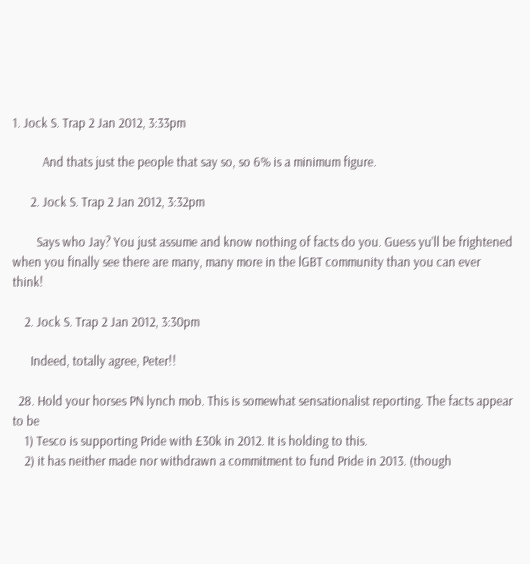1. Jock S. Trap 2 Jan 2012, 3:33pm

          And thats just the people that say so, so 6% is a minimum figure.

      2. Jock S. Trap 2 Jan 2012, 3:32pm

        Says who Jay? You just assume and know nothing of facts do you. Guess yu’ll be frightened when you finally see there are many, many more in the lGBT community than you can ever think!

    2. Jock S. Trap 2 Jan 2012, 3:30pm

      Indeed, totally agree, Peter!!

  28. Hold your horses PN lynch mob. This is somewhat sensationalist reporting. The facts appear to be
    1) Tesco is supporting Pride with £30k in 2012. It is holding to this.
    2) it has neither made nor withdrawn a commitment to fund Pride in 2013. (though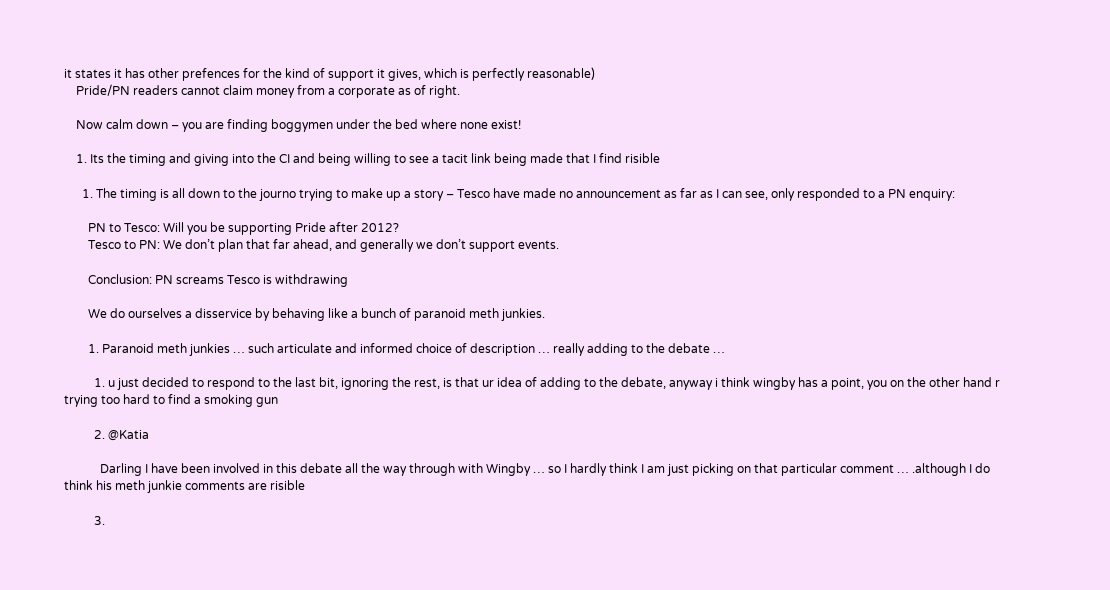it states it has other prefences for the kind of support it gives, which is perfectly reasonable)
    Pride/PN readers cannot claim money from a corporate as of right.

    Now calm down – you are finding boggymen under the bed where none exist!

    1. Its the timing and giving into the CI and being willing to see a tacit link being made that I find risible

      1. The timing is all down to the journo trying to make up a story – Tesco have made no announcement as far as I can see, only responded to a PN enquiry:

        PN to Tesco: Will you be supporting Pride after 2012?
        Tesco to PN: We don’t plan that far ahead, and generally we don’t support events.

        Conclusion: PN screams Tesco is withdrawing

        We do ourselves a disservice by behaving like a bunch of paranoid meth junkies.

        1. Paranoid meth junkies … such articulate and informed choice of description … really adding to the debate …

          1. u just decided to respond to the last bit, ignoring the rest, is that ur idea of adding to the debate, anyway i think wingby has a point, you on the other hand r trying too hard to find a smoking gun

          2. @Katia

            Darling I have been involved in this debate all the way through with Wingby … so I hardly think I am just picking on that particular comment … .although I do think his meth junkie comments are risible

          3.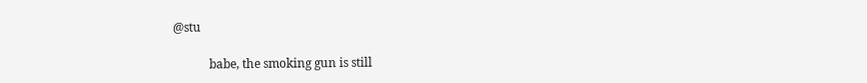@stu

            babe, the smoking gun is still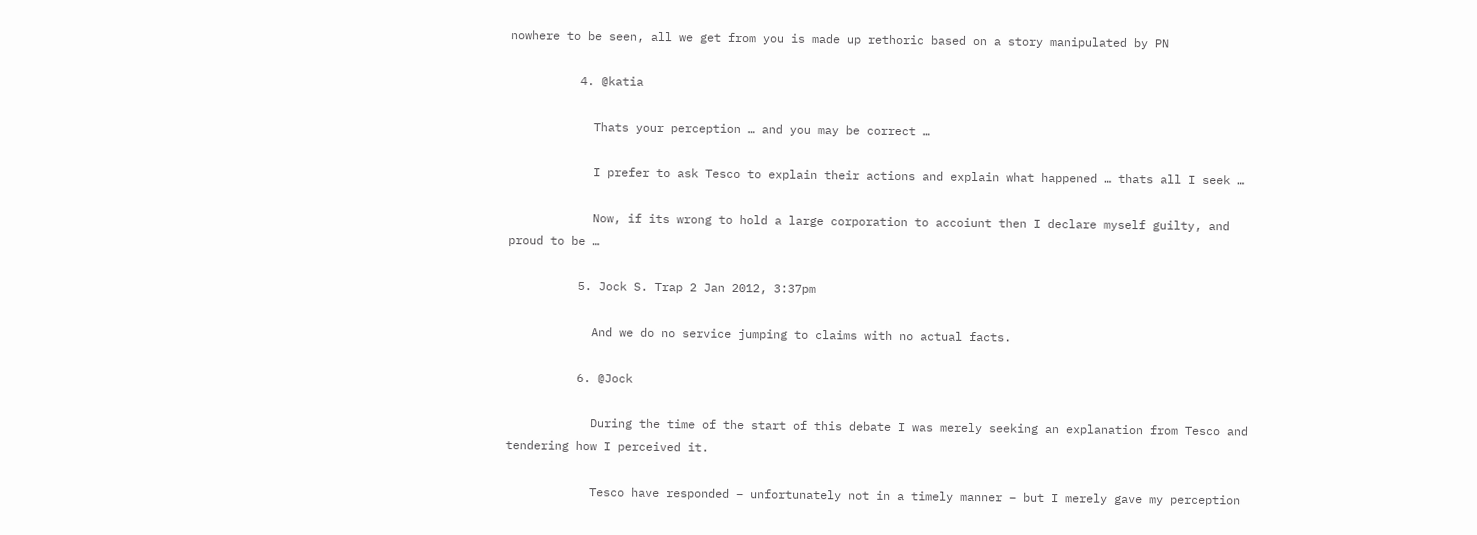nowhere to be seen, all we get from you is made up rethoric based on a story manipulated by PN

          4. @katia

            Thats your perception … and you may be correct …

            I prefer to ask Tesco to explain their actions and explain what happened … thats all I seek …

            Now, if its wrong to hold a large corporation to accoiunt then I declare myself guilty, and proud to be …

          5. Jock S. Trap 2 Jan 2012, 3:37pm

            And we do no service jumping to claims with no actual facts.

          6. @Jock

            During the time of the start of this debate I was merely seeking an explanation from Tesco and tendering how I perceived it.

            Tesco have responded – unfortunately not in a timely manner – but I merely gave my perception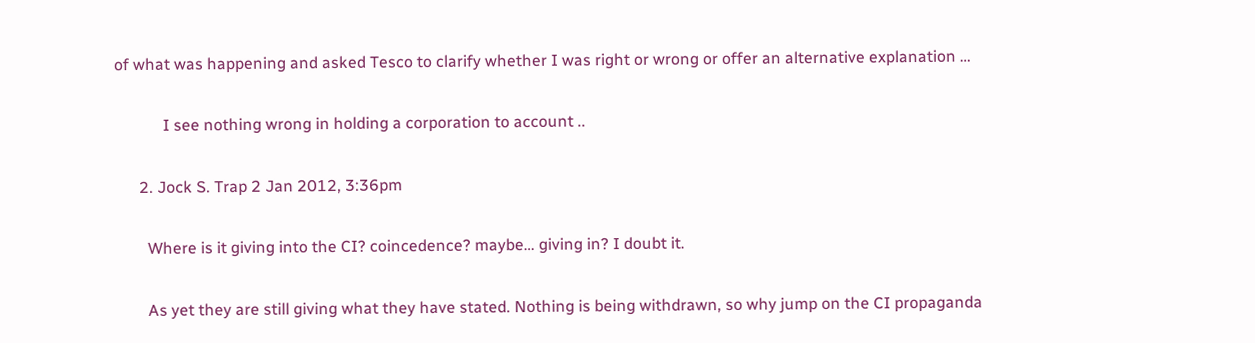of what was happening and asked Tesco to clarify whether I was right or wrong or offer an alternative explanation …

            I see nothing wrong in holding a corporation to account ..

      2. Jock S. Trap 2 Jan 2012, 3:36pm

        Where is it giving into the CI? coincedence? maybe… giving in? I doubt it.

        As yet they are still giving what they have stated. Nothing is being withdrawn, so why jump on the CI propaganda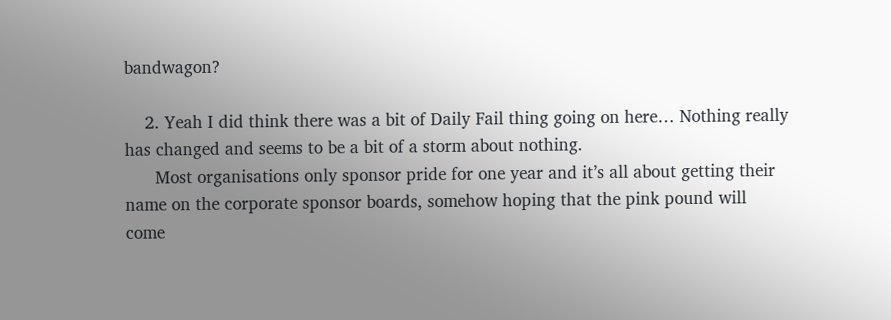bandwagon?

    2. Yeah I did think there was a bit of Daily Fail thing going on here… Nothing really has changed and seems to be a bit of a storm about nothing.
      Most organisations only sponsor pride for one year and it’s all about getting their name on the corporate sponsor boards, somehow hoping that the pink pound will come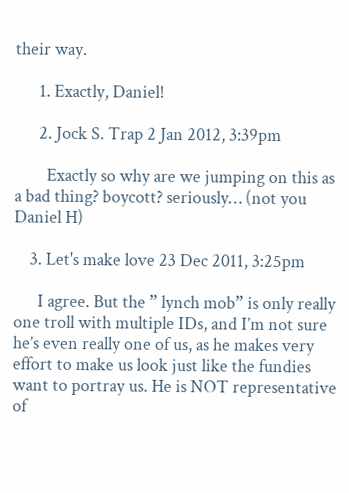their way.

      1. Exactly, Daniel!

      2. Jock S. Trap 2 Jan 2012, 3:39pm

        Exactly so why are we jumping on this as a bad thing? boycott? seriously… (not you Daniel H)

    3. Let's make love 23 Dec 2011, 3:25pm

      I agree. But the ” lynch mob” is only really one troll with multiple IDs, and I’m not sure he’s even really one of us, as he makes very effort to make us look just like the fundies want to portray us. He is NOT representative of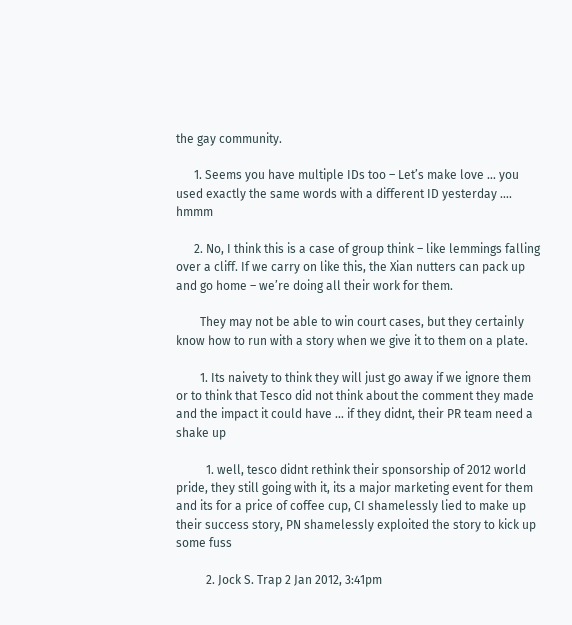the gay community.

      1. Seems you have multiple IDs too – Let’s make love … you used exactly the same words with a different ID yesterday …. hmmm

      2. No, I think this is a case of group think – like lemmings falling over a cliff. If we carry on like this, the Xian nutters can pack up and go home – we’re doing all their work for them.

        They may not be able to win court cases, but they certainly know how to run with a story when we give it to them on a plate.

        1. Its naivety to think they will just go away if we ignore them or to think that Tesco did not think about the comment they made and the impact it could have … if they didnt, their PR team need a shake up

          1. well, tesco didnt rethink their sponsorship of 2012 world pride, they still going with it, its a major marketing event for them and its for a price of coffee cup, CI shamelessly lied to make up their success story, PN shamelessly exploited the story to kick up some fuss

          2. Jock S. Trap 2 Jan 2012, 3:41pm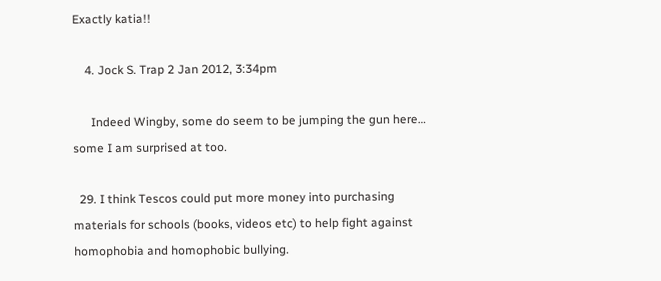Exactly katia!!

    4. Jock S. Trap 2 Jan 2012, 3:34pm

      Indeed Wingby, some do seem to be jumping the gun here… some I am surprised at too.

  29. I think Tescos could put more money into purchasing materials for schools (books, videos etc) to help fight against homophobia and homophobic bullying.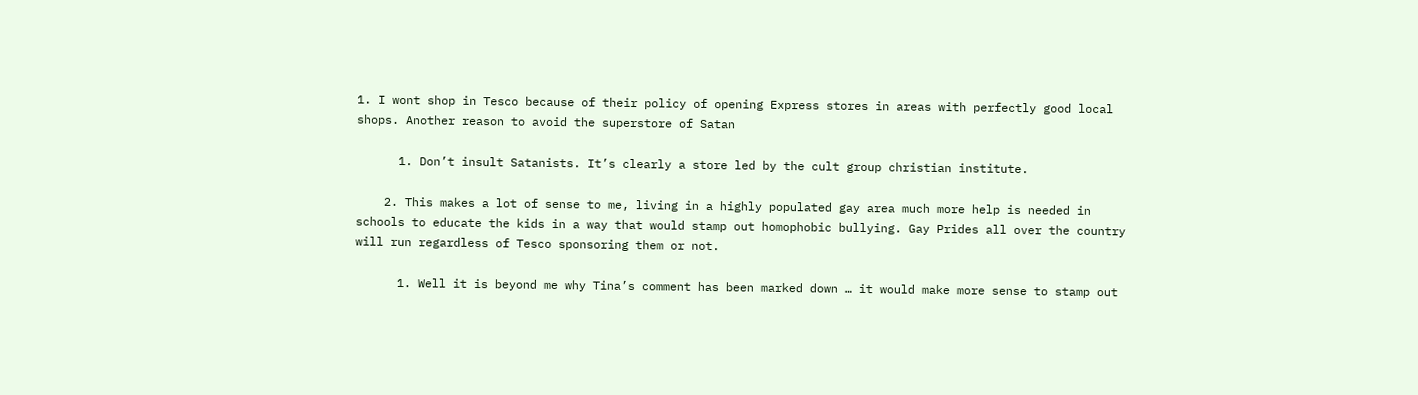1. I wont shop in Tesco because of their policy of opening Express stores in areas with perfectly good local shops. Another reason to avoid the superstore of Satan

      1. Don’t insult Satanists. It’s clearly a store led by the cult group christian institute.

    2. This makes a lot of sense to me, living in a highly populated gay area much more help is needed in schools to educate the kids in a way that would stamp out homophobic bullying. Gay Prides all over the country will run regardless of Tesco sponsoring them or not.

      1. Well it is beyond me why Tina’s comment has been marked down … it would make more sense to stamp out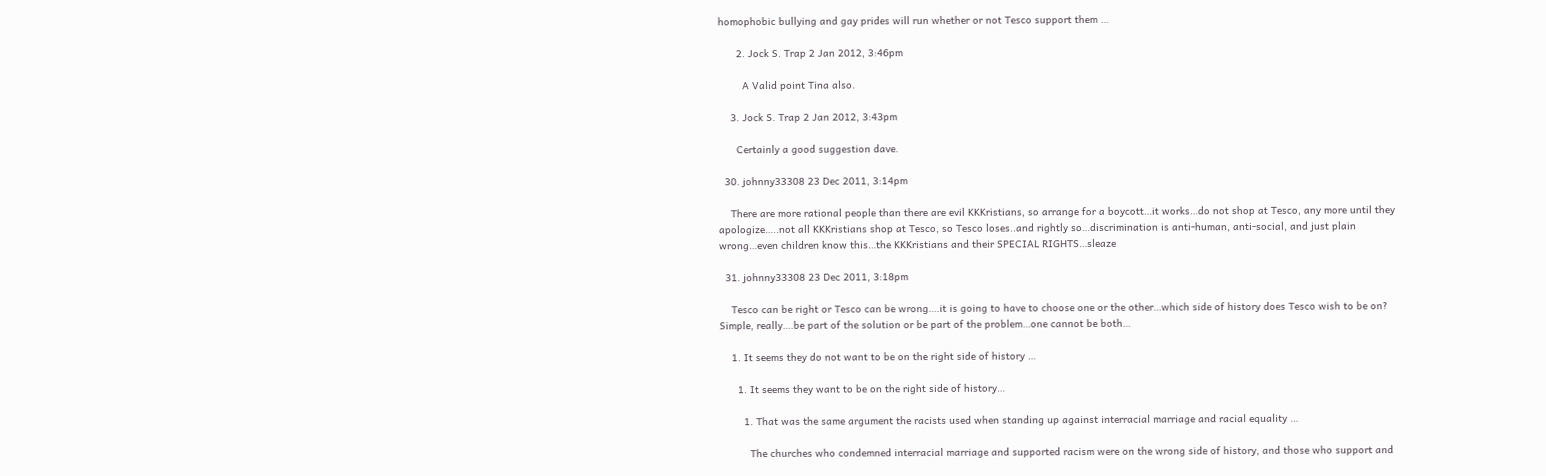homophobic bullying and gay prides will run whether or not Tesco support them …

      2. Jock S. Trap 2 Jan 2012, 3:46pm

        A Valid point Tina also.

    3. Jock S. Trap 2 Jan 2012, 3:43pm

      Certainly a good suggestion dave.

  30. johnny33308 23 Dec 2011, 3:14pm

    There are more rational people than there are evil KKKristians, so arrange for a boycott…it works…do not shop at Tesco, any more until they apologize…..not all KKKristians shop at Tesco, so Tesco loses..and rightly so…discrimination is anti-human, anti-social, and just plain wrong…even children know this…the KKKristians and their SPECIAL RIGHTS…sleaze

  31. johnny33308 23 Dec 2011, 3:18pm

    Tesco can be right or Tesco can be wrong….it is going to have to choose one or the other…which side of history does Tesco wish to be on? Simple, really….be part of the solution or be part of the problem…one cannot be both…

    1. It seems they do not want to be on the right side of history …

      1. It seems they want to be on the right side of history…

        1. That was the same argument the racists used when standing up against interracial marriage and racial equality …

          The churches who condemned interracial marriage and supported racism were on the wrong side of history, and those who support and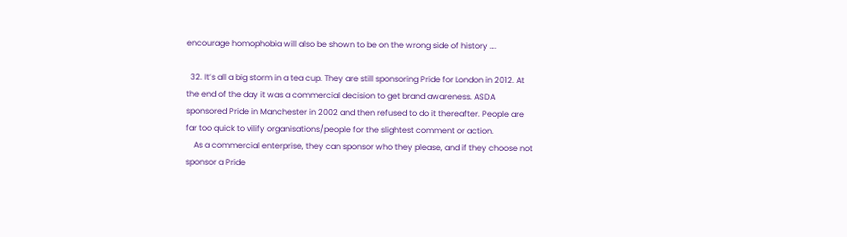encourage homophobia will also be shown to be on the wrong side of history ….

  32. It’s all a big storm in a tea cup. They are still sponsoring Pride for London in 2012. At the end of the day it was a commercial decision to get brand awareness. ASDA sponsored Pride in Manchester in 2002 and then refused to do it thereafter. People are far too quick to vilify organisations/people for the slightest comment or action.
    As a commercial enterprise, they can sponsor who they please, and if they choose not sponsor a Pride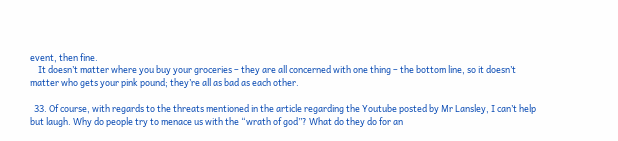event, then fine.
    It doesn’t matter where you buy your groceries – they are all concerned with one thing – the bottom line, so it doesn’t matter who gets your pink pound; they’re all as bad as each other.

  33. Of course, with regards to the threats mentioned in the article regarding the Youtube posted by Mr Lansley, I can’t help but laugh. Why do people try to menace us with the “wrath of god”? What do they do for an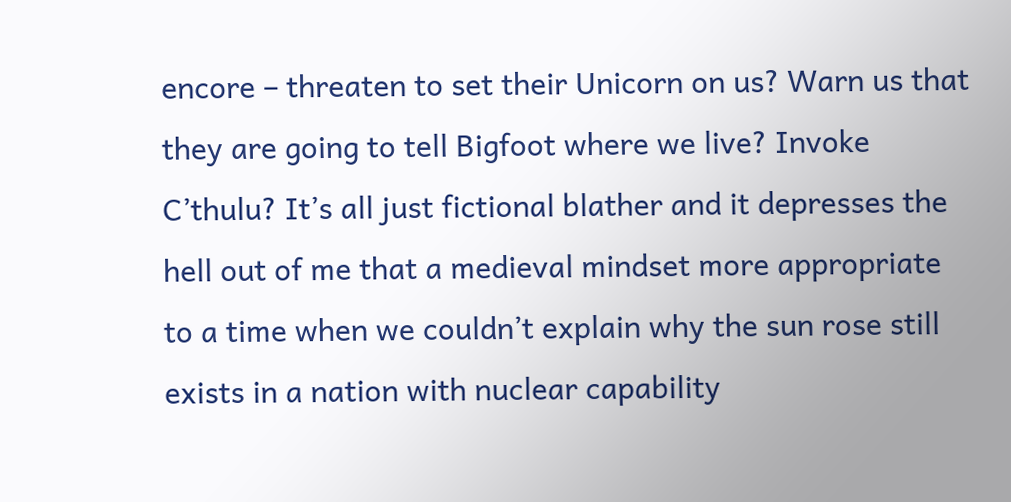encore – threaten to set their Unicorn on us? Warn us that they are going to tell Bigfoot where we live? Invoke C’thulu? It’s all just fictional blather and it depresses the hell out of me that a medieval mindset more appropriate to a time when we couldn’t explain why the sun rose still exists in a nation with nuclear capability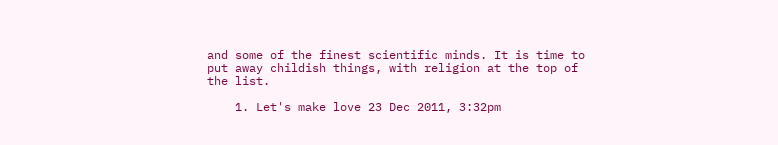and some of the finest scientific minds. It is time to put away childish things, with religion at the top of the list.

    1. Let's make love 23 Dec 2011, 3:32pm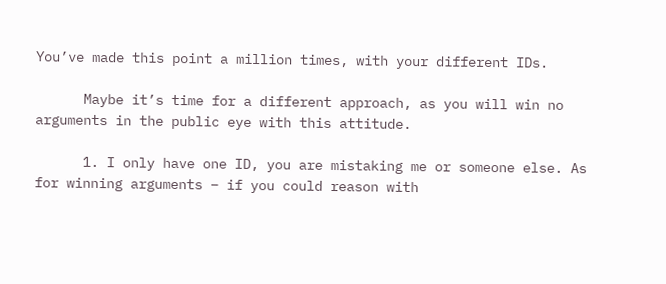You’ve made this point a million times, with your different IDs.

      Maybe it’s time for a different approach, as you will win no arguments in the public eye with this attitude.

      1. I only have one ID, you are mistaking me or someone else. As for winning arguments – if you could reason with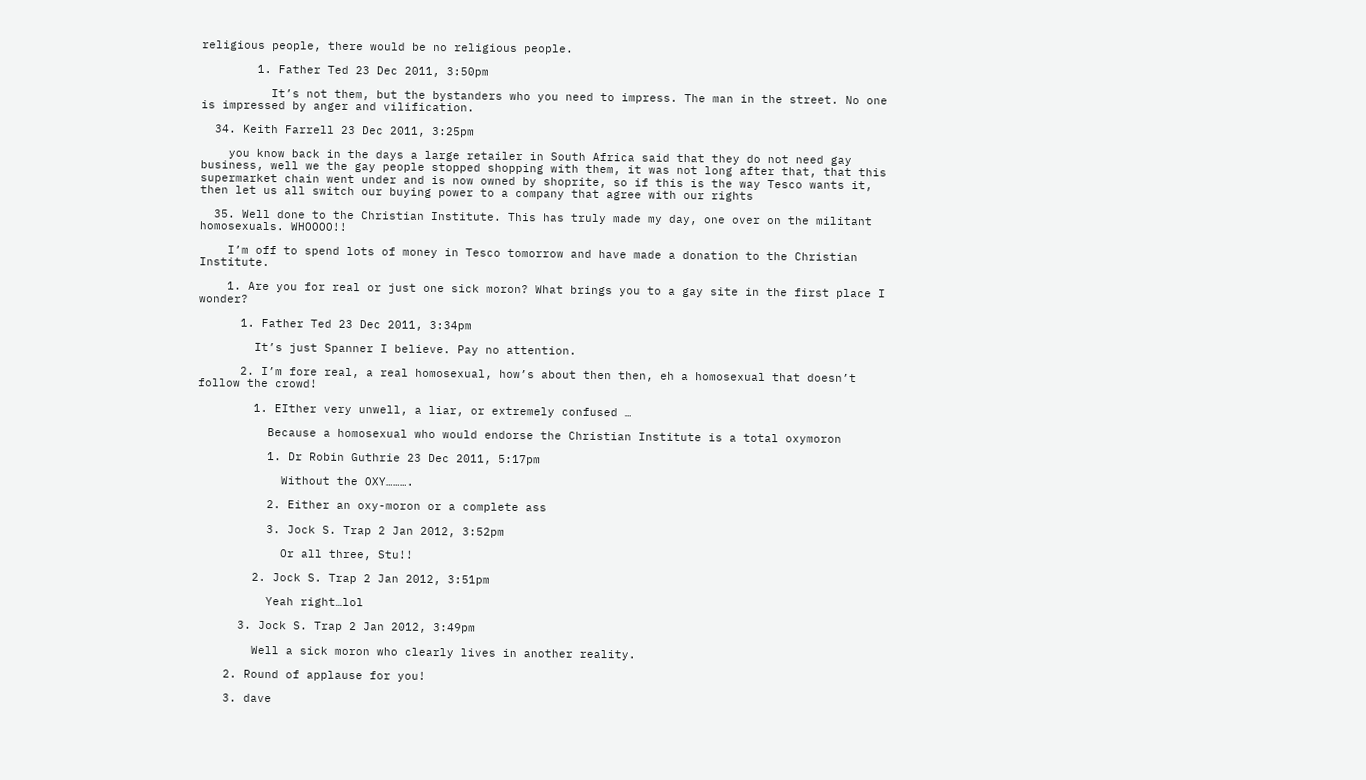religious people, there would be no religious people.

        1. Father Ted 23 Dec 2011, 3:50pm

          It’s not them, but the bystanders who you need to impress. The man in the street. No one is impressed by anger and vilification.

  34. Keith Farrell 23 Dec 2011, 3:25pm

    you know back in the days a large retailer in South Africa said that they do not need gay business, well we the gay people stopped shopping with them, it was not long after that, that this supermarket chain went under and is now owned by shoprite, so if this is the way Tesco wants it, then let us all switch our buying power to a company that agree with our rights

  35. Well done to the Christian Institute. This has truly made my day, one over on the militant homosexuals. WHOOOO!!

    I’m off to spend lots of money in Tesco tomorrow and have made a donation to the Christian Institute.

    1. Are you for real or just one sick moron? What brings you to a gay site in the first place I wonder?

      1. Father Ted 23 Dec 2011, 3:34pm

        It’s just Spanner I believe. Pay no attention.

      2. I’m fore real, a real homosexual, how’s about then then, eh a homosexual that doesn’t follow the crowd!

        1. EIther very unwell, a liar, or extremely confused …

          Because a homosexual who would endorse the Christian Institute is a total oxymoron

          1. Dr Robin Guthrie 23 Dec 2011, 5:17pm

            Without the OXY……….

          2. Either an oxy-moron or a complete ass

          3. Jock S. Trap 2 Jan 2012, 3:52pm

            Or all three, Stu!!

        2. Jock S. Trap 2 Jan 2012, 3:51pm

          Yeah right…lol

      3. Jock S. Trap 2 Jan 2012, 3:49pm

        Well a sick moron who clearly lives in another reality.

    2. Round of applause for you!

    3. dave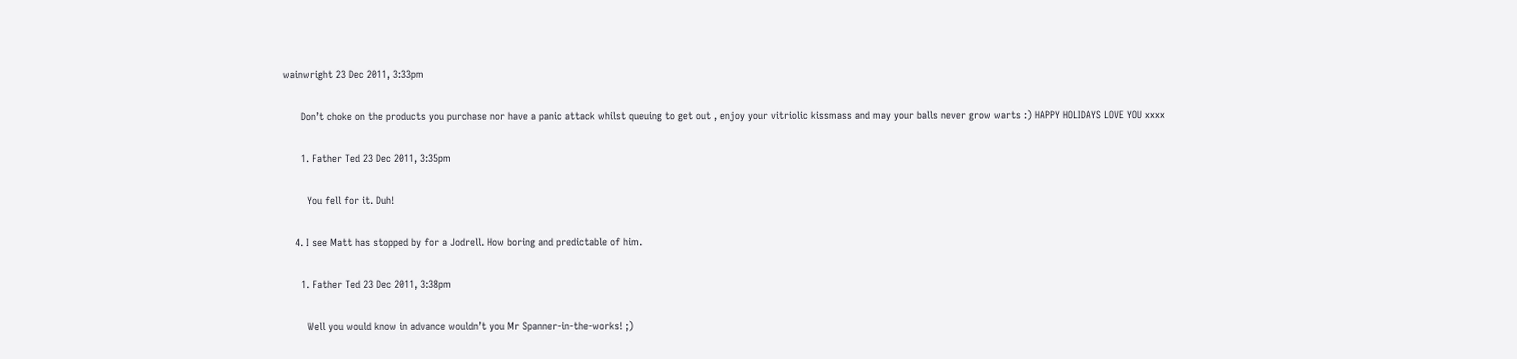wainwright 23 Dec 2011, 3:33pm

      Don’t choke on the products you purchase nor have a panic attack whilst queuing to get out , enjoy your vitriolic kissmass and may your balls never grow warts :) HAPPY HOLIDAYS LOVE YOU xxxx

      1. Father Ted 23 Dec 2011, 3:35pm

        You fell for it. Duh!

    4. I see Matt has stopped by for a Jodrell. How boring and predictable of him.

      1. Father Ted 23 Dec 2011, 3:38pm

        Well you would know in advance wouldn’t you Mr Spanner-in-the-works! ;)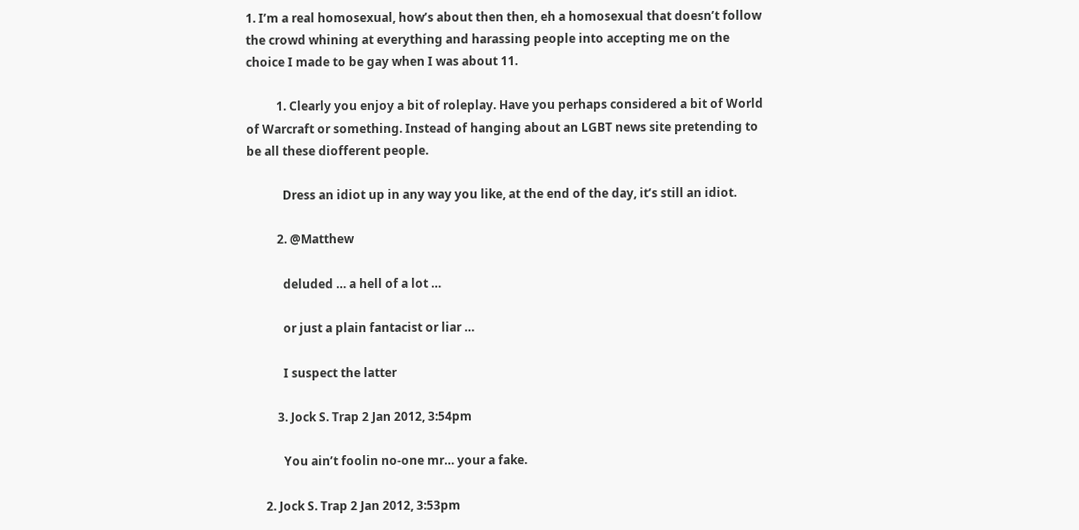1. I’m a real homosexual, how’s about then then, eh a homosexual that doesn’t follow the crowd whining at everything and harassing people into accepting me on the choice I made to be gay when I was about 11.

          1. Clearly you enjoy a bit of roleplay. Have you perhaps considered a bit of World of Warcraft or something. Instead of hanging about an LGBT news site pretending to be all these diofferent people.

            Dress an idiot up in any way you like, at the end of the day, it’s still an idiot.

          2. @Matthew

            deluded … a hell of a lot …

            or just a plain fantacist or liar …

            I suspect the latter

          3. Jock S. Trap 2 Jan 2012, 3:54pm

            You ain’t foolin no-one mr… your a fake.

      2. Jock S. Trap 2 Jan 2012, 3:53pm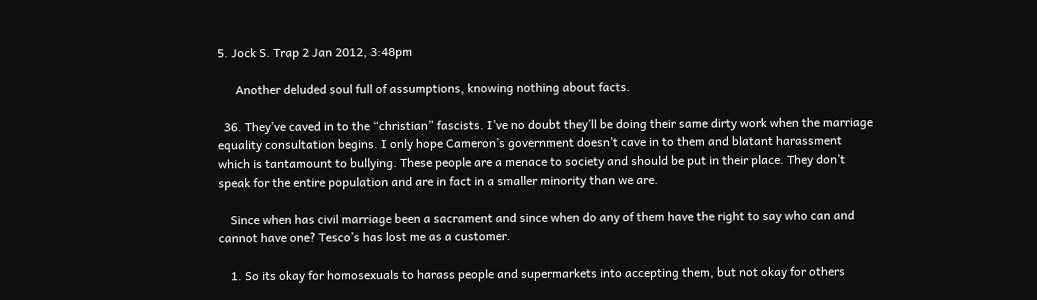5. Jock S. Trap 2 Jan 2012, 3:48pm

      Another deluded soul full of assumptions, knowing nothing about facts.

  36. They’ve caved in to the “christian” fascists. I’ve no doubt they’ll be doing their same dirty work when the marriage equality consultation begins. I only hope Cameron’s government doesn’t cave in to them and blatant harassment which is tantamount to bullying. These people are a menace to society and should be put in their place. They don’t speak for the entire population and are in fact in a smaller minority than we are.

    Since when has civil marriage been a sacrament and since when do any of them have the right to say who can and cannot have one? Tesco’s has lost me as a customer.

    1. So its okay for homosexuals to harass people and supermarkets into accepting them, but not okay for others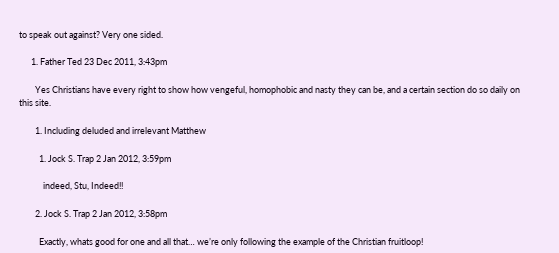to speak out against? Very one sided.

      1. Father Ted 23 Dec 2011, 3:43pm

        Yes Christians have every right to show how vengeful, homophobic and nasty they can be, and a certain section do so daily on this site.

        1. Including deluded and irrelevant Matthew

          1. Jock S. Trap 2 Jan 2012, 3:59pm

            indeed, Stu, Indeed!!

        2. Jock S. Trap 2 Jan 2012, 3:58pm

          Exactly, whats good for one and all that… we’re only following the example of the Christian fruitloop!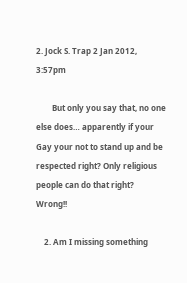2. Jock S. Trap 2 Jan 2012, 3:57pm

        But only you say that, no one else does… apparently if your Gay your not to stand up and be respected right? Only religious people can do that right? Wrong!!

    2. Am I missing something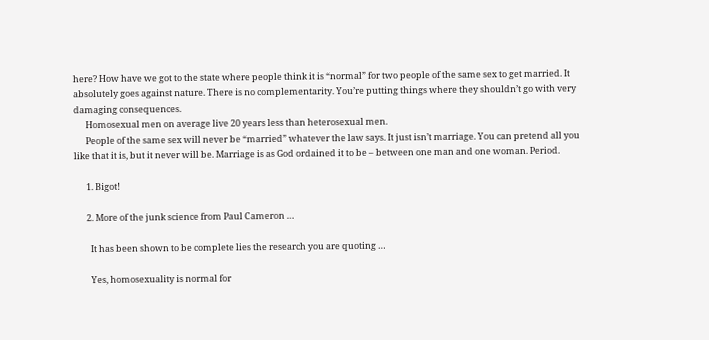here? How have we got to the state where people think it is “normal” for two people of the same sex to get married. It absolutely goes against nature. There is no complementarity. You’re putting things where they shouldn’t go with very damaging consequences.
      Homosexual men on average live 20 years less than heterosexual men.
      People of the same sex will never be “married” whatever the law says. It just isn’t marriage. You can pretend all you like that it is, but it never will be. Marriage is as God ordained it to be – between one man and one woman. Period.

      1. Bigot!

      2. More of the junk science from Paul Cameron …

        It has been shown to be complete lies the research you are quoting …

        Yes, homosexuality is normal for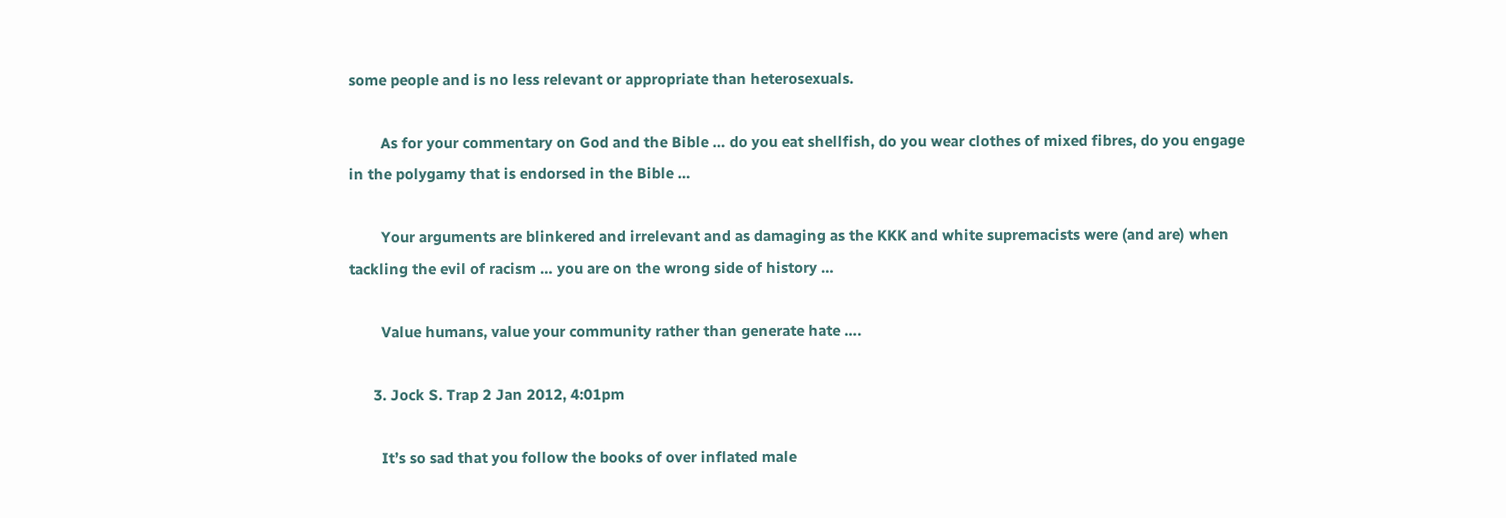some people and is no less relevant or appropriate than heterosexuals.

        As for your commentary on God and the Bible … do you eat shellfish, do you wear clothes of mixed fibres, do you engage in the polygamy that is endorsed in the Bible …

        Your arguments are blinkered and irrelevant and as damaging as the KKK and white supremacists were (and are) when tackling the evil of racism … you are on the wrong side of history …

        Value humans, value your community rather than generate hate ….

      3. Jock S. Trap 2 Jan 2012, 4:01pm

        It’s so sad that you follow the books of over inflated male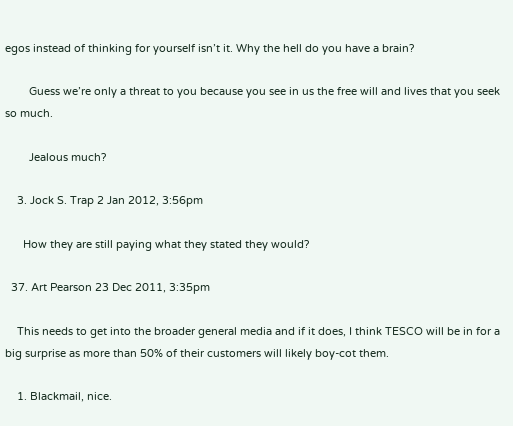egos instead of thinking for yourself isn’t it. Why the hell do you have a brain?

        Guess we’re only a threat to you because you see in us the free will and lives that you seek so much.

        Jealous much?

    3. Jock S. Trap 2 Jan 2012, 3:56pm

      How they are still paying what they stated they would?

  37. Art Pearson 23 Dec 2011, 3:35pm

    This needs to get into the broader general media and if it does, I think TESCO will be in for a big surprise as more than 50% of their customers will likely boy-cot them.

    1. Blackmail, nice.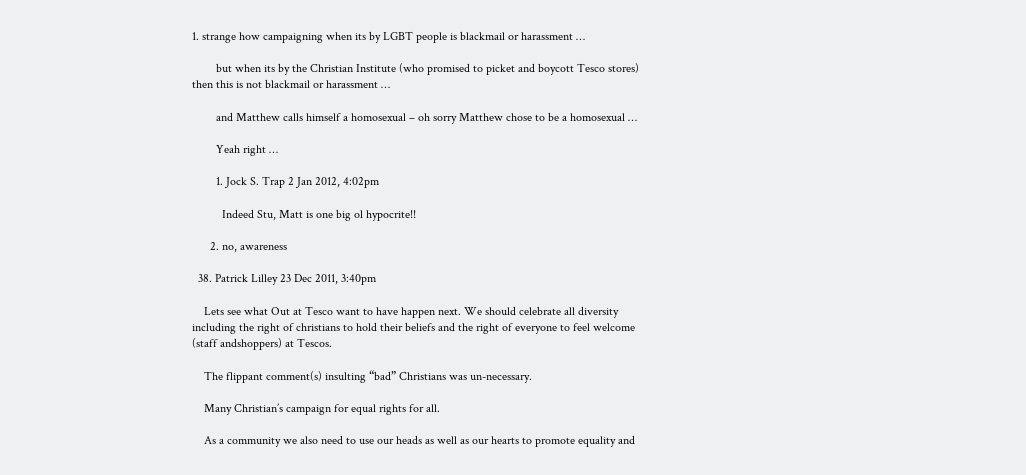1. strange how campaigning when its by LGBT people is blackmail or harassment …

        but when its by the Christian Institute (who promised to picket and boycott Tesco stores) then this is not blackmail or harassment …

        and Matthew calls himself a homosexual – oh sorry Matthew chose to be a homosexual …

        Yeah right …

        1. Jock S. Trap 2 Jan 2012, 4:02pm

          Indeed Stu, Matt is one big ol hypocrite!!

      2. no, awareness

  38. Patrick Lilley 23 Dec 2011, 3:40pm

    Lets see what Out at Tesco want to have happen next. We should celebrate all diversity including the right of christians to hold their beliefs and the right of everyone to feel welcome (staff andshoppers) at Tescos.

    The flippant comment(s) insulting “bad” Christians was un-necessary.

    Many Christian’s campaign for equal rights for all.

    As a community we also need to use our heads as well as our hearts to promote equality and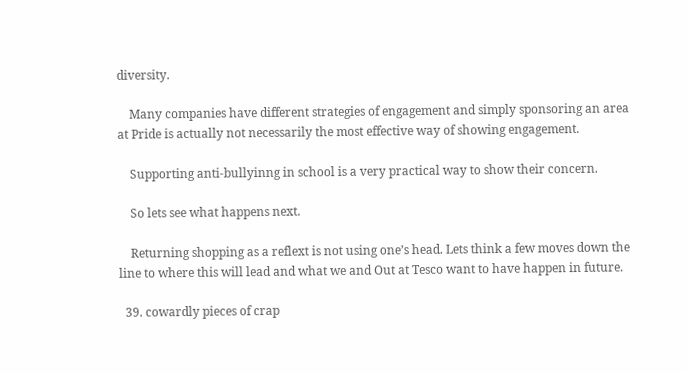diversity.

    Many companies have different strategies of engagement and simply sponsoring an area at Pride is actually not necessarily the most effective way of showing engagement.

    Supporting anti-bullyinng in school is a very practical way to show their concern.

    So lets see what happens next.

    Returning shopping as a reflext is not using one’s head. Lets think a few moves down the line to where this will lead and what we and Out at Tesco want to have happen in future.

  39. cowardly pieces of crap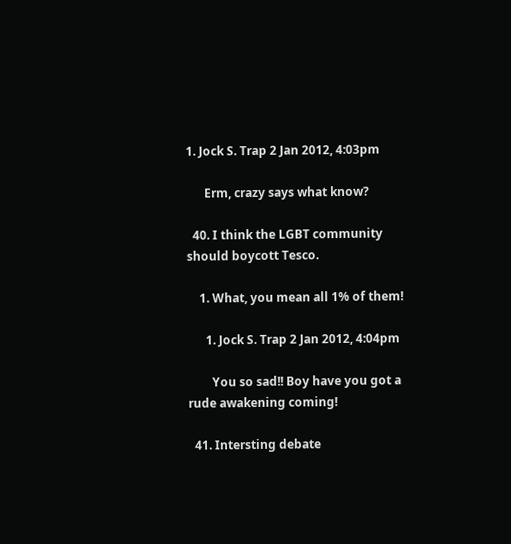1. Jock S. Trap 2 Jan 2012, 4:03pm

      Erm, crazy says what know?

  40. I think the LGBT community should boycott Tesco.

    1. What, you mean all 1% of them!

      1. Jock S. Trap 2 Jan 2012, 4:04pm

        You so sad!! Boy have you got a rude awakening coming!

  41. Intersting debate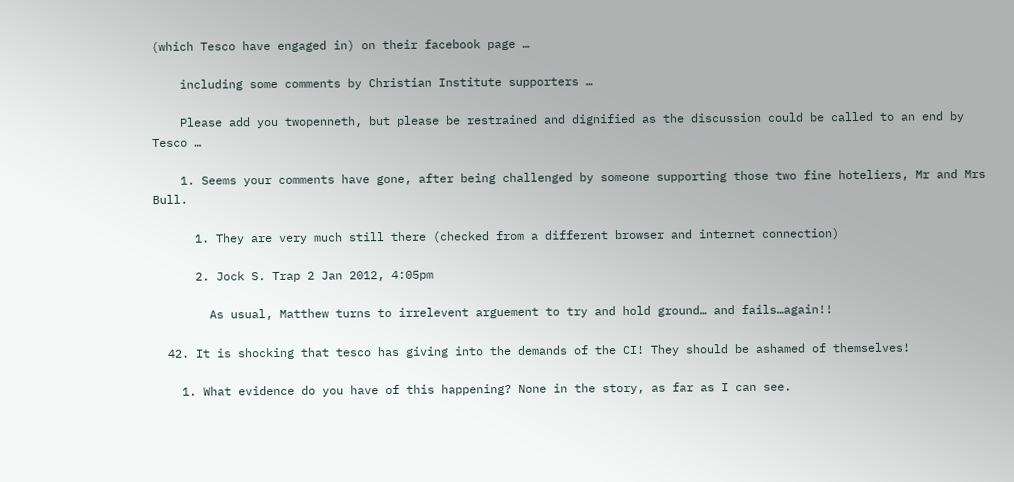(which Tesco have engaged in) on their facebook page …

    including some comments by Christian Institute supporters …

    Please add you twopenneth, but please be restrained and dignified as the discussion could be called to an end by Tesco …

    1. Seems your comments have gone, after being challenged by someone supporting those two fine hoteliers, Mr and Mrs Bull.

      1. They are very much still there (checked from a different browser and internet connection)

      2. Jock S. Trap 2 Jan 2012, 4:05pm

        As usual, Matthew turns to irrelevent arguement to try and hold ground… and fails…again!!

  42. It is shocking that tesco has giving into the demands of the CI! They should be ashamed of themselves!

    1. What evidence do you have of this happening? None in the story, as far as I can see.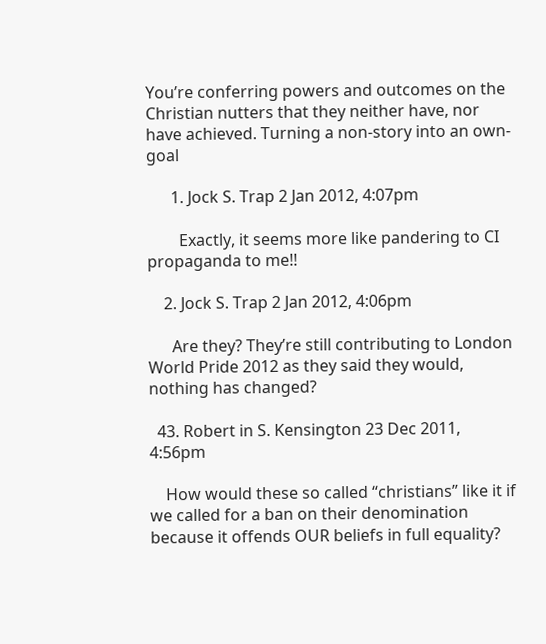You’re conferring powers and outcomes on the Christian nutters that they neither have, nor have achieved. Turning a non-story into an own-goal

      1. Jock S. Trap 2 Jan 2012, 4:07pm

        Exactly, it seems more like pandering to CI propaganda to me!!

    2. Jock S. Trap 2 Jan 2012, 4:06pm

      Are they? They’re still contributing to London World Pride 2012 as they said they would, nothing has changed?

  43. Robert in S. Kensington 23 Dec 2011, 4:56pm

    How would these so called “christians” like it if we called for a ban on their denomination because it offends OUR beliefs in full equality?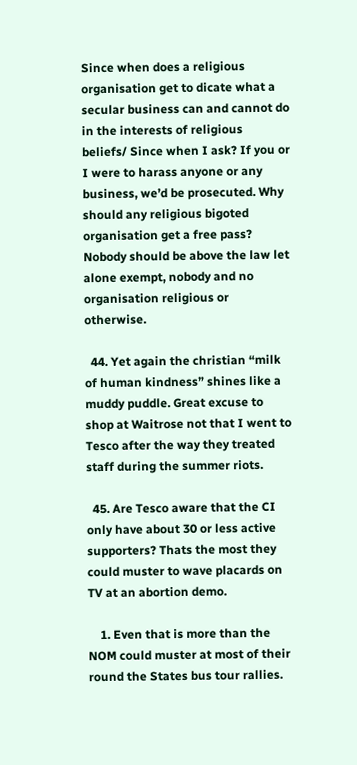Since when does a religious organisation get to dicate what a secular business can and cannot do in the interests of religious beliefs/ Since when I ask? If you or I were to harass anyone or any business, we’d be prosecuted. Why should any religious bigoted organisation get a free pass? Nobody should be above the law let alone exempt, nobody and no organisation religious or otherwise.

  44. Yet again the christian “milk of human kindness” shines like a muddy puddle. Great excuse to shop at Waitrose not that I went to Tesco after the way they treated staff during the summer riots.

  45. Are Tesco aware that the CI only have about 30 or less active supporters? Thats the most they could muster to wave placards on TV at an abortion demo.

    1. Even that is more than the NOM could muster at most of their round the States bus tour rallies.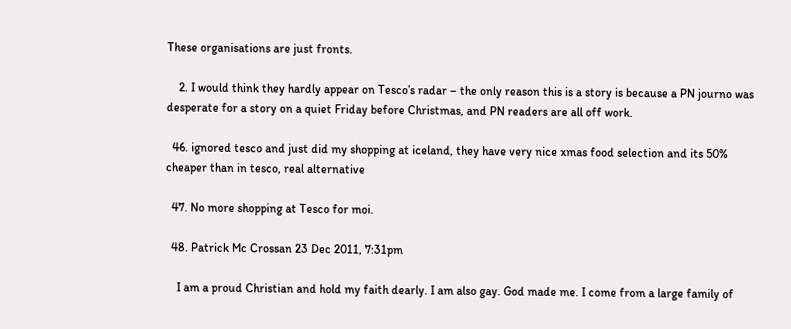These organisations are just fronts.

    2. I would think they hardly appear on Tesco’s radar – the only reason this is a story is because a PN journo was desperate for a story on a quiet Friday before Christmas, and PN readers are all off work.

  46. ignored tesco and just did my shopping at iceland, they have very nice xmas food selection and its 50% cheaper than in tesco, real alternative

  47. No more shopping at Tesco for moi.

  48. Patrick Mc Crossan 23 Dec 2011, 7:31pm

    I am a proud Christian and hold my faith dearly. I am also gay. God made me. I come from a large family of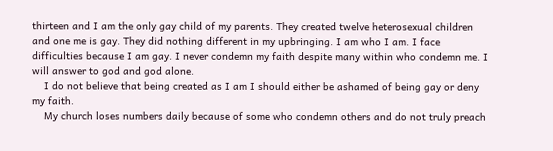thirteen and I am the only gay child of my parents. They created twelve heterosexual children and one me is gay. They did nothing different in my upbringing. I am who I am. I face difficulties because I am gay. I never condemn my faith despite many within who condemn me. I will answer to god and god alone.
    I do not believe that being created as I am I should either be ashamed of being gay or deny my faith.
    My church loses numbers daily because of some who condemn others and do not truly preach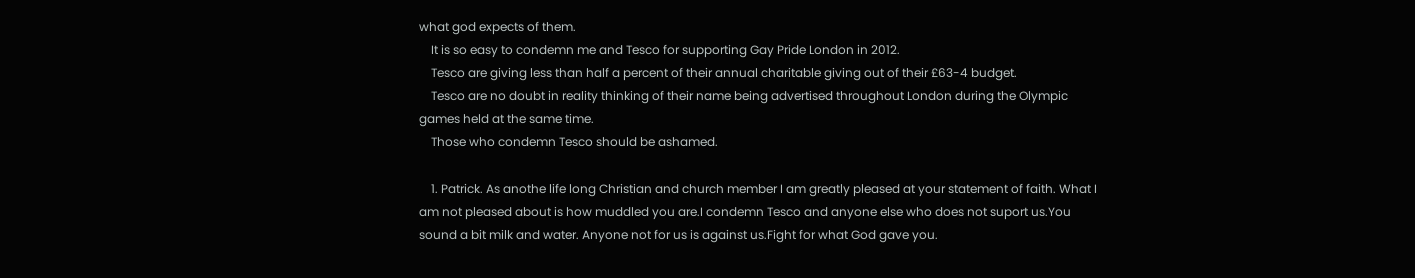what god expects of them.
    It is so easy to condemn me and Tesco for supporting Gay Pride London in 2012.
    Tesco are giving less than half a percent of their annual charitable giving out of their £63-4 budget.
    Tesco are no doubt in reality thinking of their name being advertised throughout London during the Olympic games held at the same time.
    Those who condemn Tesco should be ashamed.

    1. Patrick. As anothe life long Christian and church member I am greatly pleased at your statement of faith. What I am not pleased about is how muddled you are.I condemn Tesco and anyone else who does not suport us.You sound a bit milk and water. Anyone not for us is against us.Fight for what God gave you.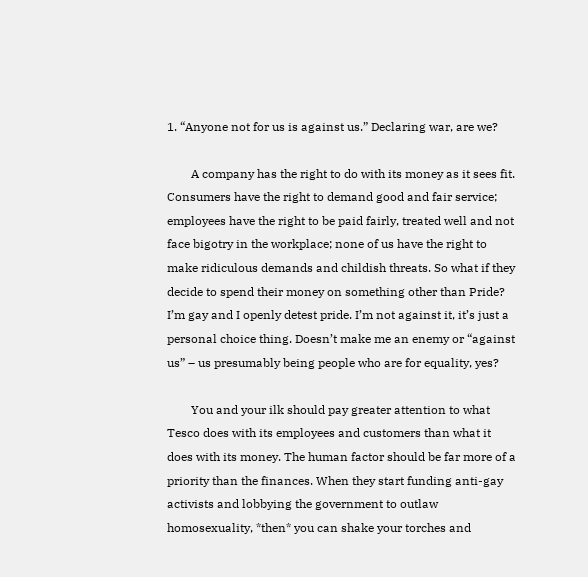1. “Anyone not for us is against us.” Declaring war, are we?

        A company has the right to do with its money as it sees fit. Consumers have the right to demand good and fair service; employees have the right to be paid fairly, treated well and not face bigotry in the workplace; none of us have the right to make ridiculous demands and childish threats. So what if they decide to spend their money on something other than Pride? I’m gay and I openly detest pride. I’m not against it, it’s just a personal choice thing. Doesn’t make me an enemy or “against us” – us presumably being people who are for equality, yes?

        You and your ilk should pay greater attention to what Tesco does with its employees and customers than what it does with its money. The human factor should be far more of a priority than the finances. When they start funding anti-gay activists and lobbying the government to outlaw homosexuality, *then* you can shake your torches and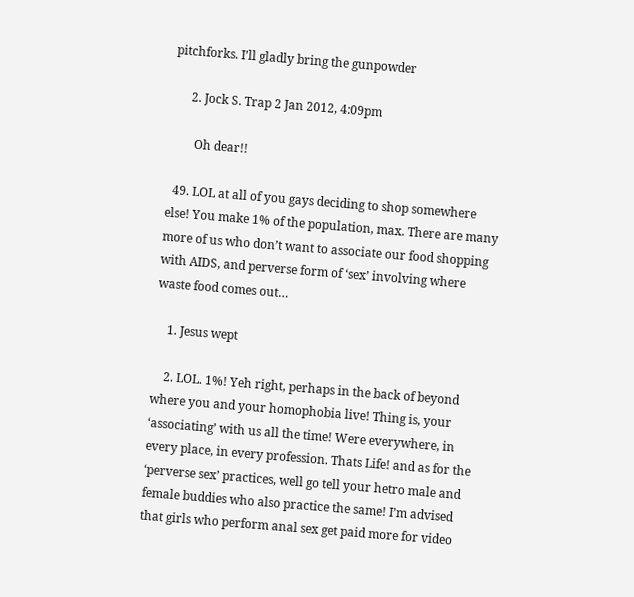pitchforks. I’ll gladly bring the gunpowder

      2. Jock S. Trap 2 Jan 2012, 4:09pm

        Oh dear!!

  49. LOL at all of you gays deciding to shop somewhere else! You make 1% of the population, max. There are many more of us who don’t want to associate our food shopping with AIDS, and perverse form of ‘sex’ involving where waste food comes out…

    1. Jesus wept

    2. LOL. 1%! Yeh right, perhaps in the back of beyond where you and your homophobia live! Thing is, your ‘associating’ with us all the time! Were everywhere, in every place, in every profession. Thats Life! and as for the ‘perverse sex’ practices, well go tell your hetro male and female buddies who also practice the same! I’m advised that girls who perform anal sex get paid more for video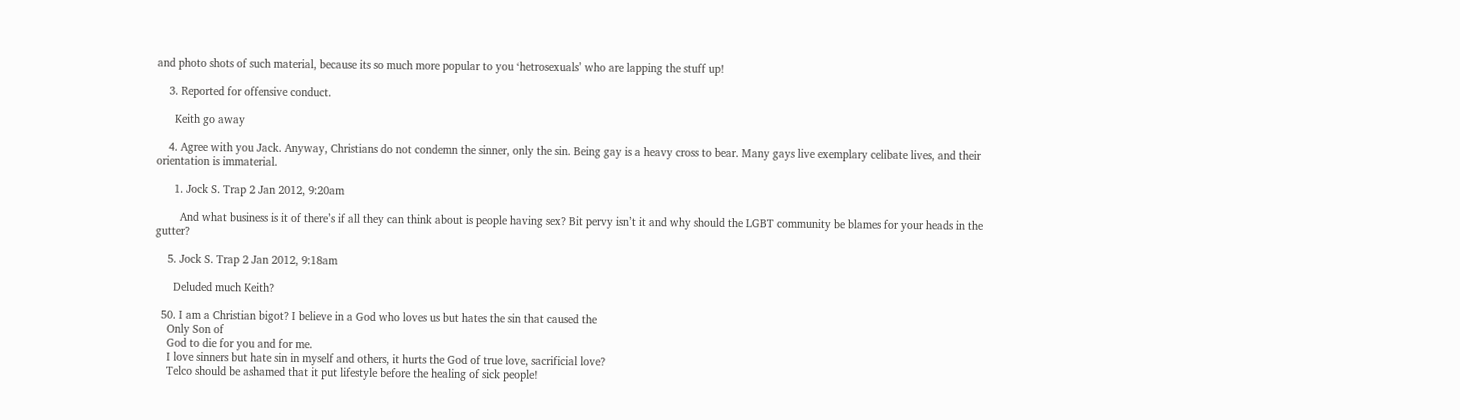and photo shots of such material, because its so much more popular to you ‘hetrosexuals’ who are lapping the stuff up!

    3. Reported for offensive conduct.

      Keith go away

    4. Agree with you Jack. Anyway, Christians do not condemn the sinner, only the sin. Being gay is a heavy cross to bear. Many gays live exemplary celibate lives, and their orientation is immaterial.

      1. Jock S. Trap 2 Jan 2012, 9:20am

        And what business is it of there’s if all they can think about is people having sex? Bit pervy isn’t it and why should the LGBT community be blames for your heads in the gutter?

    5. Jock S. Trap 2 Jan 2012, 9:18am

      Deluded much Keith?

  50. I am a Christian bigot? I believe in a God who loves us but hates the sin that caused the
    Only Son of
    God to die for you and for me.
    I love sinners but hate sin in myself and others, it hurts the God of true love, sacrificial love?
    Telco should be ashamed that it put lifestyle before the healing of sick people!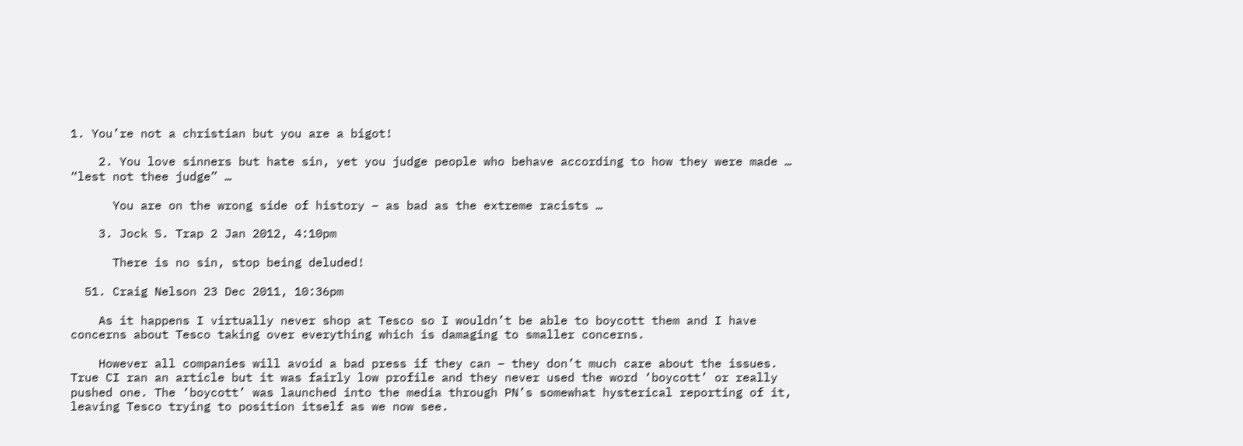1. You’re not a christian but you are a bigot!

    2. You love sinners but hate sin, yet you judge people who behave according to how they were made … “lest not thee judge” …

      You are on the wrong side of history – as bad as the extreme racists …

    3. Jock S. Trap 2 Jan 2012, 4:10pm

      There is no sin, stop being deluded!

  51. Craig Nelson 23 Dec 2011, 10:36pm

    As it happens I virtually never shop at Tesco so I wouldn’t be able to boycott them and I have concerns about Tesco taking over everything which is damaging to smaller concerns.

    However all companies will avoid a bad press if they can – they don’t much care about the issues. True CI ran an article but it was fairly low profile and they never used the word ‘boycott’ or really pushed one. The ‘boycott’ was launched into the media through PN’s somewhat hysterical reporting of it, leaving Tesco trying to position itself as we now see.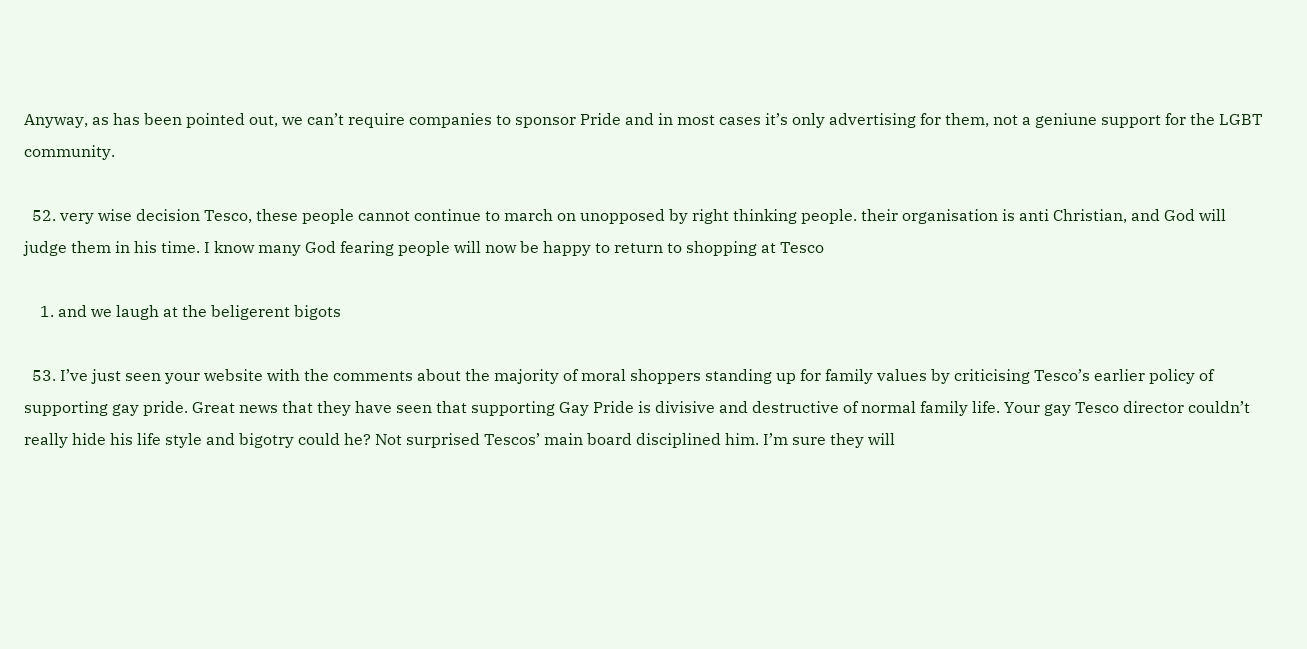Anyway, as has been pointed out, we can’t require companies to sponsor Pride and in most cases it’s only advertising for them, not a geniune support for the LGBT community.

  52. very wise decision Tesco, these people cannot continue to march on unopposed by right thinking people. their organisation is anti Christian, and God will judge them in his time. I know many God fearing people will now be happy to return to shopping at Tesco

    1. and we laugh at the beligerent bigots

  53. I’ve just seen your website with the comments about the majority of moral shoppers standing up for family values by criticising Tesco’s earlier policy of supporting gay pride. Great news that they have seen that supporting Gay Pride is divisive and destructive of normal family life. Your gay Tesco director couldn’t really hide his life style and bigotry could he? Not surprised Tescos’ main board disciplined him. I’m sure they will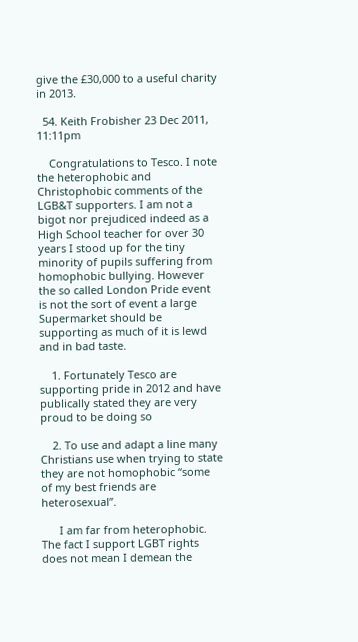give the £30,000 to a useful charity in 2013.

  54. Keith Frobisher 23 Dec 2011, 11:11pm

    Congratulations to Tesco. I note the heterophobic and Christophobic comments of the LGB&T supporters. I am not a bigot nor prejudiced indeed as a High School teacher for over 30 years I stood up for the tiny minority of pupils suffering from homophobic bullying. However the so called London Pride event is not the sort of event a large Supermarket should be supporting as much of it is lewd and in bad taste.

    1. Fortunately Tesco are supporting pride in 2012 and have publically stated they are very proud to be doing so

    2. To use and adapt a line many Christians use when trying to state they are not homophobic “some of my best friends are heterosexual”.

      I am far from heterophobic. The fact I support LGBT rights does not mean I demean the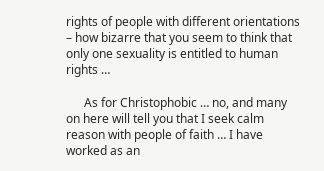rights of people with different orientations – how bizarre that you seem to think that only one sexuality is entitled to human rights …

      As for Christophobic … no, and many on here will tell you that I seek calm reason with people of faith … I have worked as an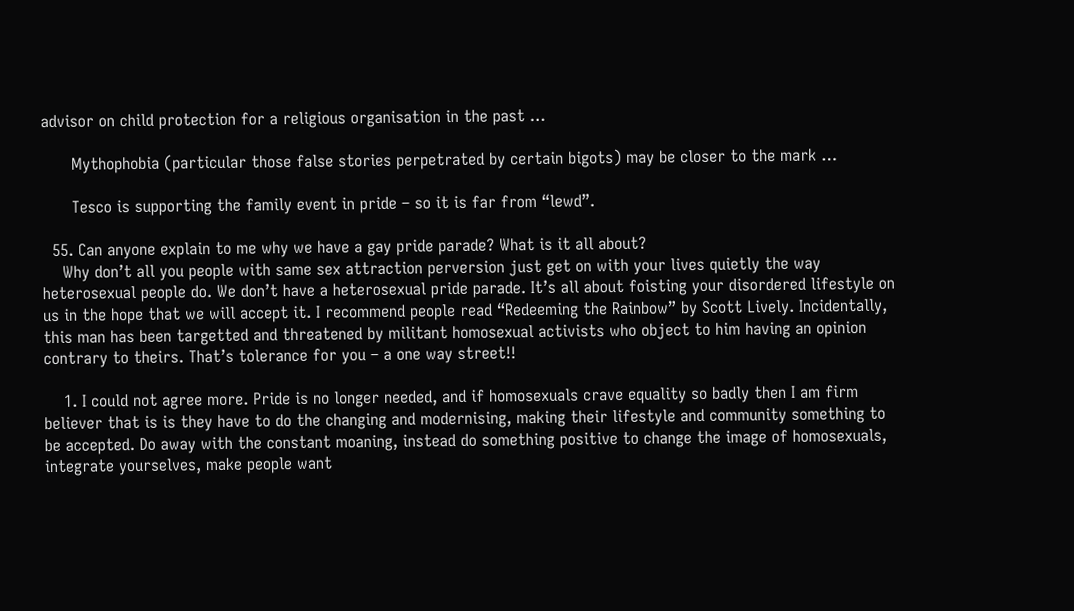advisor on child protection for a religious organisation in the past …

      Mythophobia (particular those false stories perpetrated by certain bigots) may be closer to the mark …

      Tesco is supporting the family event in pride – so it is far from “lewd”.

  55. Can anyone explain to me why we have a gay pride parade? What is it all about?
    Why don’t all you people with same sex attraction perversion just get on with your lives quietly the way heterosexual people do. We don’t have a heterosexual pride parade. It’s all about foisting your disordered lifestyle on us in the hope that we will accept it. I recommend people read “Redeeming the Rainbow” by Scott Lively. Incidentally, this man has been targetted and threatened by militant homosexual activists who object to him having an opinion contrary to theirs. That’s tolerance for you – a one way street!!

    1. I could not agree more. Pride is no longer needed, and if homosexuals crave equality so badly then I am firm believer that is is they have to do the changing and modernising, making their lifestyle and community something to be accepted. Do away with the constant moaning, instead do something positive to change the image of homosexuals, integrate yourselves, make people want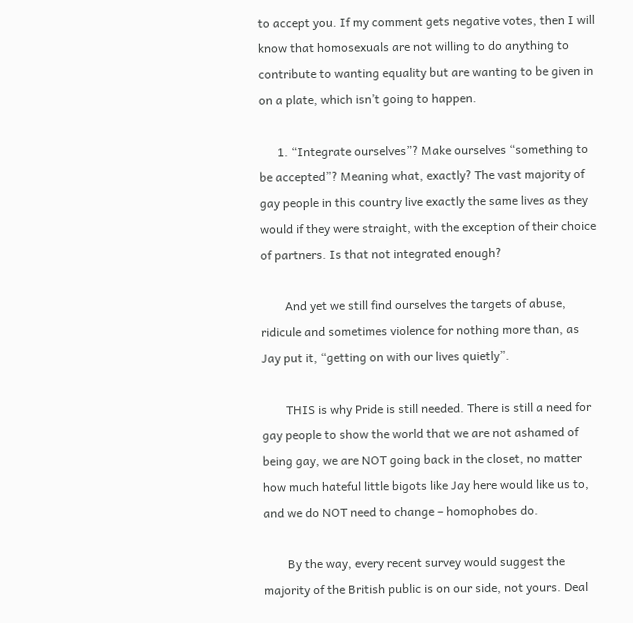to accept you. If my comment gets negative votes, then I will know that homosexuals are not willing to do anything to contribute to wanting equality but are wanting to be given in on a plate, which isn’t going to happen.

      1. “Integrate ourselves”? Make ourselves “something to be accepted”? Meaning what, exactly? The vast majority of gay people in this country live exactly the same lives as they would if they were straight, with the exception of their choice of partners. Is that not integrated enough?

        And yet we still find ourselves the targets of abuse, ridicule and sometimes violence for nothing more than, as Jay put it, “getting on with our lives quietly”.

        THIS is why Pride is still needed. There is still a need for gay people to show the world that we are not ashamed of being gay, we are NOT going back in the closet, no matter how much hateful little bigots like Jay here would like us to, and we do NOT need to change – homophobes do.

        By the way, every recent survey would suggest the majority of the British public is on our side, not yours. Deal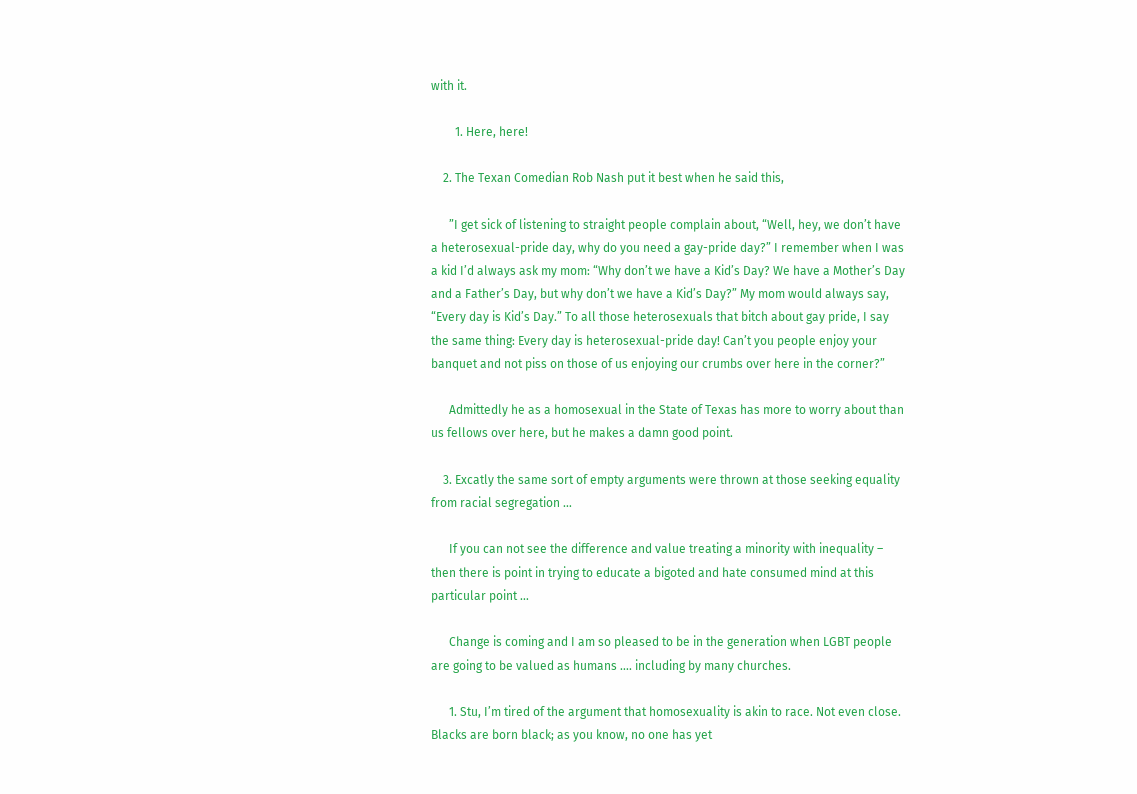with it.

        1. Here, here!

    2. The Texan Comedian Rob Nash put it best when he said this,

      ”I get sick of listening to straight people complain about, “Well, hey, we don’t have a heterosexual-pride day, why do you need a gay-pride day?” I remember when I was a kid I’d always ask my mom: “Why don’t we have a Kid’s Day? We have a Mother’s Day and a Father’s Day, but why don’t we have a Kid’s Day?” My mom would always say, “Every day is Kid’s Day.” To all those heterosexuals that bitch about gay pride, I say the same thing: Every day is heterosexual-pride day! Can’t you people enjoy your banquet and not piss on those of us enjoying our crumbs over here in the corner?”

      Admittedly he as a homosexual in the State of Texas has more to worry about than us fellows over here, but he makes a damn good point.

    3. Excatly the same sort of empty arguments were thrown at those seeking equality from racial segregation …

      If you can not see the difference and value treating a minority with inequality – then there is point in trying to educate a bigoted and hate consumed mind at this particular point …

      Change is coming and I am so pleased to be in the generation when LGBT people are going to be valued as humans …. including by many churches.

      1. Stu, I’m tired of the argument that homosexuality is akin to race. Not even close. Blacks are born black; as you know, no one has yet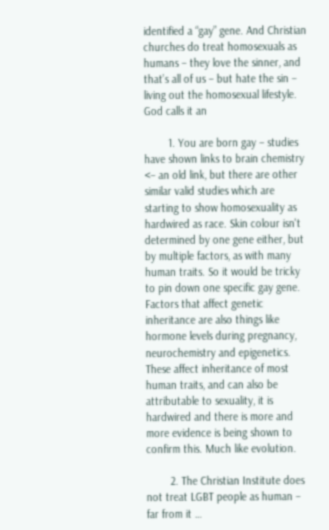identified a “gay” gene. And Christian churches do treat homosexuals as humans – they love the sinner, and that’s all of us – but hate the sin – living out the homosexual lifestyle. God calls it an

        1. You are born gay – studies have shown links to brain chemistry <– an old link, but there are other similar valid studies which are starting to show homosexuality as hardwired as race. Skin colour isn't determined by one gene either, but by multiple factors, as with many human traits. So it would be tricky to pin down one specific gay gene. Factors that affect genetic inheritance are also things like hormone levels during pregnancy, neurochemistry and epigenetics. These affect inheritance of most human traits, and can also be attributable to sexuality, it is hardwired and there is more and more evidence is being shown to confirm this. Much like evolution.

        2. The Christian Institute does not treat LGBT people as human – far from it …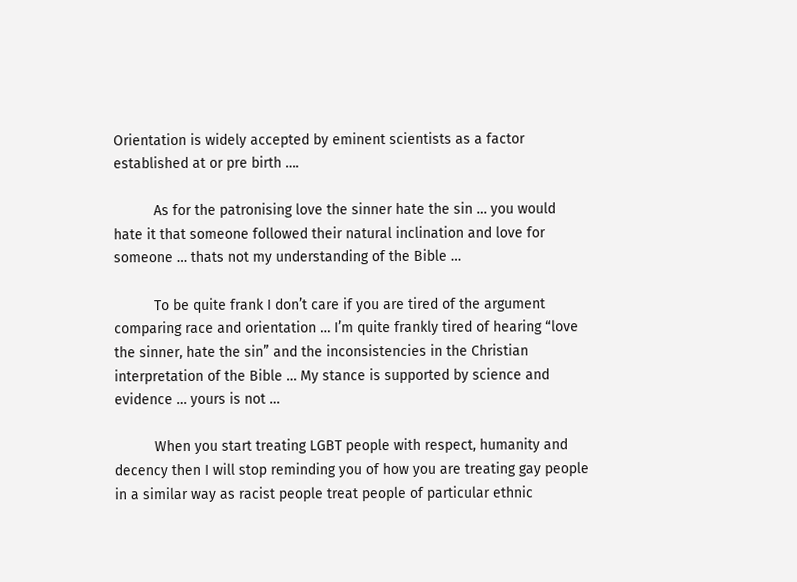Orientation is widely accepted by eminent scientists as a factor established at or pre birth ….

          As for the patronising love the sinner hate the sin … you would hate it that someone followed their natural inclination and love for someone … thats not my understanding of the Bible …

          To be quite frank I don’t care if you are tired of the argument comparing race and orientation … I’m quite frankly tired of hearing “love the sinner, hate the sin” and the inconsistencies in the Christian interpretation of the Bible … My stance is supported by science and evidence … yours is not …

          When you start treating LGBT people with respect, humanity and decency then I will stop reminding you of how you are treating gay people in a similar way as racist people treat people of particular ethnic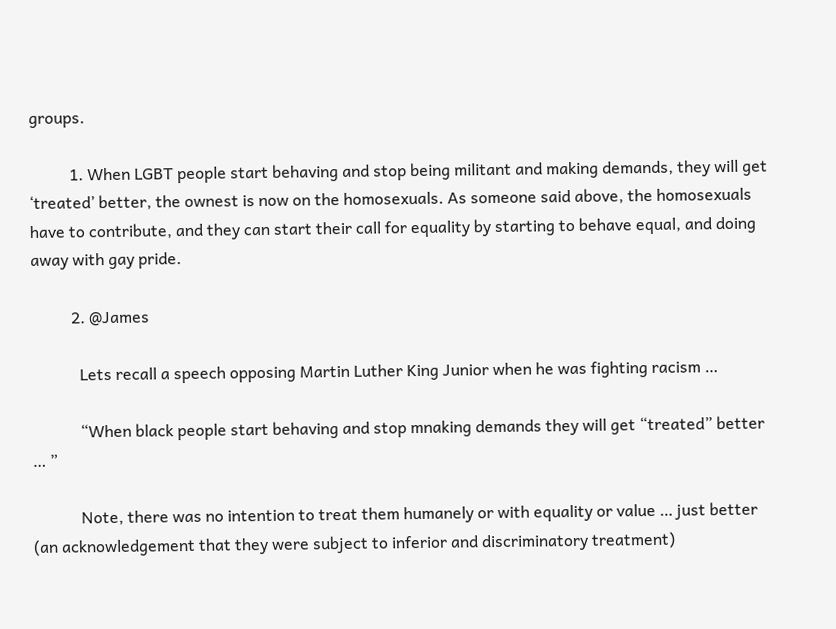groups.

          1. When LGBT people start behaving and stop being militant and making demands, they will get ‘treated’ better, the ownest is now on the homosexuals. As someone said above, the homosexuals have to contribute, and they can start their call for equality by starting to behave equal, and doing away with gay pride.

          2. @James

            Lets recall a speech opposing Martin Luther King Junior when he was fighting racism …

            “When black people start behaving and stop mnaking demands they will get “treated” better … ”

            Note, there was no intention to treat them humanely or with equality or value … just better (an acknowledgement that they were subject to inferior and discriminatory treatment)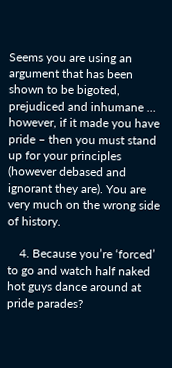Seems you are using an argument that has been shown to be bigoted, prejudiced and inhumane … however, if it made you have pride – then you must stand up for your principles (however debased and ignorant they are). You are very much on the wrong side of history.

    4. Because you’re ‘forced’ to go and watch half naked hot guys dance around at pride parades?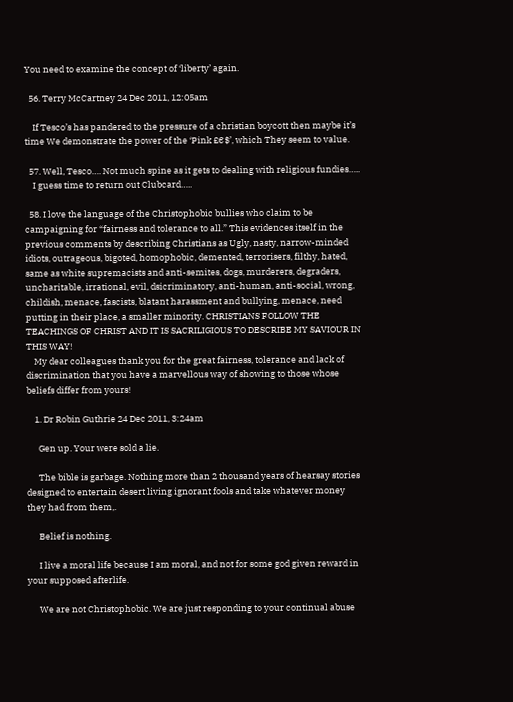You need to examine the concept of ‘liberty’ again.

  56. Terry McCartney 24 Dec 2011, 12:05am

    If Tesco’s has pandered to the pressure of a christian boycott then maybe it’s time We demonstrate the power of the ‘Pink £€$’, which They seem to value.

  57. Well, Tesco…. Not much spine as it gets to dealing with religious fundies…..
    I guess time to return out Clubcard…..

  58. I love the language of the Christophobic bullies who claim to be campaigning for “fairness and tolerance to all.” This evidences itself in the previous comments by describing Christians as Ugly, nasty, narrow-minded idiots, outrageous, bigoted, homophobic, demented, terrorisers, filthy, hated, same as white supremacists and anti-semites, dogs, murderers, degraders, uncharitable, irrational, evil, dsicriminatory, anti-human, anti-social, wrong, childish, menace, fascists, blatant harassment and bullying, menace, need putting in their place, a smaller minority. CHRISTIANS FOLLOW THE TEACHINGS OF CHRIST AND IT IS SACRILIGIOUS TO DESCRIBE MY SAVIOUR IN THIS WAY!
    My dear colleagues thank you for the great fairness, tolerance and lack of discrimination that you have a marvellous way of showing to those whose beliefs differ from yours!

    1. Dr Robin Guthrie 24 Dec 2011, 3:24am

      Gen up. Your were sold a lie.

      The bible is garbage. Nothing more than 2 thousand years of hearsay stories designed to entertain desert living ignorant fools and take whatever money they had from them,.

      Belief is nothing.

      I live a moral life because I am moral, and not for some god given reward in your supposed afterlife.

      We are not Christophobic. We are just responding to your continual abuse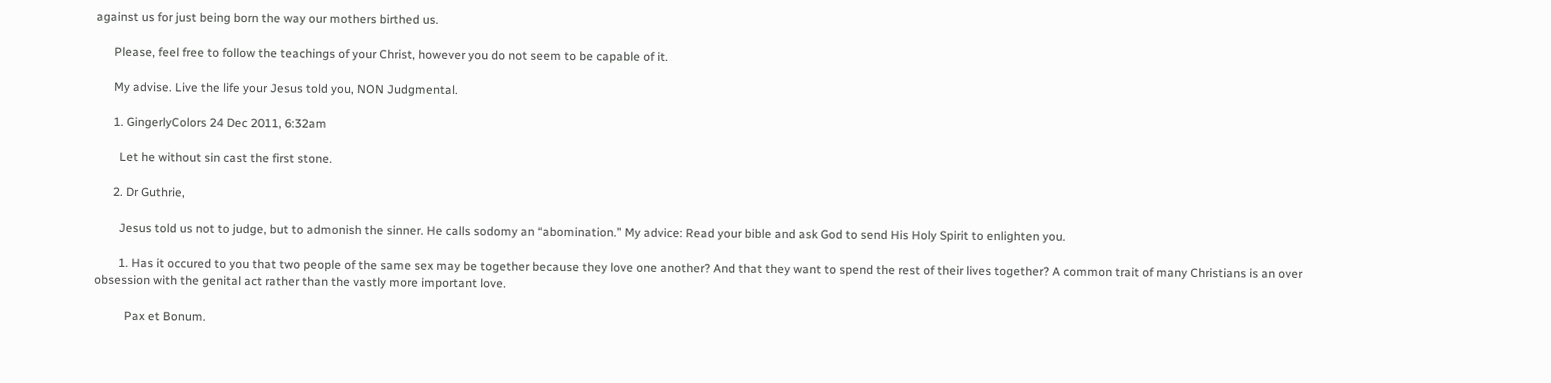against us for just being born the way our mothers birthed us.

      Please, feel free to follow the teachings of your Christ, however you do not seem to be capable of it.

      My advise. Live the life your Jesus told you, NON Judgmental.

      1. GingerlyColors 24 Dec 2011, 6:32am

        Let he without sin cast the first stone.

      2. Dr Guthrie,

        Jesus told us not to judge, but to admonish the sinner. He calls sodomy an “abomination.” My advice: Read your bible and ask God to send His Holy Spirit to enlighten you.

        1. Has it occured to you that two people of the same sex may be together because they love one another? And that they want to spend the rest of their lives together? A common trait of many Christians is an over obsession with the genital act rather than the vastly more important love.

          Pax et Bonum.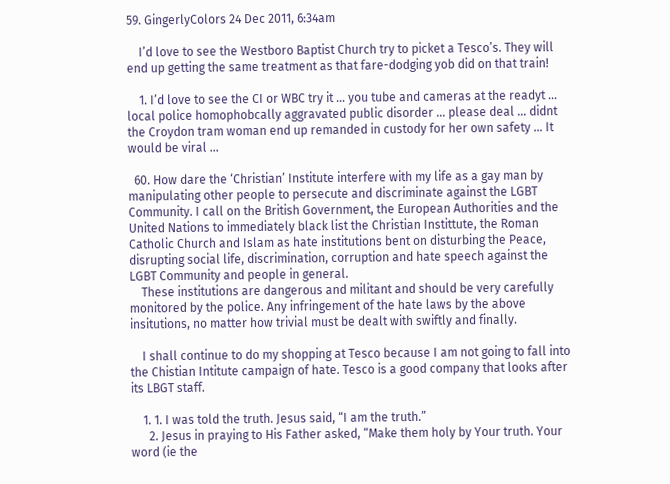59. GingerlyColors 24 Dec 2011, 6:34am

    I’d love to see the Westboro Baptist Church try to picket a Tesco’s. They will end up getting the same treatment as that fare-dodging yob did on that train!

    1. I’d love to see the CI or WBC try it … you tube and cameras at the readyt … local police homophobcally aggravated public disorder … please deal … didnt the Croydon tram woman end up remanded in custody for her own safety … It would be viral …

  60. How dare the ‘Christian’ Institute interfere with my life as a gay man by manipulating other people to persecute and discriminate against the LGBT Community. I call on the British Government, the European Authorities and the United Nations to immediately black list the Christian Instittute, the Roman Catholic Church and Islam as hate institutions bent on disturbing the Peace, disrupting social life, discrimination, corruption and hate speech against the LGBT Community and people in general.
    These institutions are dangerous and militant and should be very carefully monitored by the police. Any infringement of the hate laws by the above insitutions, no matter how trivial must be dealt with swiftly and finally.

    I shall continue to do my shopping at Tesco because I am not going to fall into the Chistian Intitute campaign of hate. Tesco is a good company that looks after its LBGT staff.

    1. 1. I was told the truth. Jesus said, “I am the truth.”
      2. Jesus in praying to His Father asked, “Make them holy by Your truth. Your word (ie the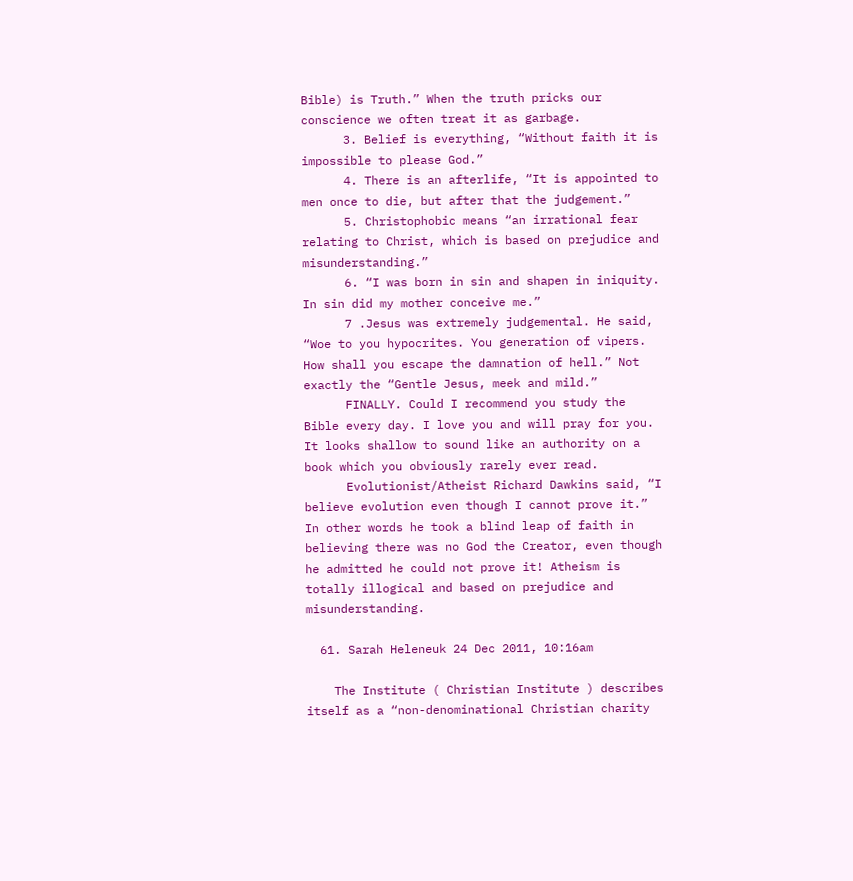Bible) is Truth.” When the truth pricks our conscience we often treat it as garbage.
      3. Belief is everything, “Without faith it is impossible to please God.”
      4. There is an afterlife, “It is appointed to men once to die, but after that the judgement.”
      5. Christophobic means “an irrational fear relating to Christ, which is based on prejudice and misunderstanding.”
      6. “I was born in sin and shapen in iniquity. In sin did my mother conceive me.”
      7 .Jesus was extremely judgemental. He said, “Woe to you hypocrites. You generation of vipers. How shall you escape the damnation of hell.” Not exactly the “Gentle Jesus, meek and mild.”
      FINALLY. Could I recommend you study the Bible every day. I love you and will pray for you. It looks shallow to sound like an authority on a book which you obviously rarely ever read.
      Evolutionist/Atheist Richard Dawkins said, “I believe evolution even though I cannot prove it.” In other words he took a blind leap of faith in believing there was no God the Creator, even though he admitted he could not prove it! Atheism is totally illogical and based on prejudice and misunderstanding.

  61. Sarah Heleneuk 24 Dec 2011, 10:16am

    The Institute ( Christian Institute ) describes itself as a “non-denominational Christian charity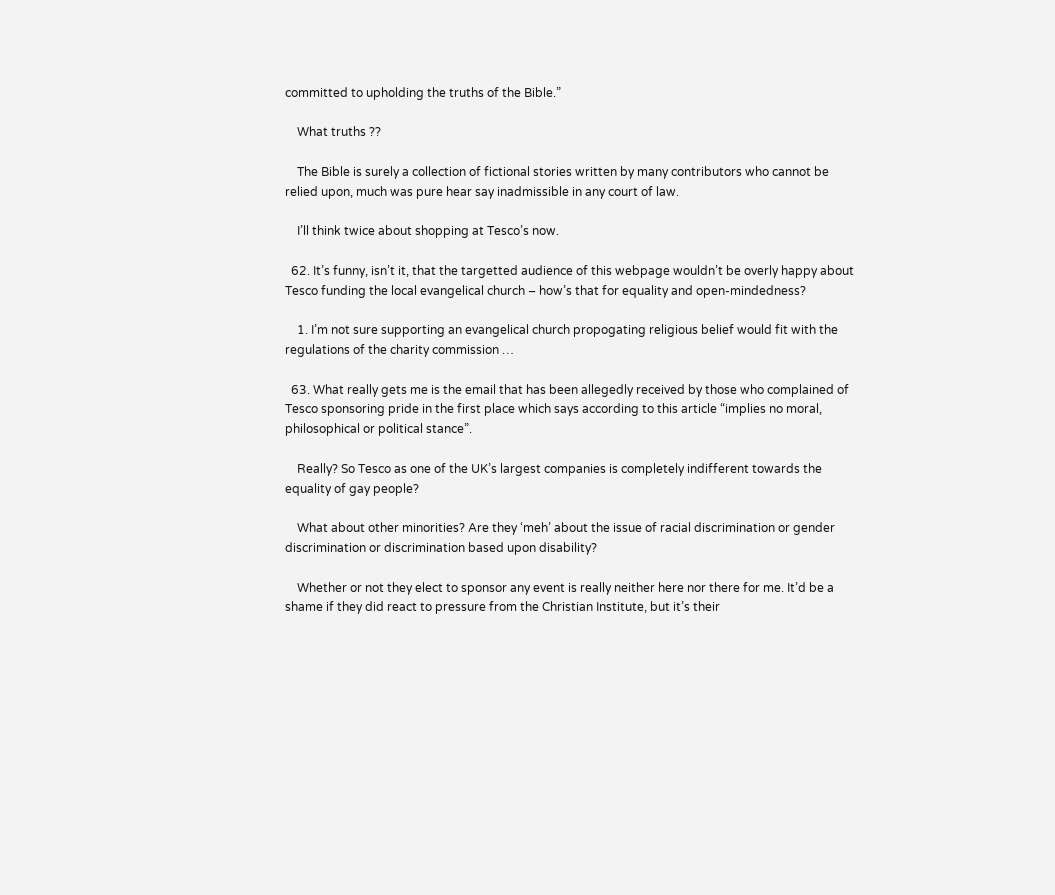committed to upholding the truths of the Bible.”

    What truths ??

    The Bible is surely a collection of fictional stories written by many contributors who cannot be relied upon, much was pure hear say inadmissible in any court of law.

    I’ll think twice about shopping at Tesco’s now.

  62. It’s funny, isn’t it, that the targetted audience of this webpage wouldn’t be overly happy about Tesco funding the local evangelical church – how’s that for equality and open-mindedness?

    1. I’m not sure supporting an evangelical church propogating religious belief would fit with the regulations of the charity commission …

  63. What really gets me is the email that has been allegedly received by those who complained of Tesco sponsoring pride in the first place which says according to this article “implies no moral, philosophical or political stance”.

    Really? So Tesco as one of the UK’s largest companies is completely indifferent towards the equality of gay people?

    What about other minorities? Are they ‘meh’ about the issue of racial discrimination or gender discrimination or discrimination based upon disability?

    Whether or not they elect to sponsor any event is really neither here nor there for me. It’d be a shame if they did react to pressure from the Christian Institute, but it’s their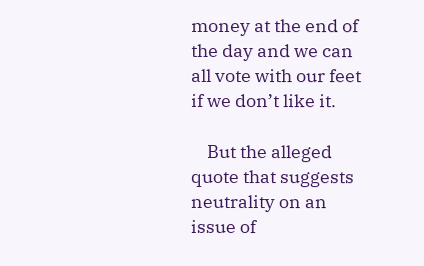money at the end of the day and we can all vote with our feet if we don’t like it.

    But the alleged quote that suggests neutrality on an issue of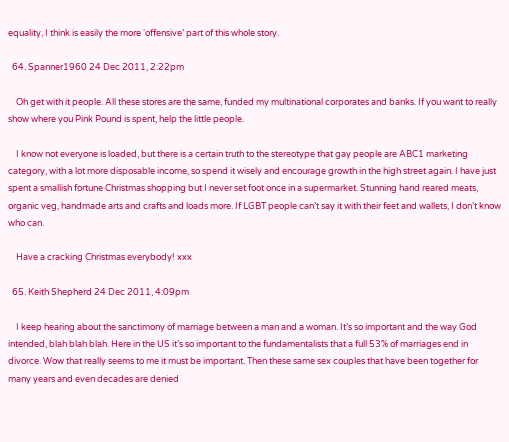equality, I think is easily the more ‘offensive’ part of this whole story.

  64. Spanner1960 24 Dec 2011, 2:22pm

    Oh get with it people. All these stores are the same, funded my multinational corporates and banks. If you want to really show where you Pink Pound is spent, help the little people.

    I know not everyone is loaded, but there is a certain truth to the stereotype that gay people are ABC1 marketing category, with a lot more disposable income, so spend it wisely and encourage growth in the high street again. I have just spent a smallish fortune Christmas shopping but I never set foot once in a supermarket. Stunning hand reared meats, organic veg, handmade arts and crafts and loads more. If LGBT people can’t say it with their feet and wallets, I don’t know who can.

    Have a cracking Christmas everybody! xxx

  65. Keith Shepherd 24 Dec 2011, 4:09pm

    I keep hearing about the sanctimony of marriage between a man and a woman. It’s so important and the way God intended, blah blah blah. Here in the US it’s so important to the fundamentalists that a full 53% of marriages end in divorce. Wow that really seems to me it must be important. Then these same sex couples that have been together for many years and even decades are denied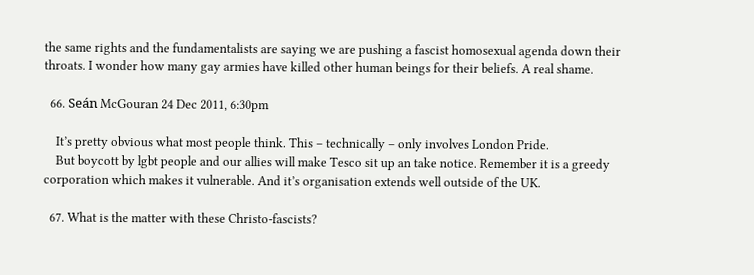the same rights and the fundamentalists are saying we are pushing a fascist homosexual agenda down their throats. I wonder how many gay armies have killed other human beings for their beliefs. A real shame.

  66. Seán McGouran 24 Dec 2011, 6:30pm

    It’s pretty obvious what most people think. This – technically – only involves London Pride.
    But boycott by lgbt people and our allies will make Tesco sit up an take notice. Remember it is a greedy corporation which makes it vulnerable. And it’s organisation extends well outside of the UK.

  67. What is the matter with these Christo-fascists?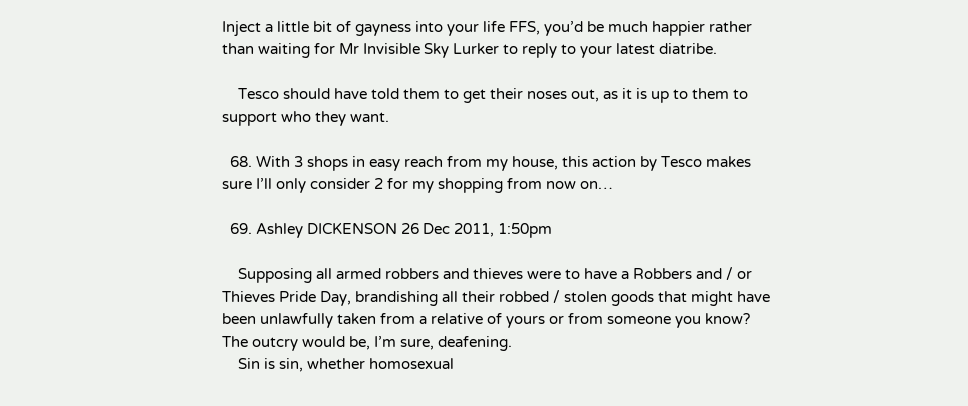Inject a little bit of gayness into your life FFS, you’d be much happier rather than waiting for Mr Invisible Sky Lurker to reply to your latest diatribe.

    Tesco should have told them to get their noses out, as it is up to them to support who they want.

  68. With 3 shops in easy reach from my house, this action by Tesco makes sure I’ll only consider 2 for my shopping from now on…

  69. Ashley DICKENSON 26 Dec 2011, 1:50pm

    Supposing all armed robbers and thieves were to have a Robbers and / or Thieves Pride Day, brandishing all their robbed / stolen goods that might have been unlawfully taken from a relative of yours or from someone you know? The outcry would be, I’m sure, deafening.
    Sin is sin, whether homosexual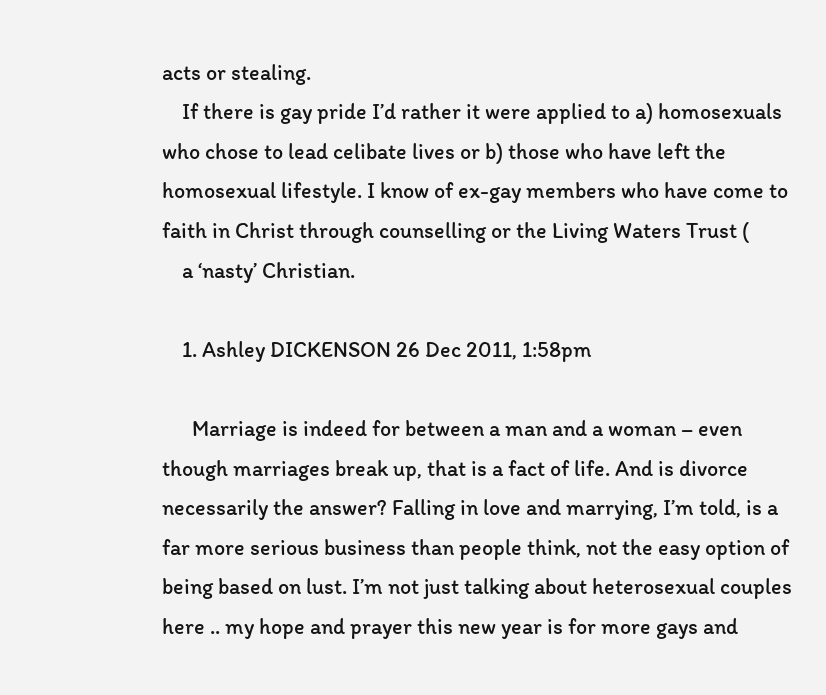acts or stealing.
    If there is gay pride I’d rather it were applied to a) homosexuals who chose to lead celibate lives or b) those who have left the homosexual lifestyle. I know of ex-gay members who have come to faith in Christ through counselling or the Living Waters Trust (
    a ‘nasty’ Christian.

    1. Ashley DICKENSON 26 Dec 2011, 1:58pm

      Marriage is indeed for between a man and a woman – even though marriages break up, that is a fact of life. And is divorce necessarily the answer? Falling in love and marrying, I’m told, is a far more serious business than people think, not the easy option of being based on lust. I’m not just talking about heterosexual couples here .. my hope and prayer this new year is for more gays and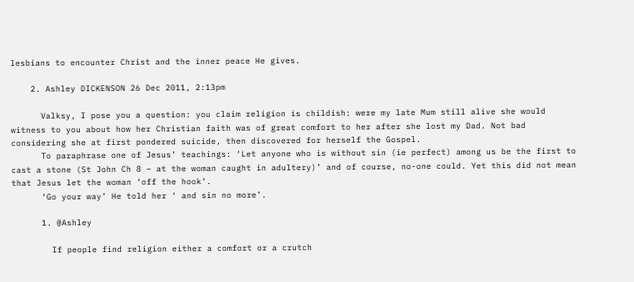lesbians to encounter Christ and the inner peace He gives.

    2. Ashley DICKENSON 26 Dec 2011, 2:13pm

      Valksy, I pose you a question: you claim religion is childish: were my late Mum still alive she would witness to you about how her Christian faith was of great comfort to her after she lost my Dad. Not bad considering she at first pondered suicide, then discovered for herself the Gospel.
      To paraphrase one of Jesus’ teachings: ‘Let anyone who is without sin (ie perfect) among us be the first to cast a stone (St John Ch 8 – at the woman caught in adultery)’ and of course, no-one could. Yet this did not mean that Jesus let the woman ‘off the hook’.
      ‘Go your way’ He told her ‘ and sin no more’.

      1. @Ashley

        If people find religion either a comfort or a crutch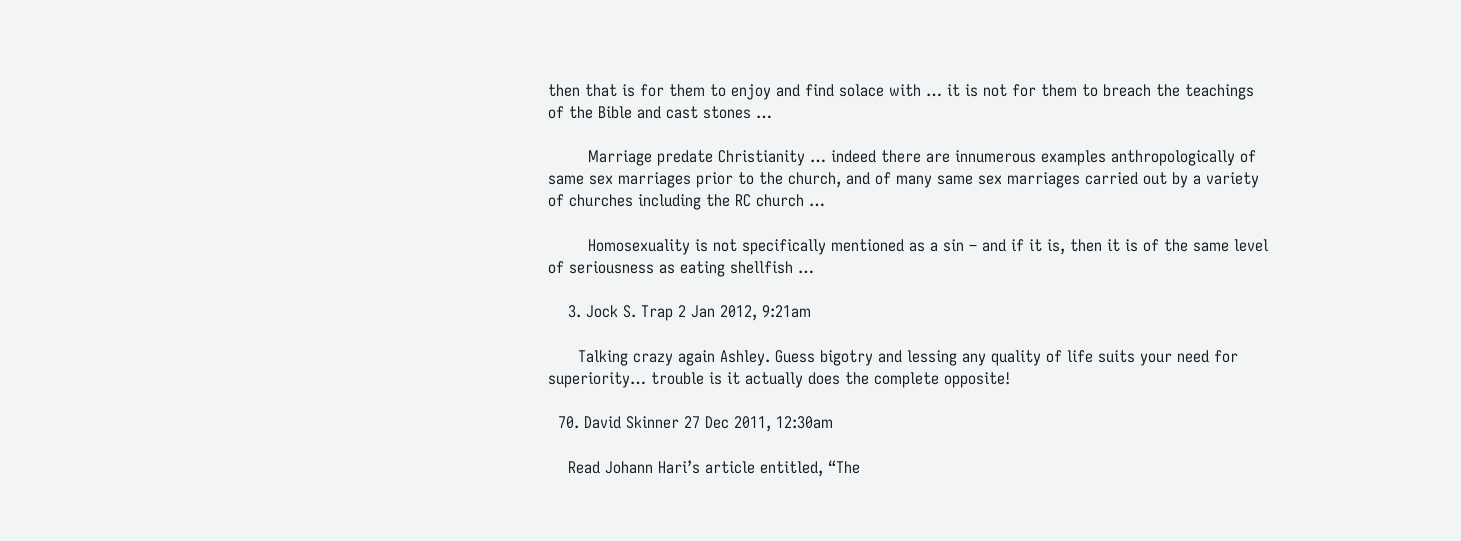then that is for them to enjoy and find solace with … it is not for them to breach the teachings of the Bible and cast stones …

        Marriage predate Christianity … indeed there are innumerous examples anthropologically of same sex marriages prior to the church, and of many same sex marriages carried out by a variety of churches including the RC church …

        Homosexuality is not specifically mentioned as a sin – and if it is, then it is of the same level of seriousness as eating shellfish …

    3. Jock S. Trap 2 Jan 2012, 9:21am

      Talking crazy again Ashley. Guess bigotry and lessing any quality of life suits your need for superiority… trouble is it actually does the complete opposite!

  70. David Skinner 27 Dec 2011, 12:30am

    Read Johann Hari’s article entitled, “The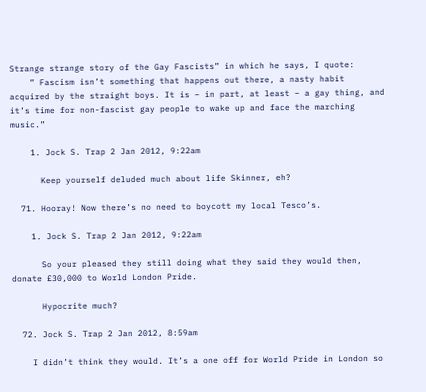Strange strange story of the Gay Fascists” in which he says, I quote:
    ” Fascism isn’t something that happens out there, a nasty habit acquired by the straight boys. It is – in part, at least – a gay thing, and it’s time for non-fascist gay people to wake up and face the marching music.”

    1. Jock S. Trap 2 Jan 2012, 9:22am

      Keep yourself deluded much about life Skinner, eh?

  71. Hooray! Now there’s no need to boycott my local Tesco’s.

    1. Jock S. Trap 2 Jan 2012, 9:22am

      So your pleased they still doing what they said they would then, donate £30,000 to World London Pride.

      Hypocrite much?

  72. Jock S. Trap 2 Jan 2012, 8:59am

    I didn’t think they would. It’s a one off for World Pride in London so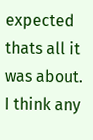expected thats all it was about. I think any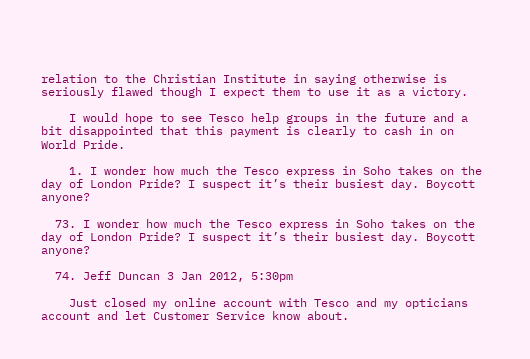relation to the Christian Institute in saying otherwise is seriously flawed though I expect them to use it as a victory.

    I would hope to see Tesco help groups in the future and a bit disappointed that this payment is clearly to cash in on World Pride.

    1. I wonder how much the Tesco express in Soho takes on the day of London Pride? I suspect it’s their busiest day. Boycott anyone?

  73. I wonder how much the Tesco express in Soho takes on the day of London Pride? I suspect it’s their busiest day. Boycott anyone?

  74. Jeff Duncan 3 Jan 2012, 5:30pm

    Just closed my online account with Tesco and my opticians account and let Customer Service know about.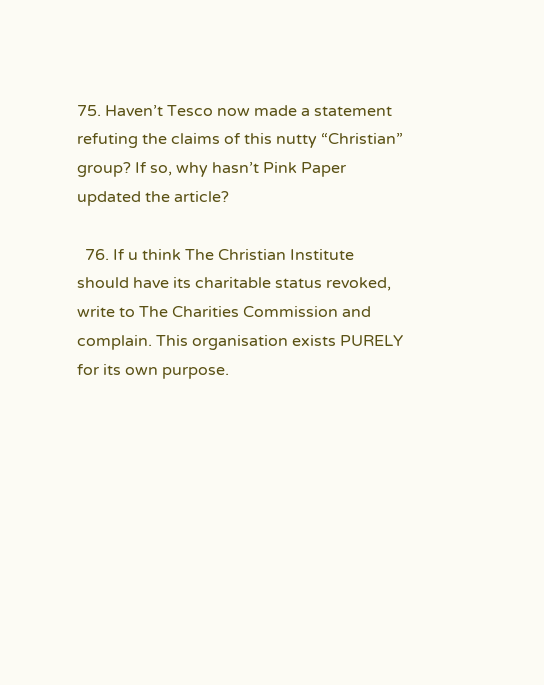75. Haven’t Tesco now made a statement refuting the claims of this nutty “Christian” group? If so, why hasn’t Pink Paper updated the article?

  76. If u think The Christian Institute should have its charitable status revoked, write to The Charities Commission and complain. This organisation exists PURELY for its own purpose.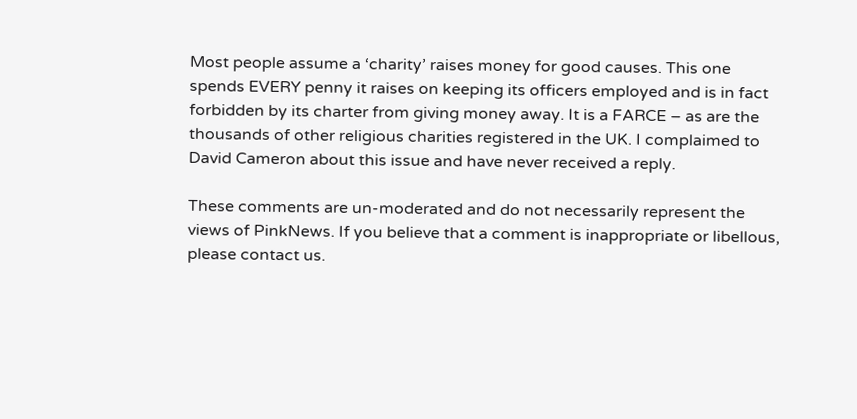Most people assume a ‘charity’ raises money for good causes. This one spends EVERY penny it raises on keeping its officers employed and is in fact forbidden by its charter from giving money away. It is a FARCE – as are the thousands of other religious charities registered in the UK. I complaimed to David Cameron about this issue and have never received a reply.

These comments are un-moderated and do not necessarily represent the views of PinkNews. If you believe that a comment is inappropriate or libellous, please contact us.